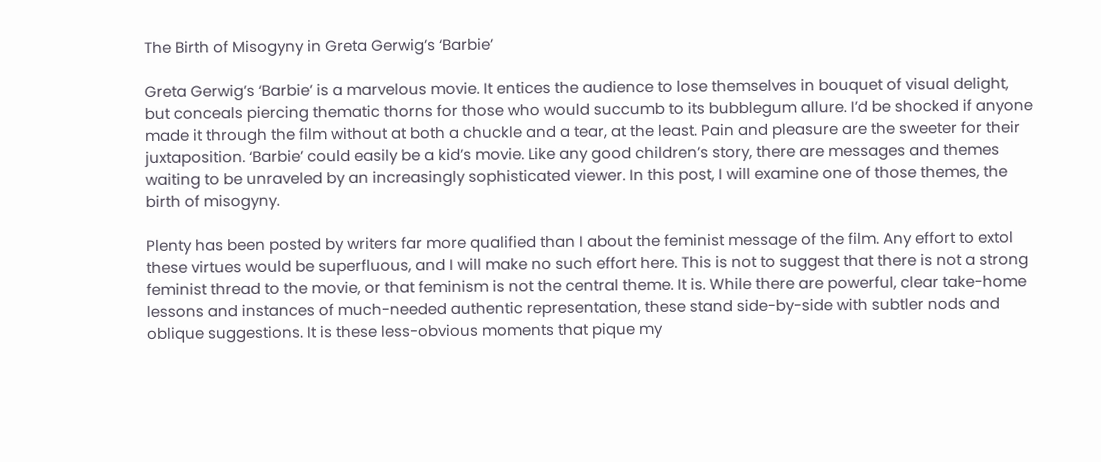The Birth of Misogyny in Greta Gerwig’s ‘Barbie’

Greta Gerwig’s ‘Barbie’ is a marvelous movie. It entices the audience to lose themselves in bouquet of visual delight, but conceals piercing thematic thorns for those who would succumb to its bubblegum allure. I’d be shocked if anyone made it through the film without at both a chuckle and a tear, at the least. Pain and pleasure are the sweeter for their juxtaposition. ‘Barbie’ could easily be a kid’s movie. Like any good children’s story, there are messages and themes waiting to be unraveled by an increasingly sophisticated viewer. In this post, I will examine one of those themes, the birth of misogyny.

Plenty has been posted by writers far more qualified than I about the feminist message of the film. Any effort to extol these virtues would be superfluous, and I will make no such effort here. This is not to suggest that there is not a strong feminist thread to the movie, or that feminism is not the central theme. It is. While there are powerful, clear take-home lessons and instances of much-needed authentic representation, these stand side-by-side with subtler nods and oblique suggestions. It is these less-obvious moments that pique my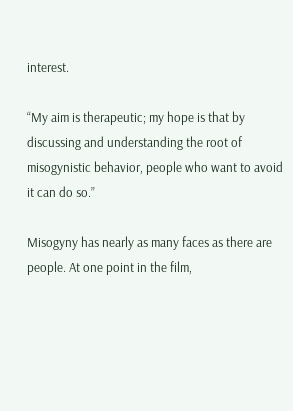interest.

“My aim is therapeutic; my hope is that by discussing and understanding the root of misogynistic behavior, people who want to avoid it can do so.”

Misogyny has nearly as many faces as there are people. At one point in the film,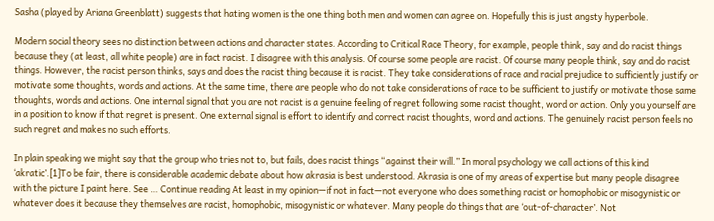Sasha (played by Ariana Greenblatt) suggests that hating women is the one thing both men and women can agree on. Hopefully this is just angsty hyperbole.

Modern social theory sees no distinction between actions and character states. According to Critical Race Theory, for example, people think, say and do racist things because they (at least, all white people) are in fact racist. I disagree with this analysis. Of course some people are racist. Of course many people think, say and do racist things. However, the racist person thinks, says and does the racist thing because it is racist. They take considerations of race and racial prejudice to sufficiently justify or motivate some thoughts, words and actions. At the same time, there are people who do not take considerations of race to be sufficient to justify or motivate those same thoughts, words and actions. One internal signal that you are not racist is a genuine feeling of regret following some racist thought, word or action. Only you yourself are in a position to know if that regret is present. One external signal is effort to identify and correct racist thoughts, word and actions. The genuinely racist person feels no such regret and makes no such efforts.

In plain speaking we might say that the group who tries not to, but fails, does racist things “against their will.” In moral psychology we call actions of this kind ‘akratic’.[1]To be fair, there is considerable academic debate about how akrasia is best understood. Akrasia is one of my areas of expertise but many people disagree with the picture I paint here. See … Continue reading At least in my opinion—if not in fact—not everyone who does something racist or homophobic or misogynistic or whatever does it because they themselves are racist, homophobic, misogynistic or whatever. Many people do things that are ‘out-of-character’. Not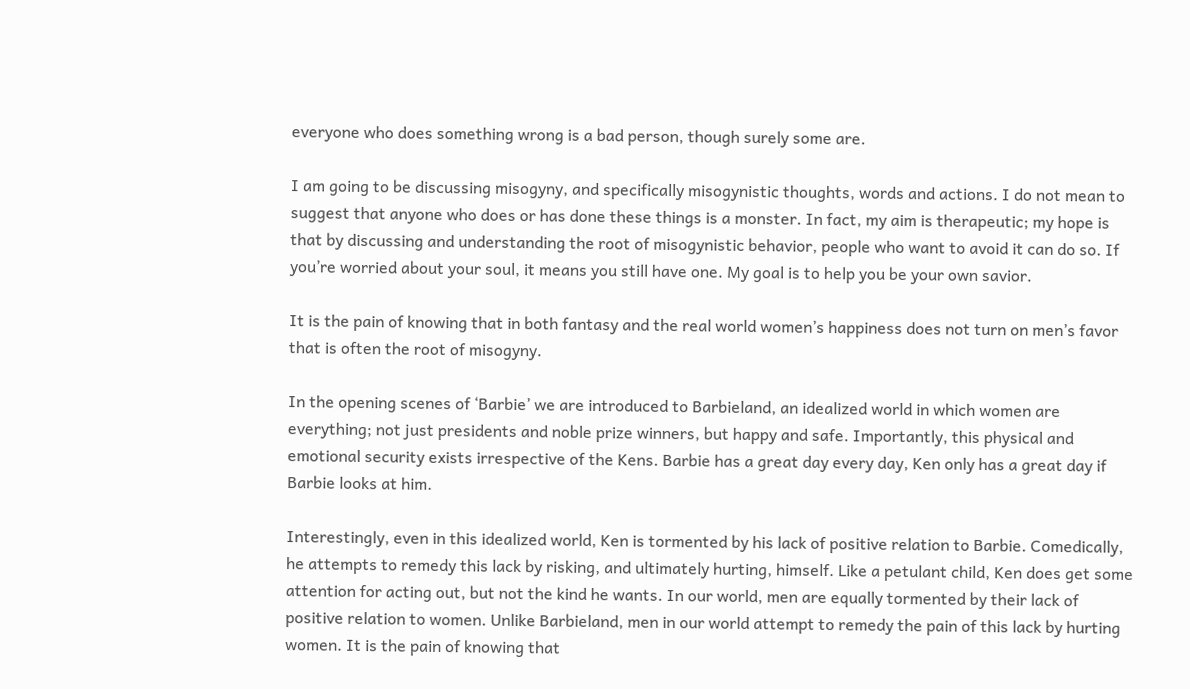everyone who does something wrong is a bad person, though surely some are.

I am going to be discussing misogyny, and specifically misogynistic thoughts, words and actions. I do not mean to suggest that anyone who does or has done these things is a monster. In fact, my aim is therapeutic; my hope is that by discussing and understanding the root of misogynistic behavior, people who want to avoid it can do so. If you’re worried about your soul, it means you still have one. My goal is to help you be your own savior.

It is the pain of knowing that in both fantasy and the real world women’s happiness does not turn on men’s favor that is often the root of misogyny.

In the opening scenes of ‘Barbie’ we are introduced to Barbieland, an idealized world in which women are everything; not just presidents and noble prize winners, but happy and safe. Importantly, this physical and emotional security exists irrespective of the Kens. Barbie has a great day every day, Ken only has a great day if Barbie looks at him.

Interestingly, even in this idealized world, Ken is tormented by his lack of positive relation to Barbie. Comedically, he attempts to remedy this lack by risking, and ultimately hurting, himself. Like a petulant child, Ken does get some attention for acting out, but not the kind he wants. In our world, men are equally tormented by their lack of positive relation to women. Unlike Barbieland, men in our world attempt to remedy the pain of this lack by hurting women. It is the pain of knowing that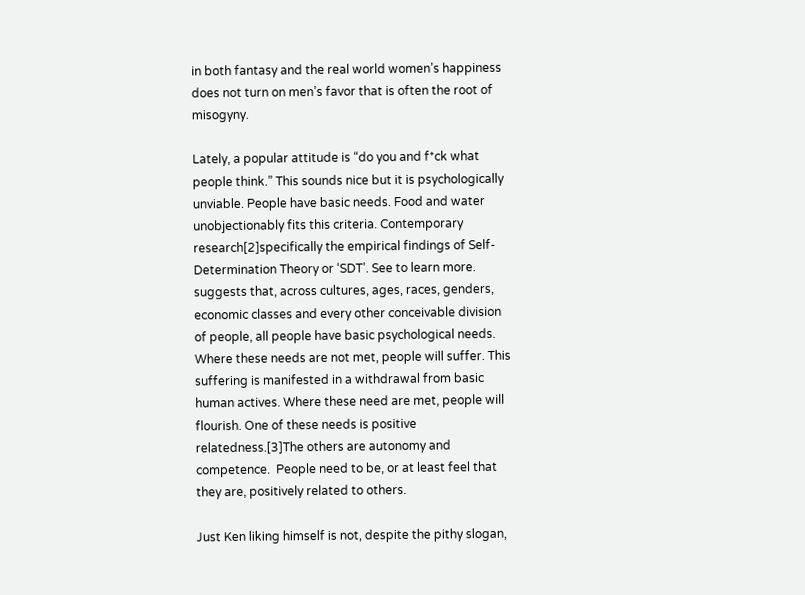in both fantasy and the real world women’s happiness does not turn on men’s favor that is often the root of misogyny.

Lately, a popular attitude is “do you and f*ck what people think.” This sounds nice but it is psychologically unviable. People have basic needs. Food and water unobjectionably fits this criteria. Contemporary research[2]specifically the empirical findings of Self-Determination Theory or ‘SDT’. See to learn more. suggests that, across cultures, ages, races, genders, economic classes and every other conceivable division of people, all people have basic psychological needs. Where these needs are not met, people will suffer. This suffering is manifested in a withdrawal from basic human actives. Where these need are met, people will flourish. One of these needs is positive relatedness.[3]The others are autonomy and competence.  People need to be, or at least feel that they are, positively related to others.

Just Ken liking himself is not, despite the pithy slogan,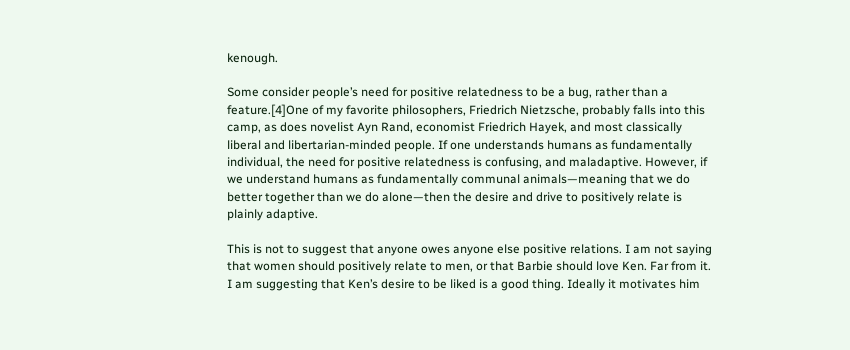kenough.

Some consider people’s need for positive relatedness to be a bug, rather than a feature.[4]One of my favorite philosophers, Friedrich Nietzsche, probably falls into this camp, as does novelist Ayn Rand, economist Friedrich Hayek, and most classically liberal and libertarian-minded people. If one understands humans as fundamentally individual, the need for positive relatedness is confusing, and maladaptive. However, if we understand humans as fundamentally communal animals—meaning that we do better together than we do alone—then the desire and drive to positively relate is plainly adaptive.

This is not to suggest that anyone owes anyone else positive relations. I am not saying that women should positively relate to men, or that Barbie should love Ken. Far from it. I am suggesting that Ken’s desire to be liked is a good thing. Ideally it motivates him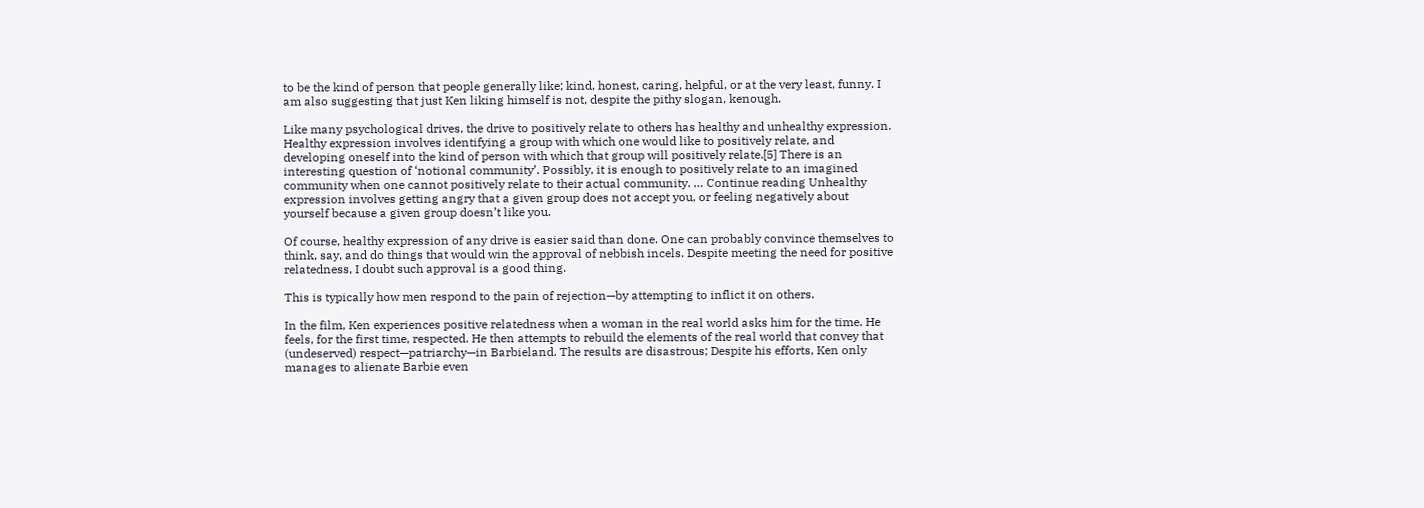to be the kind of person that people generally like; kind, honest, caring, helpful, or at the very least, funny. I am also suggesting that just Ken liking himself is not, despite the pithy slogan, kenough.

Like many psychological drives, the drive to positively relate to others has healthy and unhealthy expression. Healthy expression involves identifying a group with which one would like to positively relate, and developing oneself into the kind of person with which that group will positively relate.[5] There is an interesting question of ‘notional community’. Possibly, it is enough to positively relate to an imagined community when one cannot positively relate to their actual community. … Continue reading Unhealthy expression involves getting angry that a given group does not accept you, or feeling negatively about yourself because a given group doesn’t like you.

Of course, healthy expression of any drive is easier said than done. One can probably convince themselves to think, say, and do things that would win the approval of nebbish incels. Despite meeting the need for positive relatedness, I doubt such approval is a good thing.

This is typically how men respond to the pain of rejection—by attempting to inflict it on others.

In the film, Ken experiences positive relatedness when a woman in the real world asks him for the time. He feels, for the first time, respected. He then attempts to rebuild the elements of the real world that convey that (undeserved) respect—patriarchy—in Barbieland. The results are disastrous; Despite his efforts, Ken only manages to alienate Barbie even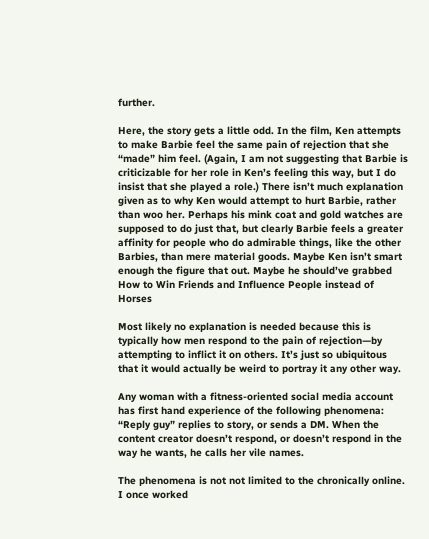further.

Here, the story gets a little odd. In the film, Ken attempts to make Barbie feel the same pain of rejection that she “made” him feel. (Again, I am not suggesting that Barbie is criticizable for her role in Ken’s feeling this way, but I do insist that she played a role.) There isn’t much explanation given as to why Ken would attempt to hurt Barbie, rather than woo her. Perhaps his mink coat and gold watches are supposed to do just that, but clearly Barbie feels a greater affinity for people who do admirable things, like the other Barbies, than mere material goods. Maybe Ken isn’t smart enough the figure that out. Maybe he should’ve grabbed How to Win Friends and Influence People instead of Horses

Most likely no explanation is needed because this is typically how men respond to the pain of rejection—by attempting to inflict it on others. It’s just so ubiquitous that it would actually be weird to portray it any other way.

Any woman with a fitness-oriented social media account has first hand experience of the following phenomena: “Reply guy” replies to story, or sends a DM. When the content creator doesn’t respond, or doesn’t respond in the way he wants, he calls her vile names.

The phenomena is not not limited to the chronically online. I once worked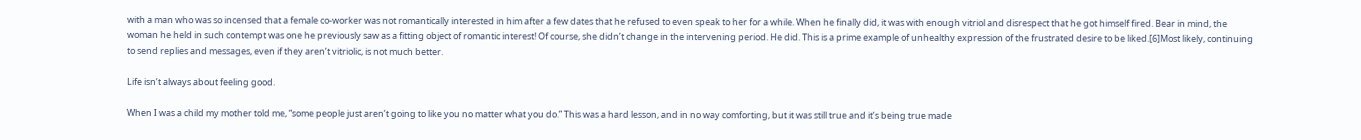with a man who was so incensed that a female co-worker was not romantically interested in him after a few dates that he refused to even speak to her for a while. When he finally did, it was with enough vitriol and disrespect that he got himself fired. Bear in mind, the woman he held in such contempt was one he previously saw as a fitting object of romantic interest! Of course, she didn’t change in the intervening period. He did. This is a prime example of unhealthy expression of the frustrated desire to be liked.[6]Most likely, continuing to send replies and messages, even if they aren’t vitriolic, is not much better.

Life isn’t always about feeling good.

When I was a child my mother told me, “some people just aren’t going to like you no matter what you do.” This was a hard lesson, and in no way comforting, but it was still true and it’s being true made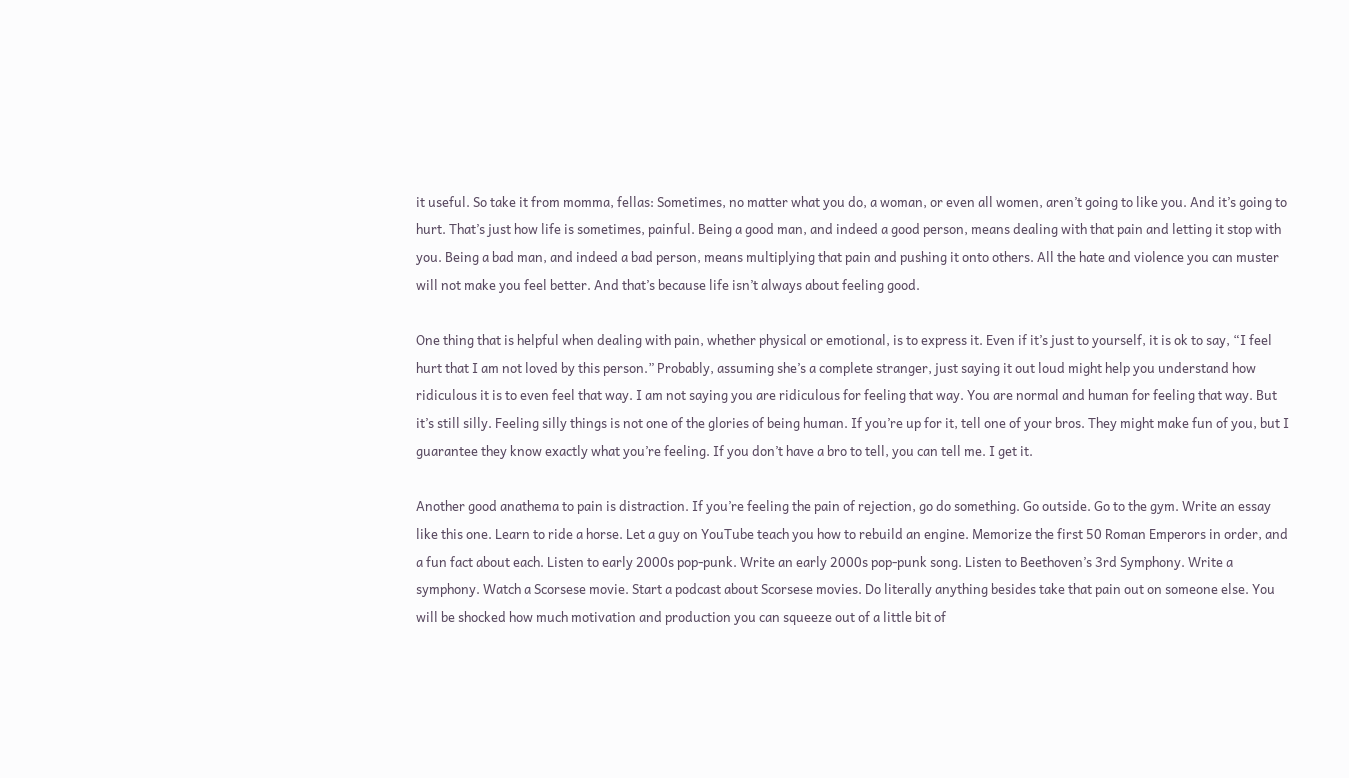it useful. So take it from momma, fellas: Sometimes, no matter what you do, a woman, or even all women, aren’t going to like you. And it’s going to hurt. That’s just how life is sometimes, painful. Being a good man, and indeed a good person, means dealing with that pain and letting it stop with you. Being a bad man, and indeed a bad person, means multiplying that pain and pushing it onto others. All the hate and violence you can muster will not make you feel better. And that’s because life isn’t always about feeling good.

One thing that is helpful when dealing with pain, whether physical or emotional, is to express it. Even if it’s just to yourself, it is ok to say, “I feel hurt that I am not loved by this person.” Probably, assuming she’s a complete stranger, just saying it out loud might help you understand how ridiculous it is to even feel that way. I am not saying you are ridiculous for feeling that way. You are normal and human for feeling that way. But it’s still silly. Feeling silly things is not one of the glories of being human. If you’re up for it, tell one of your bros. They might make fun of you, but I guarantee they know exactly what you’re feeling. If you don’t have a bro to tell, you can tell me. I get it.

Another good anathema to pain is distraction. If you’re feeling the pain of rejection, go do something. Go outside. Go to the gym. Write an essay like this one. Learn to ride a horse. Let a guy on YouTube teach you how to rebuild an engine. Memorize the first 50 Roman Emperors in order, and a fun fact about each. Listen to early 2000s pop-punk. Write an early 2000s pop-punk song. Listen to Beethoven’s 3rd Symphony. Write a symphony. Watch a Scorsese movie. Start a podcast about Scorsese movies. Do literally anything besides take that pain out on someone else. You will be shocked how much motivation and production you can squeeze out of a little bit of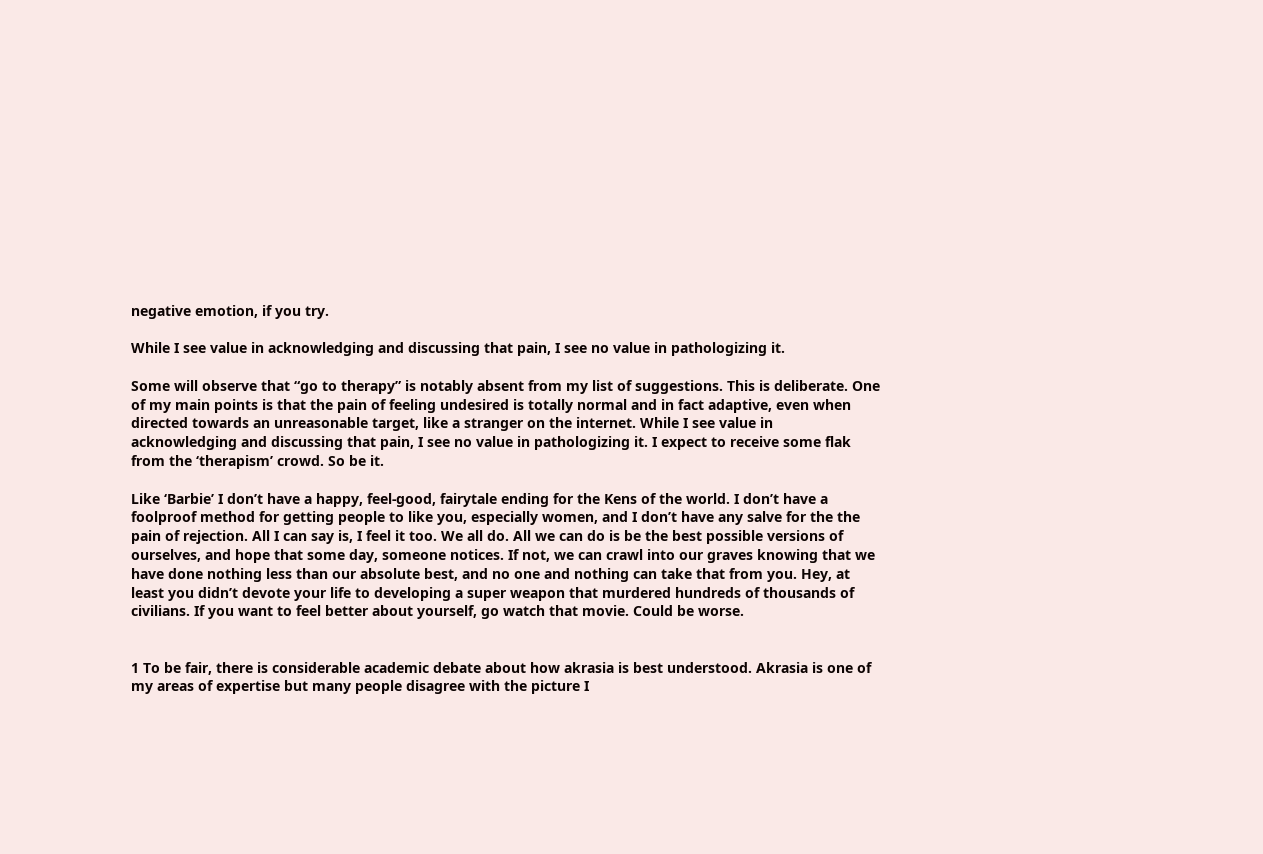negative emotion, if you try.

While I see value in acknowledging and discussing that pain, I see no value in pathologizing it.

Some will observe that “go to therapy” is notably absent from my list of suggestions. This is deliberate. One of my main points is that the pain of feeling undesired is totally normal and in fact adaptive, even when directed towards an unreasonable target, like a stranger on the internet. While I see value in acknowledging and discussing that pain, I see no value in pathologizing it. I expect to receive some flak from the ‘therapism’ crowd. So be it.

Like ‘Barbie’ I don’t have a happy, feel-good, fairytale ending for the Kens of the world. I don’t have a foolproof method for getting people to like you, especially women, and I don’t have any salve for the the pain of rejection. All I can say is, I feel it too. We all do. All we can do is be the best possible versions of ourselves, and hope that some day, someone notices. If not, we can crawl into our graves knowing that we have done nothing less than our absolute best, and no one and nothing can take that from you. Hey, at least you didn’t devote your life to developing a super weapon that murdered hundreds of thousands of civilians. If you want to feel better about yourself, go watch that movie. Could be worse.


1 To be fair, there is considerable academic debate about how akrasia is best understood. Akrasia is one of my areas of expertise but many people disagree with the picture I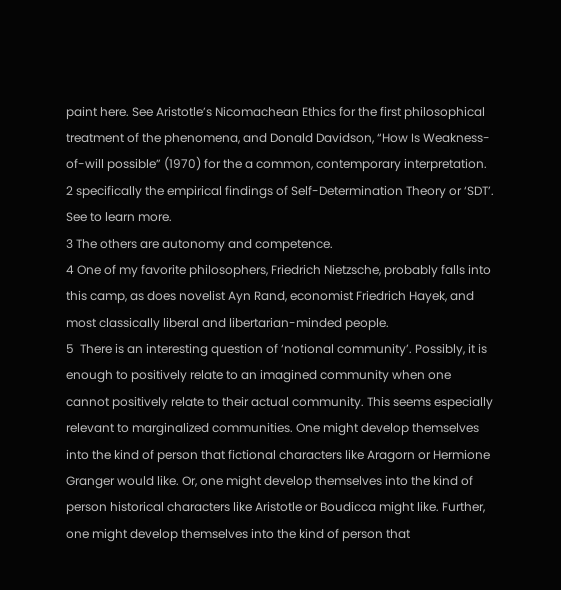paint here. See Aristotle’s Nicomachean Ethics for the first philosophical treatment of the phenomena, and Donald Davidson, “How Is Weakness-of-will possible” (1970) for the a common, contemporary interpretation.
2 specifically the empirical findings of Self-Determination Theory or ‘SDT’. See to learn more.
3 The others are autonomy and competence.
4 One of my favorite philosophers, Friedrich Nietzsche, probably falls into this camp, as does novelist Ayn Rand, economist Friedrich Hayek, and most classically liberal and libertarian-minded people.
5  There is an interesting question of ‘notional community’. Possibly, it is enough to positively relate to an imagined community when one cannot positively relate to their actual community. This seems especially relevant to marginalized communities. One might develop themselves into the kind of person that fictional characters like Aragorn or Hermione Granger would like. Or, one might develop themselves into the kind of person historical characters like Aristotle or Boudicca might like. Further, one might develop themselves into the kind of person that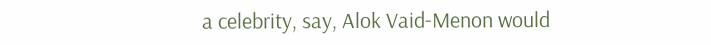a celebrity, say, Alok Vaid-Menon would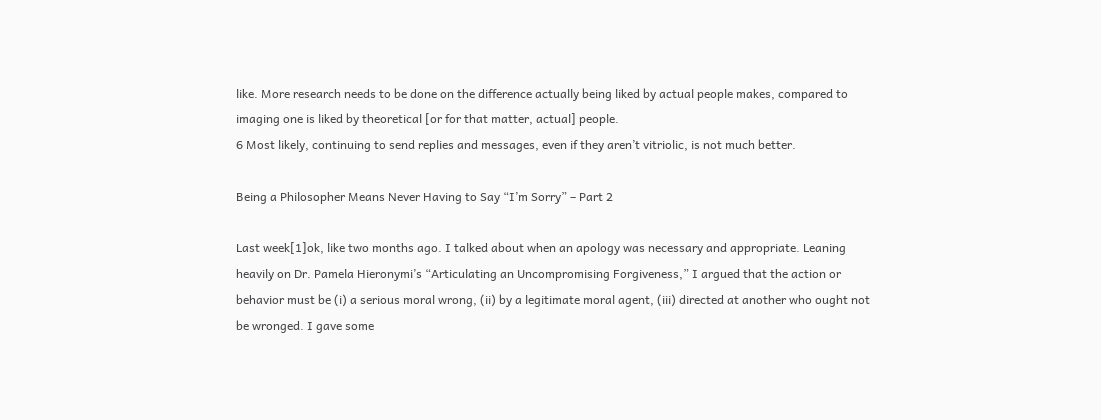like. More research needs to be done on the difference actually being liked by actual people makes, compared to imaging one is liked by theoretical [or for that matter, actual] people.
6 Most likely, continuing to send replies and messages, even if they aren’t vitriolic, is not much better.

Being a Philosopher Means Never Having to Say “I’m Sorry” – Part 2

Last week[1]ok, like two months ago. I talked about when an apology was necessary and appropriate. Leaning heavily on Dr. Pamela Hieronymi’s “Articulating an Uncompromising Forgiveness,” I argued that the action or behavior must be (i) a serious moral wrong, (ii) by a legitimate moral agent, (iii) directed at another who ought not be wronged. I gave some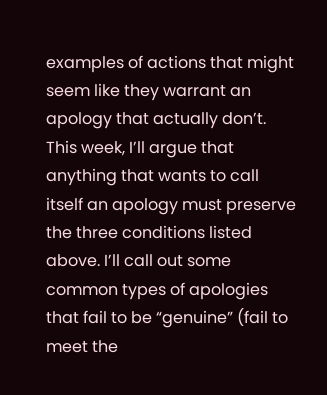examples of actions that might seem like they warrant an apology that actually don’t. This week, I’ll argue that anything that wants to call itself an apology must preserve the three conditions listed above. I’ll call out some common types of apologies that fail to be “genuine” (fail to meet the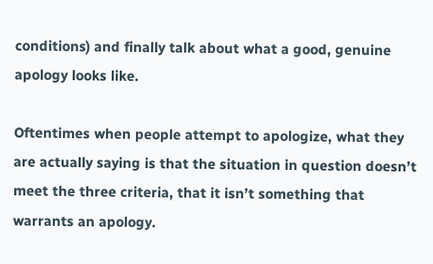conditions) and finally talk about what a good, genuine apology looks like.

Oftentimes when people attempt to apologize, what they are actually saying is that the situation in question doesn’t meet the three criteria, that it isn’t something that warrants an apology.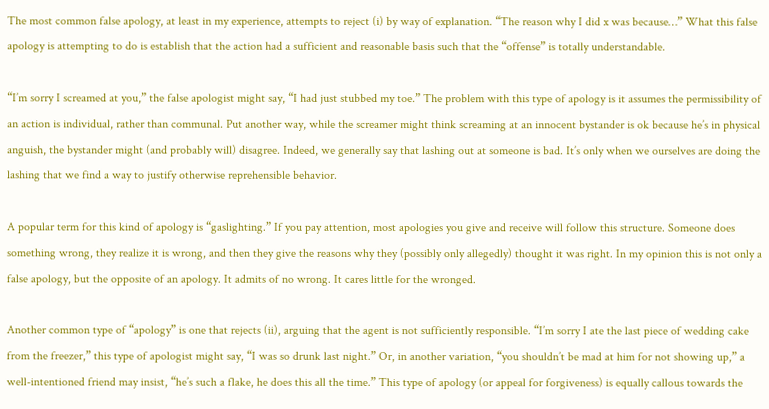The most common false apology, at least in my experience, attempts to reject (i) by way of explanation. “The reason why I did x was because…” What this false apology is attempting to do is establish that the action had a sufficient and reasonable basis such that the “offense” is totally understandable.

“I’m sorry I screamed at you,” the false apologist might say, “I had just stubbed my toe.” The problem with this type of apology is it assumes the permissibility of an action is individual, rather than communal. Put another way, while the screamer might think screaming at an innocent bystander is ok because he’s in physical anguish, the bystander might (and probably will) disagree. Indeed, we generally say that lashing out at someone is bad. It’s only when we ourselves are doing the lashing that we find a way to justify otherwise reprehensible behavior.

A popular term for this kind of apology is “gaslighting.” If you pay attention, most apologies you give and receive will follow this structure. Someone does something wrong, they realize it is wrong, and then they give the reasons why they (possibly only allegedly) thought it was right. In my opinion this is not only a false apology, but the opposite of an apology. It admits of no wrong. It cares little for the wronged.

Another common type of “apology” is one that rejects (ii), arguing that the agent is not sufficiently responsible. “I’m sorry I ate the last piece of wedding cake from the freezer,” this type of apologist might say, “I was so drunk last night.” Or, in another variation, “you shouldn’t be mad at him for not showing up,” a well-intentioned friend may insist, “he’s such a flake, he does this all the time.” This type of apology (or appeal for forgiveness) is equally callous towards the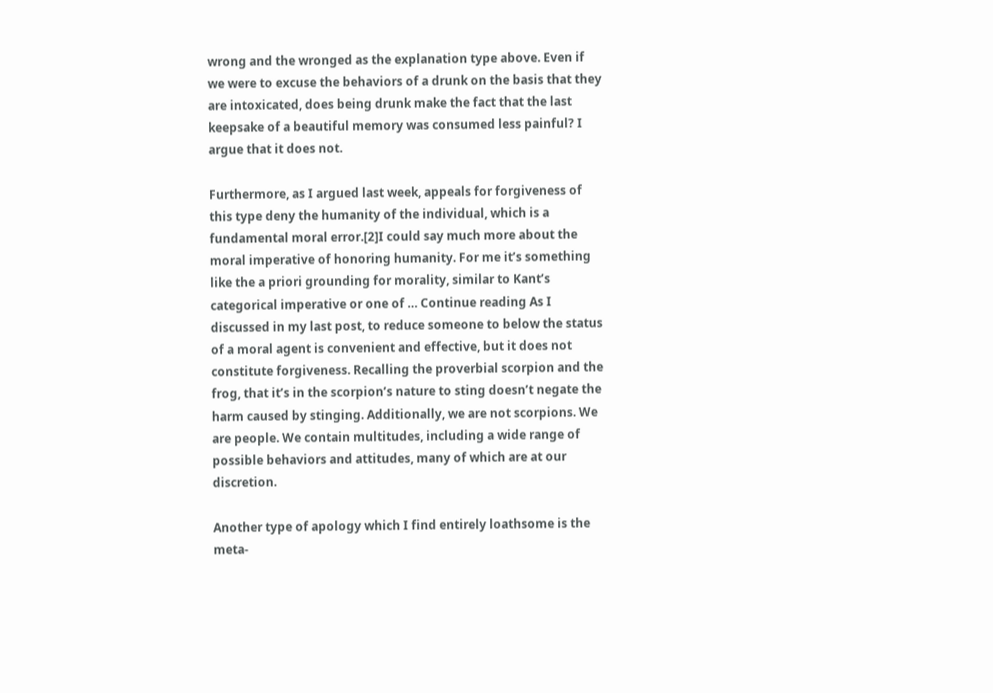wrong and the wronged as the explanation type above. Even if we were to excuse the behaviors of a drunk on the basis that they are intoxicated, does being drunk make the fact that the last keepsake of a beautiful memory was consumed less painful? I argue that it does not.

Furthermore, as I argued last week, appeals for forgiveness of this type deny the humanity of the individual, which is a fundamental moral error.[2]I could say much more about the moral imperative of honoring humanity. For me it’s something like the a priori grounding for morality, similar to Kant’s categorical imperative or one of … Continue reading As I discussed in my last post, to reduce someone to below the status of a moral agent is convenient and effective, but it does not constitute forgiveness. Recalling the proverbial scorpion and the frog, that it’s in the scorpion’s nature to sting doesn’t negate the harm caused by stinging. Additionally, we are not scorpions. We are people. We contain multitudes, including a wide range of possible behaviors and attitudes, many of which are at our discretion.

Another type of apology which I find entirely loathsome is the meta-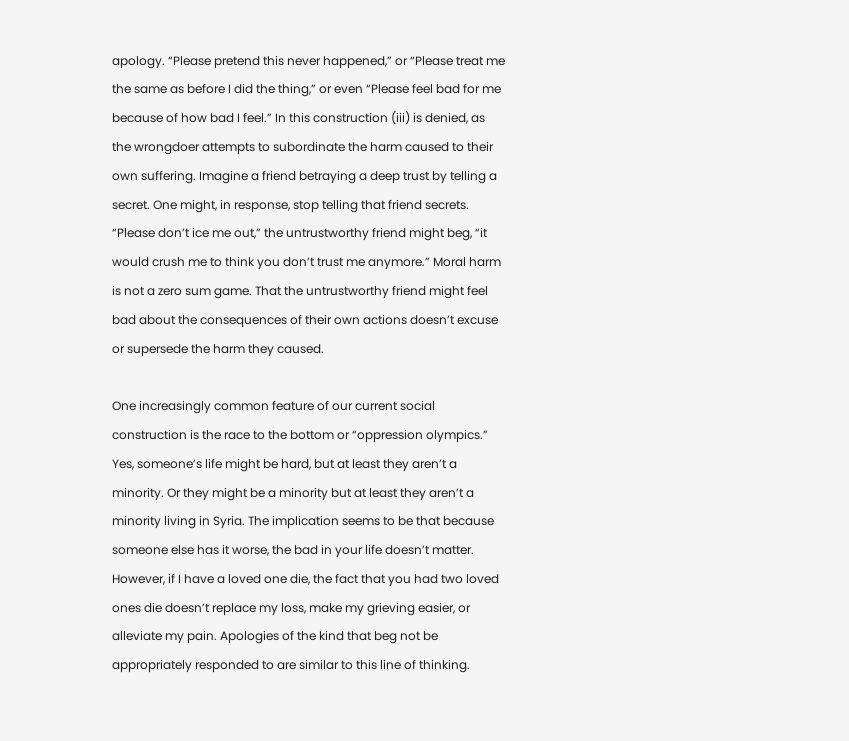apology. “Please pretend this never happened,” or “Please treat me the same as before I did the thing,” or even “Please feel bad for me because of how bad I feel.” In this construction (iii) is denied, as the wrongdoer attempts to subordinate the harm caused to their own suffering. Imagine a friend betraying a deep trust by telling a secret. One might, in response, stop telling that friend secrets. “Please don’t ice me out,” the untrustworthy friend might beg, “it would crush me to think you don’t trust me anymore.” Moral harm is not a zero sum game. That the untrustworthy friend might feel bad about the consequences of their own actions doesn’t excuse or supersede the harm they caused.

One increasingly common feature of our current social construction is the race to the bottom or “oppression olympics.” Yes, someone’s life might be hard, but at least they aren’t a minority. Or they might be a minority but at least they aren’t a minority living in Syria. The implication seems to be that because someone else has it worse, the bad in your life doesn’t matter. However, if I have a loved one die, the fact that you had two loved ones die doesn’t replace my loss, make my grieving easier, or alleviate my pain. Apologies of the kind that beg not be appropriately responded to are similar to this line of thinking.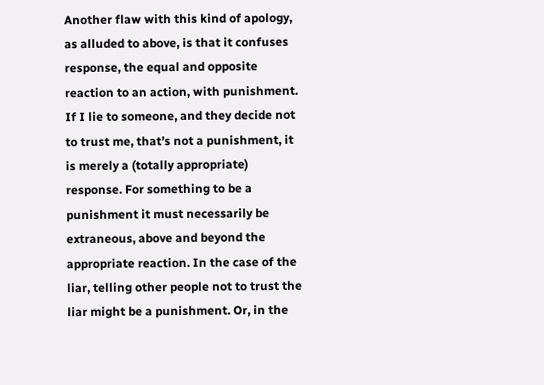Another flaw with this kind of apology, as alluded to above, is that it confuses response, the equal and opposite reaction to an action, with punishment. If I lie to someone, and they decide not to trust me, that’s not a punishment, it is merely a (totally appropriate) response. For something to be a punishment it must necessarily be extraneous, above and beyond the appropriate reaction. In the case of the liar, telling other people not to trust the liar might be a punishment. Or, in the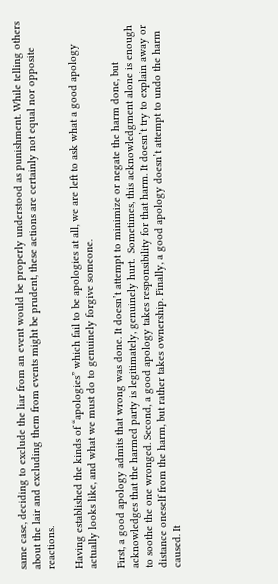same case, deciding to exclude the liar from an event would be properly understood as punishment. While telling others about the lair and excluding them from events might be prudent, these actions are certainly not equal nor opposite reactions.

Having established the kinds of “apologies” which fail to be apologies at all, we are left to ask what a good apology actually looks like, and what we must do to genuinely forgive someone.

First, a good apology admits that wrong was done. It doesn’t attempt to minimize or negate the harm done, but acknowledges that the harmed party is legitimately, genuinely hurt.  Sometimes, this acknowledgment alone is enough to soothe the one wronged. Second, a good apology takes responsibility for that harm. It doesn’t try to explain away or distance oneself from the harm, but rather takes ownership. Finally, a good apology doesn’t attempt to undo the harm caused. It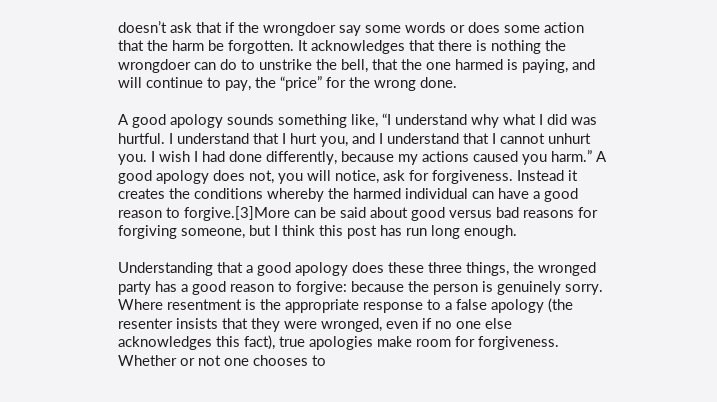doesn’t ask that if the wrongdoer say some words or does some action that the harm be forgotten. It acknowledges that there is nothing the wrongdoer can do to unstrike the bell, that the one harmed is paying, and will continue to pay, the “price” for the wrong done.

A good apology sounds something like, “I understand why what I did was hurtful. I understand that I hurt you, and I understand that I cannot unhurt you. I wish I had done differently, because my actions caused you harm.” A good apology does not, you will notice, ask for forgiveness. Instead it creates the conditions whereby the harmed individual can have a good reason to forgive.[3]More can be said about good versus bad reasons for forgiving someone, but I think this post has run long enough.

Understanding that a good apology does these three things, the wronged party has a good reason to forgive: because the person is genuinely sorry. Where resentment is the appropriate response to a false apology (the resenter insists that they were wronged, even if no one else acknowledges this fact), true apologies make room for forgiveness. Whether or not one chooses to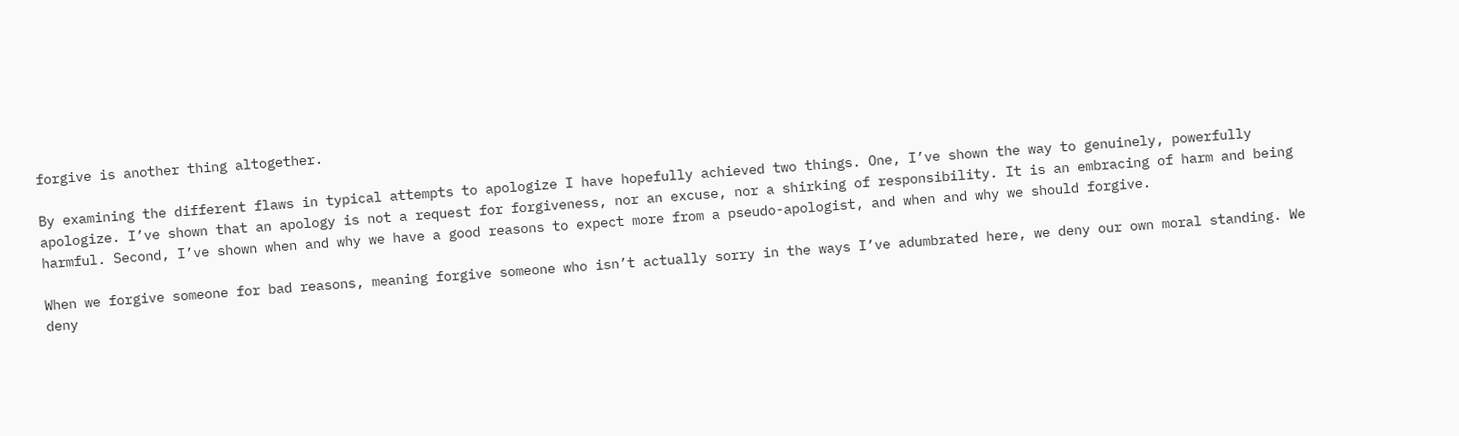forgive is another thing altogether.

By examining the different flaws in typical attempts to apologize I have hopefully achieved two things. One, I’ve shown the way to genuinely, powerfully apologize. I’ve shown that an apology is not a request for forgiveness, nor an excuse, nor a shirking of responsibility. It is an embracing of harm and being harmful. Second, I’ve shown when and why we have a good reasons to expect more from a pseudo-apologist, and when and why we should forgive.

When we forgive someone for bad reasons, meaning forgive someone who isn’t actually sorry in the ways I’ve adumbrated here, we deny our own moral standing. We deny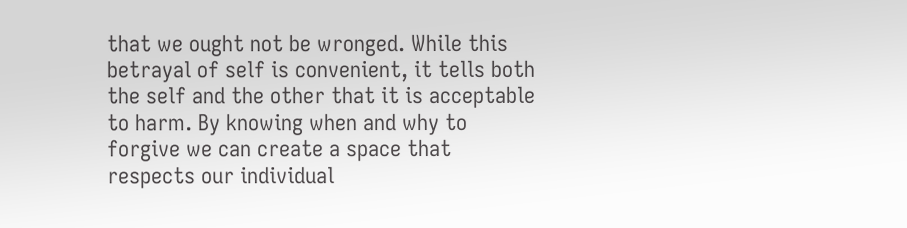that we ought not be wronged. While this betrayal of self is convenient, it tells both the self and the other that it is acceptable to harm. By knowing when and why to forgive we can create a space that respects our individual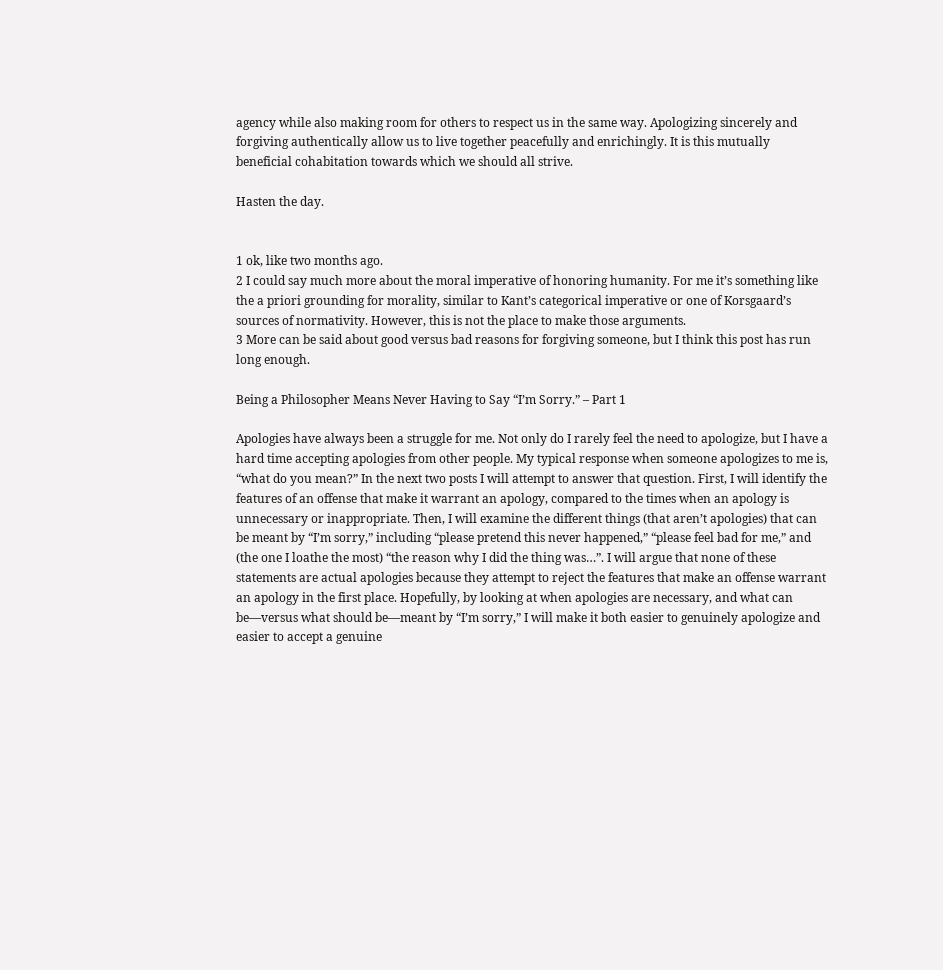agency while also making room for others to respect us in the same way. Apologizing sincerely and forgiving authentically allow us to live together peacefully and enrichingly. It is this mutually beneficial cohabitation towards which we should all strive.

Hasten the day.


1 ok, like two months ago.
2 I could say much more about the moral imperative of honoring humanity. For me it’s something like the a priori grounding for morality, similar to Kant’s categorical imperative or one of Korsgaard’s sources of normativity. However, this is not the place to make those arguments.
3 More can be said about good versus bad reasons for forgiving someone, but I think this post has run long enough.

Being a Philosopher Means Never Having to Say “I’m Sorry.” – Part 1

Apologies have always been a struggle for me. Not only do I rarely feel the need to apologize, but I have a hard time accepting apologies from other people. My typical response when someone apologizes to me is, “what do you mean?” In the next two posts I will attempt to answer that question. First, I will identify the features of an offense that make it warrant an apology, compared to the times when an apology is unnecessary or inappropriate. Then, I will examine the different things (that aren’t apologies) that can be meant by “I’m sorry,” including “please pretend this never happened,” “please feel bad for me,” and (the one I loathe the most) “the reason why I did the thing was…”. I will argue that none of these statements are actual apologies because they attempt to reject the features that make an offense warrant an apology in the first place. Hopefully, by looking at when apologies are necessary, and what can be—versus what should be—meant by “I’m sorry,” I will make it both easier to genuinely apologize and easier to accept a genuine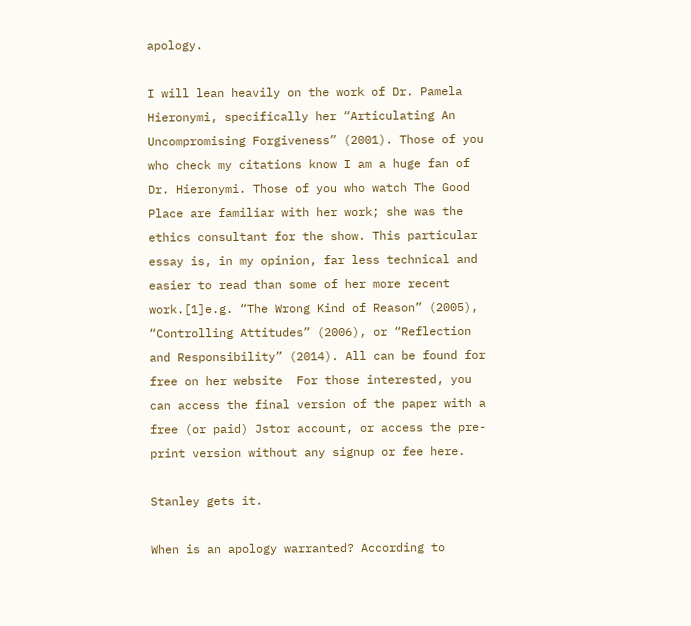apology.

I will lean heavily on the work of Dr. Pamela Hieronymi, specifically her “Articulating An Uncompromising Forgiveness” (2001). Those of you who check my citations know I am a huge fan of Dr. Hieronymi. Those of you who watch The Good Place are familiar with her work; she was the ethics consultant for the show. This particular essay is, in my opinion, far less technical and easier to read than some of her more recent work.[1]e.g. “The Wrong Kind of Reason” (2005), “Controlling Attitudes” (2006), or “Reflection and Responsibility” (2014). All can be found for free on her website  For those interested, you can access the final version of the paper with a free (or paid) Jstor account, or access the pre-print version without any signup or fee here.

Stanley gets it.

When is an apology warranted? According to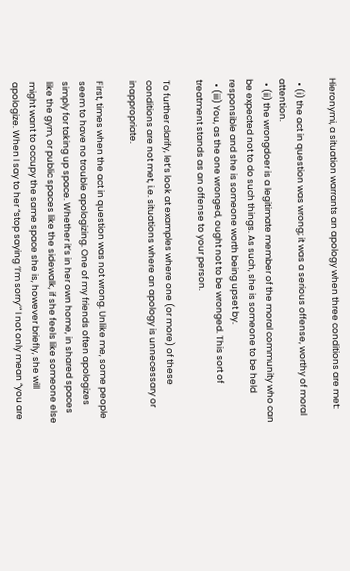Hieronymi, a situation warrants an apology when three conditions are met:

  • (i) the act in question was wrong; it was a serious offense, worthy of moral attention.
  • (ii) the wrongdoer is a legitimate member of the moral community who can be expected not to do such things. As such, she is someone to be held responsible and she is someone worth being upset by.
  • (iii) You, as the one wronged, ought not to be wronged. This sort of treatment stands as an offense to your person.

To further clarify, let’s look at examples where one (or more) of these conditions are not met, i.e. situations where an apology is unnecessary or inappropriate.

First, times when the act in question was not wrong. Unlike me, some people seem to have no trouble apologizing. One of my friends often apologizes simply for taking up space. Whether it’s in her own home, in shared spaces like the gym, or public spaces like the sidewalk, if she feels like someone else might want to occupy the same space she is, however briefly, she will apologize. When I say to her “stop saying ‘I’m sorry’” I not only mean “you are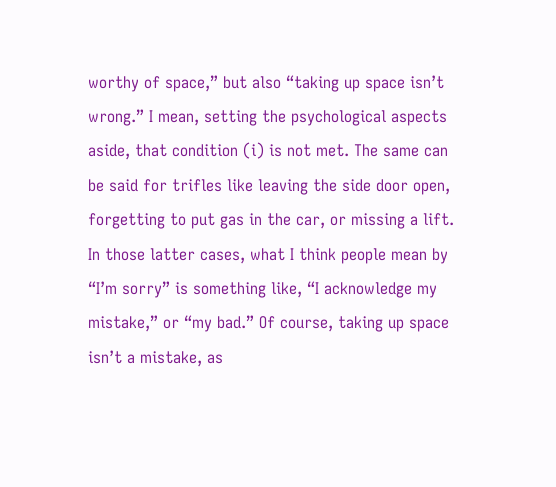worthy of space,” but also “taking up space isn’t wrong.” I mean, setting the psychological aspects aside, that condition (i) is not met. The same can be said for trifles like leaving the side door open, forgetting to put gas in the car, or missing a lift. In those latter cases, what I think people mean by “I’m sorry” is something like, “I acknowledge my mistake,” or “my bad.” Of course, taking up space isn’t a mistake, as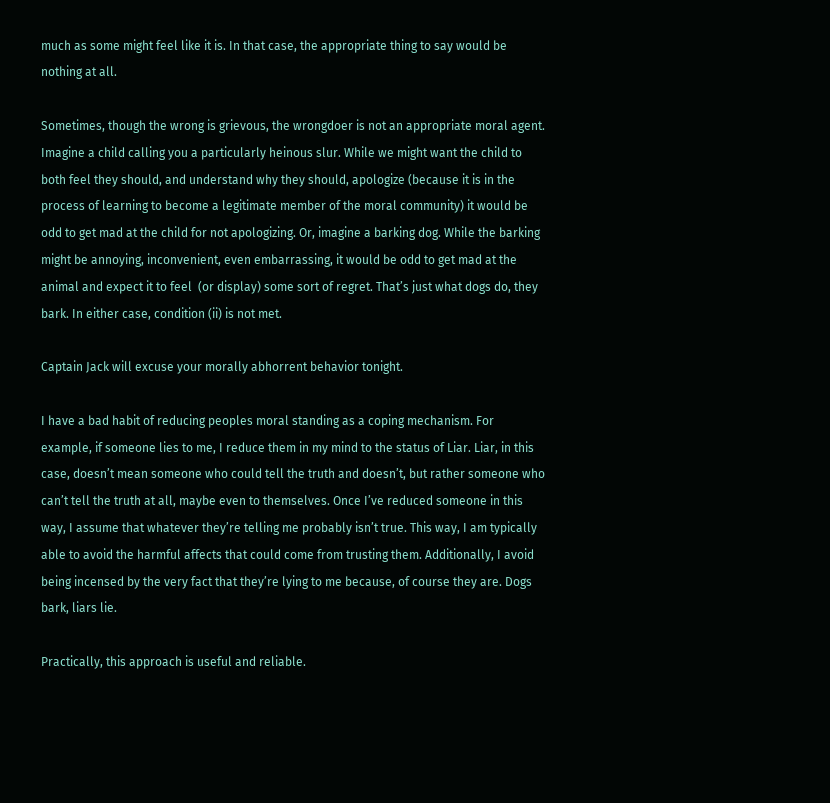much as some might feel like it is. In that case, the appropriate thing to say would be nothing at all.

Sometimes, though the wrong is grievous, the wrongdoer is not an appropriate moral agent. Imagine a child calling you a particularly heinous slur. While we might want the child to both feel they should, and understand why they should, apologize (because it is in the process of learning to become a legitimate member of the moral community) it would be odd to get mad at the child for not apologizing. Or, imagine a barking dog. While the barking might be annoying, inconvenient, even embarrassing, it would be odd to get mad at the animal and expect it to feel  (or display) some sort of regret. That’s just what dogs do, they bark. In either case, condition (ii) is not met.

Captain Jack will excuse your morally abhorrent behavior tonight.

I have a bad habit of reducing peoples moral standing as a coping mechanism. For example, if someone lies to me, I reduce them in my mind to the status of Liar. Liar, in this case, doesn’t mean someone who could tell the truth and doesn’t, but rather someone who can’t tell the truth at all, maybe even to themselves. Once I’ve reduced someone in this way, I assume that whatever they’re telling me probably isn’t true. This way, I am typically able to avoid the harmful affects that could come from trusting them. Additionally, I avoid being incensed by the very fact that they’re lying to me because, of course they are. Dogs bark, liars lie.

Practically, this approach is useful and reliable.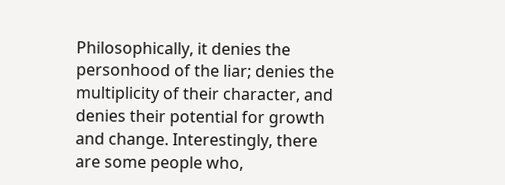Philosophically, it denies the personhood of the liar; denies the multiplicity of their character, and denies their potential for growth and change. Interestingly, there are some people who,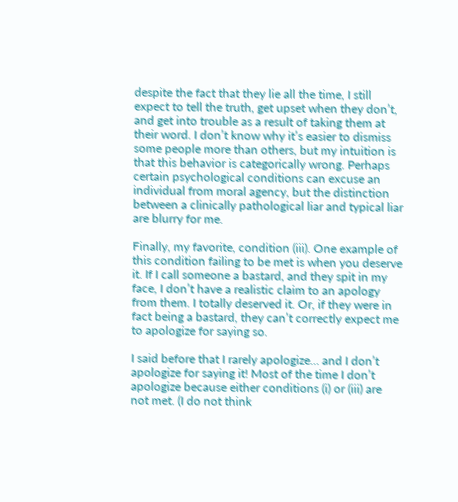despite the fact that they lie all the time, I still expect to tell the truth, get upset when they don’t, and get into trouble as a result of taking them at their word. I don’t know why it’s easier to dismiss some people more than others, but my intuition is that this behavior is categorically wrong. Perhaps certain psychological conditions can excuse an individual from moral agency, but the distinction between a clinically pathological liar and typical liar are blurry for me.

Finally, my favorite, condition (iii). One example of this condition failing to be met is when you deserve it. If I call someone a bastard, and they spit in my face, I don’t have a realistic claim to an apology from them. I totally deserved it. Or, if they were in fact being a bastard, they can’t correctly expect me to apologize for saying so.

I said before that I rarely apologize… and I don’t apologize for saying it! Most of the time I don’t apologize because either conditions (i) or (iii) are not met. (I do not think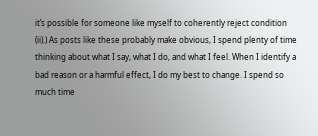it’s possible for someone like myself to coherently reject condition (ii).) As posts like these probably make obvious, I spend plenty of time thinking about what I say, what I do, and what I feel. When I identify a bad reason or a harmful effect, I do my best to change. I spend so much time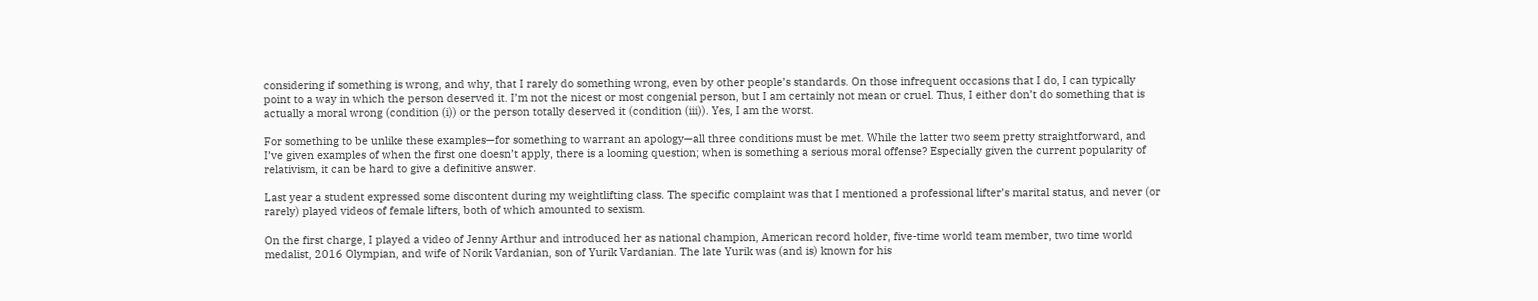considering if something is wrong, and why, that I rarely do something wrong, even by other people’s standards. On those infrequent occasions that I do, I can typically point to a way in which the person deserved it. I’m not the nicest or most congenial person, but I am certainly not mean or cruel. Thus, I either don’t do something that is actually a moral wrong (condition (i)) or the person totally deserved it (condition (iii)). Yes, I am the worst.

For something to be unlike these examples—for something to warrant an apology—all three conditions must be met. While the latter two seem pretty straightforward, and I’ve given examples of when the first one doesn’t apply, there is a looming question; when is something a serious moral offense? Especially given the current popularity of relativism, it can be hard to give a definitive answer.

Last year a student expressed some discontent during my weightlifting class. The specific complaint was that I mentioned a professional lifter’s marital status, and never (or rarely) played videos of female lifters, both of which amounted to sexism.

On the first charge, I played a video of Jenny Arthur and introduced her as national champion, American record holder, five-time world team member, two time world medalist, 2016 Olympian, and wife of Norik Vardanian, son of Yurik Vardanian. The late Yurik was (and is) known for his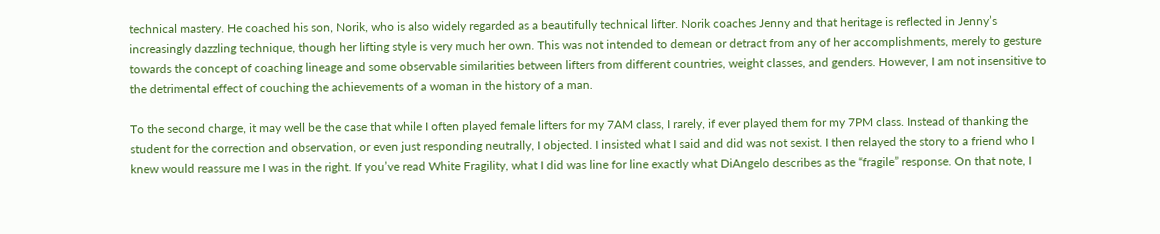technical mastery. He coached his son, Norik, who is also widely regarded as a beautifully technical lifter. Norik coaches Jenny and that heritage is reflected in Jenny’s increasingly dazzling technique, though her lifting style is very much her own. This was not intended to demean or detract from any of her accomplishments, merely to gesture towards the concept of coaching lineage and some observable similarities between lifters from different countries, weight classes, and genders. However, I am not insensitive to the detrimental effect of couching the achievements of a woman in the history of a man.

To the second charge, it may well be the case that while I often played female lifters for my 7AM class, I rarely, if ever played them for my 7PM class. Instead of thanking the student for the correction and observation, or even just responding neutrally, I objected. I insisted what I said and did was not sexist. I then relayed the story to a friend who I knew would reassure me I was in the right. If you’ve read White Fragility, what I did was line for line exactly what DiAngelo describes as the “fragile” response. On that note, I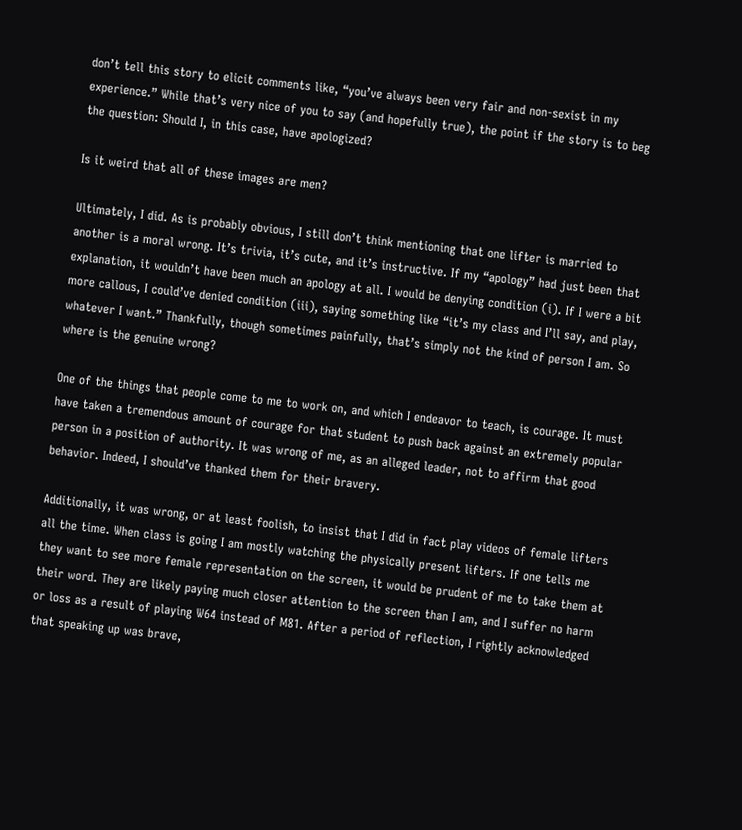don’t tell this story to elicit comments like, “you’ve always been very fair and non-sexist in my experience.” While that’s very nice of you to say (and hopefully true), the point if the story is to beg the question: Should I, in this case, have apologized?

Is it weird that all of these images are men?

Ultimately, I did. As is probably obvious, I still don’t think mentioning that one lifter is married to another is a moral wrong. It’s trivia, it’s cute, and it’s instructive. If my “apology” had just been that explanation, it wouldn’t have been much an apology at all. I would be denying condition (i). If I were a bit more callous, I could’ve denied condition (iii), saying something like “it’s my class and I’ll say, and play, whatever I want.” Thankfully, though sometimes painfully, that’s simply not the kind of person I am. So where is the genuine wrong?

One of the things that people come to me to work on, and which I endeavor to teach, is courage. It must have taken a tremendous amount of courage for that student to push back against an extremely popular person in a position of authority. It was wrong of me, as an alleged leader, not to affirm that good behavior. Indeed, I should’ve thanked them for their bravery.

Additionally, it was wrong, or at least foolish, to insist that I did in fact play videos of female lifters all the time. When class is going I am mostly watching the physically present lifters. If one tells me they want to see more female representation on the screen, it would be prudent of me to take them at their word. They are likely paying much closer attention to the screen than I am, and I suffer no harm or loss as a result of playing W64 instead of M81. After a period of reflection, I rightly acknowledged that speaking up was brave,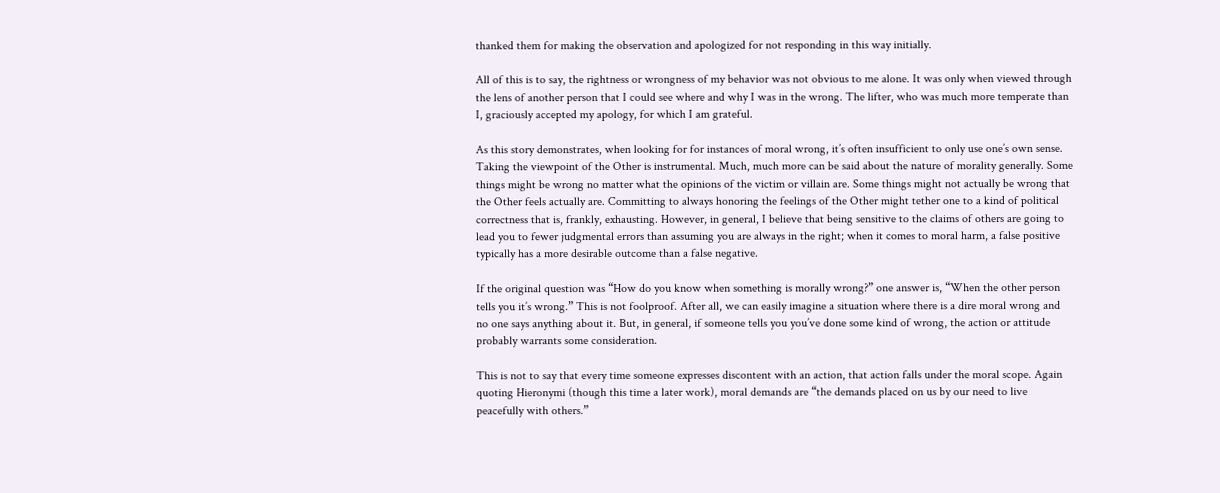thanked them for making the observation and apologized for not responding in this way initially.

All of this is to say, the rightness or wrongness of my behavior was not obvious to me alone. It was only when viewed through the lens of another person that I could see where and why I was in the wrong. The lifter, who was much more temperate than I, graciously accepted my apology, for which I am grateful.

As this story demonstrates, when looking for for instances of moral wrong, it’s often insufficient to only use one’s own sense. Taking the viewpoint of the Other is instrumental. Much, much more can be said about the nature of morality generally. Some things might be wrong no matter what the opinions of the victim or villain are. Some things might not actually be wrong that the Other feels actually are. Committing to always honoring the feelings of the Other might tether one to a kind of political correctness that is, frankly, exhausting. However, in general, I believe that being sensitive to the claims of others are going to lead you to fewer judgmental errors than assuming you are always in the right; when it comes to moral harm, a false positive typically has a more desirable outcome than a false negative.

If the original question was “How do you know when something is morally wrong?” one answer is, “When the other person tells you it’s wrong.” This is not foolproof. After all, we can easily imagine a situation where there is a dire moral wrong and no one says anything about it. But, in general, if someone tells you you’ve done some kind of wrong, the action or attitude probably warrants some consideration.

This is not to say that every time someone expresses discontent with an action, that action falls under the moral scope. Again quoting Hieronymi (though this time a later work), moral demands are “the demands placed on us by our need to live peacefully with others.”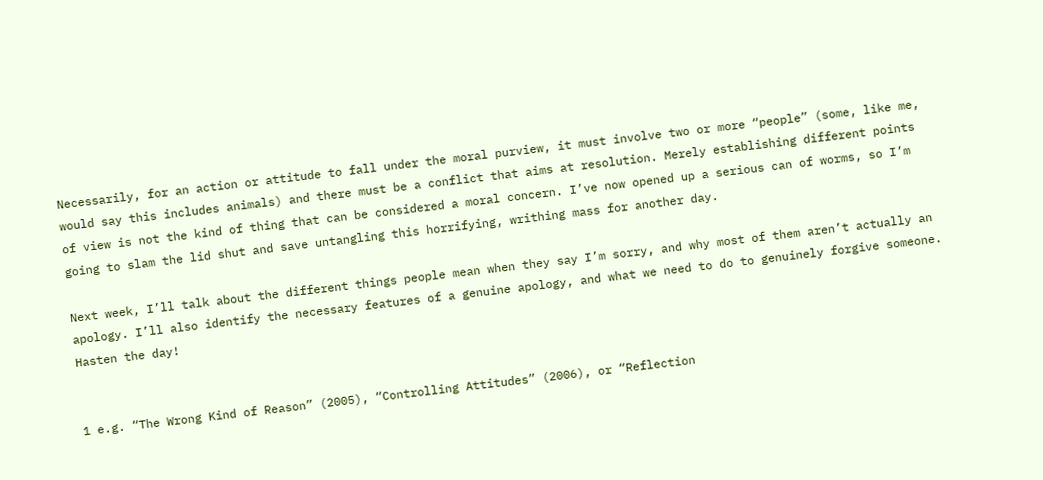Necessarily, for an action or attitude to fall under the moral purview, it must involve two or more “people” (some, like me, would say this includes animals) and there must be a conflict that aims at resolution. Merely establishing different points of view is not the kind of thing that can be considered a moral concern. I’ve now opened up a serious can of worms, so I’m going to slam the lid shut and save untangling this horrifying, writhing mass for another day.

Next week, I’ll talk about the different things people mean when they say I’m sorry, and why most of them aren’t actually an apology. I’ll also identify the necessary features of a genuine apology, and what we need to do to genuinely forgive someone. Hasten the day!


1 e.g. “The Wrong Kind of Reason” (2005), “Controlling Attitudes” (2006), or “Reflection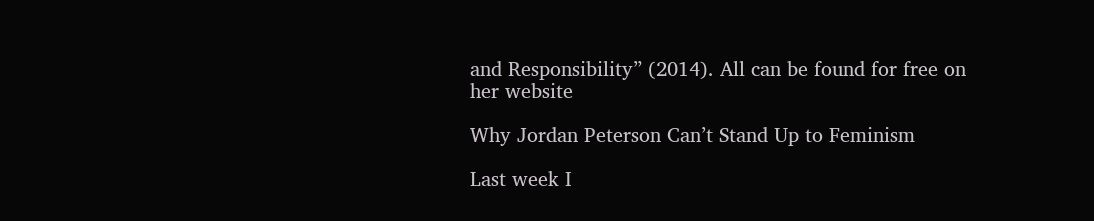and Responsibility” (2014). All can be found for free on her website

Why Jordan Peterson Can’t Stand Up to Feminism

Last week I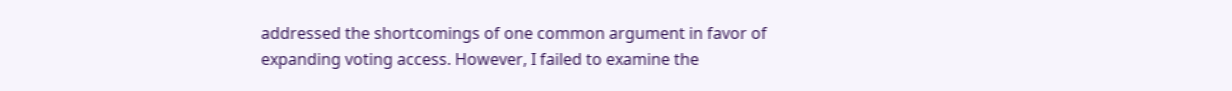addressed the shortcomings of one common argument in favor of expanding voting access. However, I failed to examine the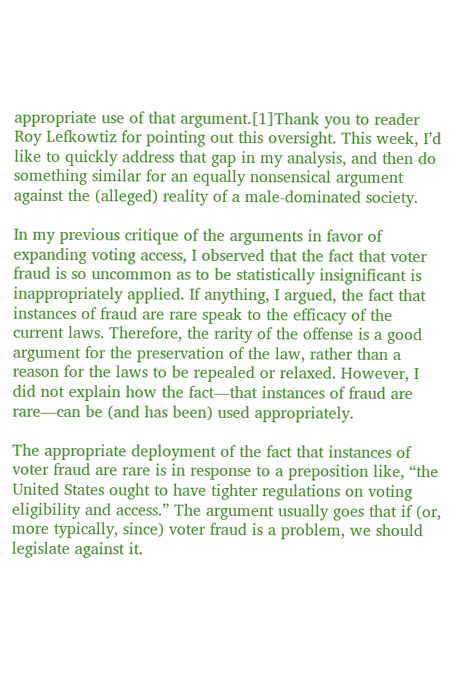appropriate use of that argument.[1]Thank you to reader Roy Lefkowtiz for pointing out this oversight. This week, I’d like to quickly address that gap in my analysis, and then do something similar for an equally nonsensical argument against the (alleged) reality of a male-dominated society.

In my previous critique of the arguments in favor of expanding voting access, I observed that the fact that voter fraud is so uncommon as to be statistically insignificant is inappropriately applied. If anything, I argued, the fact that instances of fraud are rare speak to the efficacy of the current laws. Therefore, the rarity of the offense is a good argument for the preservation of the law, rather than a reason for the laws to be repealed or relaxed. However, I did not explain how the fact—that instances of fraud are rare—can be (and has been) used appropriately.

The appropriate deployment of the fact that instances of voter fraud are rare is in response to a preposition like, “the United States ought to have tighter regulations on voting eligibility and access.” The argument usually goes that if (or, more typically, since) voter fraud is a problem, we should legislate against it.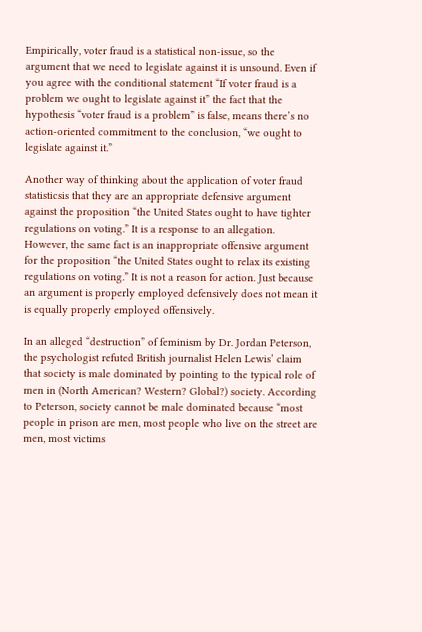Empirically, voter fraud is a statistical non-issue, so the argument that we need to legislate against it is unsound. Even if you agree with the conditional statement “If voter fraud is a problem we ought to legislate against it” the fact that the hypothesis “voter fraud is a problem” is false, means there’s no action-oriented commitment to the conclusion, “we ought to legislate against it.”

Another way of thinking about the application of voter fraud statisticsis that they are an appropriate defensive argument against the proposition “the United States ought to have tighter regulations on voting.” It is a response to an allegation. However, the same fact is an inappropriate offensive argument for the proposition “the United States ought to relax its existing regulations on voting.” It is not a reason for action. Just because an argument is properly employed defensively does not mean it is equally properly employed offensively.

In an alleged “destruction” of feminism by Dr. Jordan Peterson, the psychologist refuted British journalist Helen Lewis’ claim that society is male dominated by pointing to the typical role of men in (North American? Western? Global?) society. According to Peterson, society cannot be male dominated because “most people in prison are men, most people who live on the street are men, most victims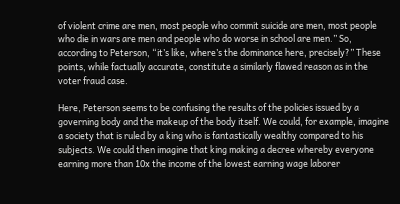of violent crime are men, most people who commit suicide are men, most people who die in wars are men and people who do worse in school are men.” So, according to Peterson, “it’s like, where’s the dominance here, precisely?” These points, while factually accurate, constitute a similarly flawed reason as in the voter fraud case.

Here, Peterson seems to be confusing the results of the policies issued by a governing body and the makeup of the body itself. We could, for example, imagine a society that is ruled by a king who is fantastically wealthy compared to his subjects. We could then imagine that king making a decree whereby everyone earning more than 10x the income of the lowest earning wage laborer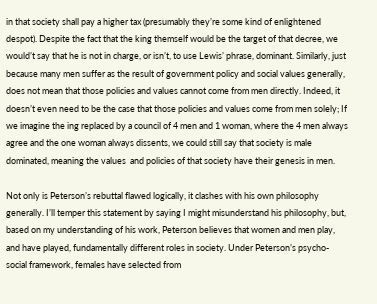in that society shall pay a higher tax (presumably they’re some kind of enlightened despot). Despite the fact that the king themself would be the target of that decree, we would’t say that he is not in charge, or isn’t, to use Lewis’ phrase, dominant. Similarly, just because many men suffer as the result of government policy and social values generally, does not mean that those policies and values cannot come from men directly. Indeed, it doesn’t even need to be the case that those policies and values come from men solely; If we imagine the ing replaced by a council of 4 men and 1 woman, where the 4 men always agree and the one woman always dissents, we could still say that society is male dominated, meaning the values  and policies of that society have their genesis in men.

Not only is Peterson’s rebuttal flawed logically, it clashes with his own philosophy generally. I’ll temper this statement by saying I might misunderstand his philosophy, but, based on my understanding of his work, Peterson believes that women and men play, and have played, fundamentally different roles in society. Under Peterson’s psycho-social framework, females have selected from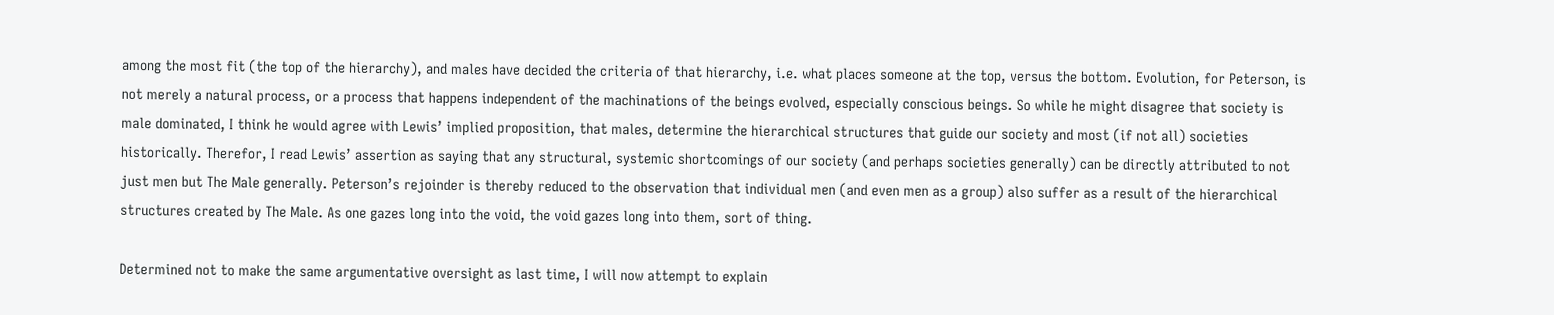among the most fit (the top of the hierarchy), and males have decided the criteria of that hierarchy, i.e. what places someone at the top, versus the bottom. Evolution, for Peterson, is not merely a natural process, or a process that happens independent of the machinations of the beings evolved, especially conscious beings. So while he might disagree that society is male dominated, I think he would agree with Lewis’ implied proposition, that males, determine the hierarchical structures that guide our society and most (if not all) societies historically. Therefor, I read Lewis’ assertion as saying that any structural, systemic shortcomings of our society (and perhaps societies generally) can be directly attributed to not just men but The Male generally. Peterson’s rejoinder is thereby reduced to the observation that individual men (and even men as a group) also suffer as a result of the hierarchical structures created by The Male. As one gazes long into the void, the void gazes long into them, sort of thing.

Determined not to make the same argumentative oversight as last time, I will now attempt to explain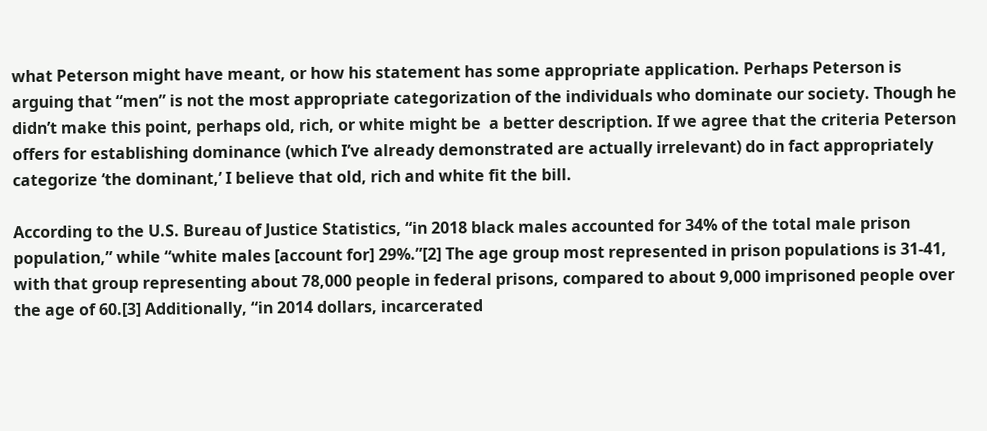what Peterson might have meant, or how his statement has some appropriate application. Perhaps Peterson is arguing that “men” is not the most appropriate categorization of the individuals who dominate our society. Though he didn’t make this point, perhaps old, rich, or white might be  a better description. If we agree that the criteria Peterson offers for establishing dominance (which I’ve already demonstrated are actually irrelevant) do in fact appropriately categorize ‘the dominant,’ I believe that old, rich and white fit the bill.

According to the U.S. Bureau of Justice Statistics, “in 2018 black males accounted for 34% of the total male prison population,” while “white males [account for] 29%.”[2] The age group most represented in prison populations is 31-41, with that group representing about 78,000 people in federal prisons, compared to about 9,000 imprisoned people over the age of 60.[3] Additionally, “in 2014 dollars, incarcerated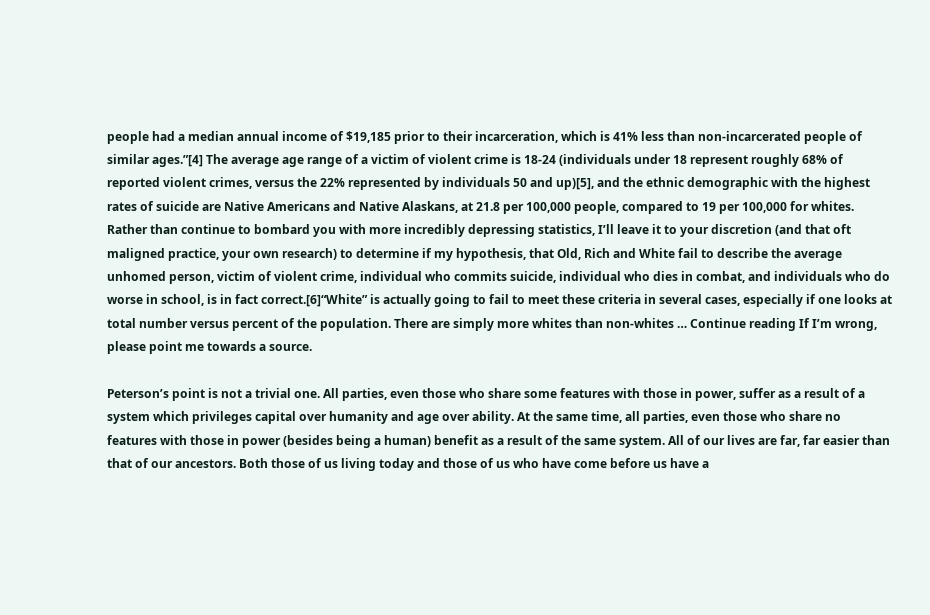people had a median annual income of $19,185 prior to their incarceration, which is 41% less than non-incarcerated people of similar ages.”[4] The average age range of a victim of violent crime is 18-24 (individuals under 18 represent roughly 68% of reported violent crimes, versus the 22% represented by individuals 50 and up)[5], and the ethnic demographic with the highest rates of suicide are Native Americans and Native Alaskans, at 21.8 per 100,000 people, compared to 19 per 100,000 for whites. Rather than continue to bombard you with more incredibly depressing statistics, I’ll leave it to your discretion (and that oft maligned practice, your own research) to determine if my hypothesis, that Old, Rich and White fail to describe the average unhomed person, victim of violent crime, individual who commits suicide, individual who dies in combat, and individuals who do worse in school, is in fact correct.[6]“White” is actually going to fail to meet these criteria in several cases, especially if one looks at total number versus percent of the population. There are simply more whites than non-whites … Continue reading If I’m wrong, please point me towards a source.

Peterson’s point is not a trivial one. All parties, even those who share some features with those in power, suffer as a result of a system which privileges capital over humanity and age over ability. At the same time, all parties, even those who share no features with those in power (besides being a human) benefit as a result of the same system. All of our lives are far, far easier than that of our ancestors. Both those of us living today and those of us who have come before us have a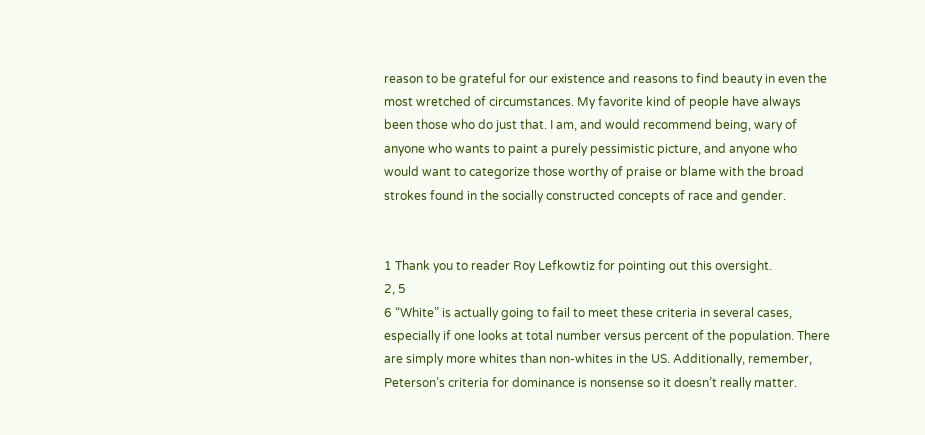reason to be grateful for our existence and reasons to find beauty in even the most wretched of circumstances. My favorite kind of people have always been those who do just that. I am, and would recommend being, wary of anyone who wants to paint a purely pessimistic picture, and anyone who would want to categorize those worthy of praise or blame with the broad strokes found in the socially constructed concepts of race and gender.


1 Thank you to reader Roy Lefkowtiz for pointing out this oversight.
2, 5
6 “White” is actually going to fail to meet these criteria in several cases, especially if one looks at total number versus percent of the population. There are simply more whites than non-whites in the US. Additionally, remember, Peterson’s criteria for dominance is nonsense so it doesn’t really matter.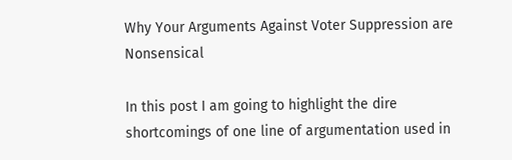Why Your Arguments Against Voter Suppression are Nonsensical

In this post I am going to highlight the dire shortcomings of one line of argumentation used in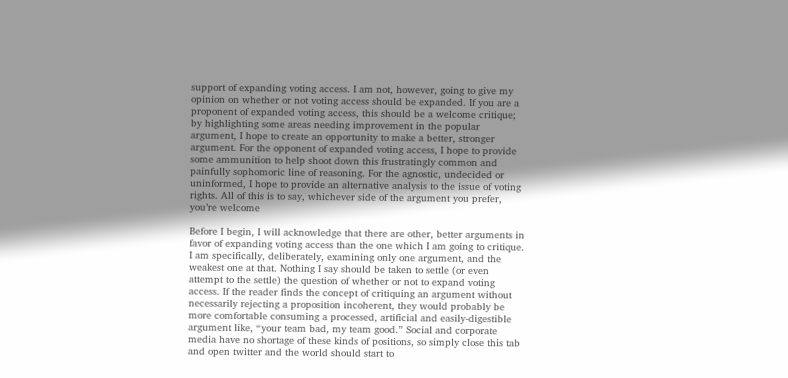support of expanding voting access. I am not, however, going to give my opinion on whether or not voting access should be expanded. If you are a proponent of expanded voting access, this should be a welcome critique; by highlighting some areas needing improvement in the popular argument, I hope to create an opportunity to make a better, stronger argument. For the opponent of expanded voting access, I hope to provide some ammunition to help shoot down this frustratingly common and painfully sophomoric line of reasoning. For the agnostic, undecided or uninformed, I hope to provide an alternative analysis to the issue of voting rights. All of this is to say, whichever side of the argument you prefer, you’re welcome

Before I begin, I will acknowledge that there are other, better arguments in favor of expanding voting access than the one which I am going to critique. I am specifically, deliberately, examining only one argument, and the weakest one at that. Nothing I say should be taken to settle (or even attempt to the settle) the question of whether or not to expand voting access. If the reader finds the concept of critiquing an argument without necessarily rejecting a proposition incoherent, they would probably be more comfortable consuming a processed, artificial and easily-digestible argument like, “your team bad, my team good.” Social and corporate media have no shortage of these kinds of positions, so simply close this tab and open twitter and the world should start to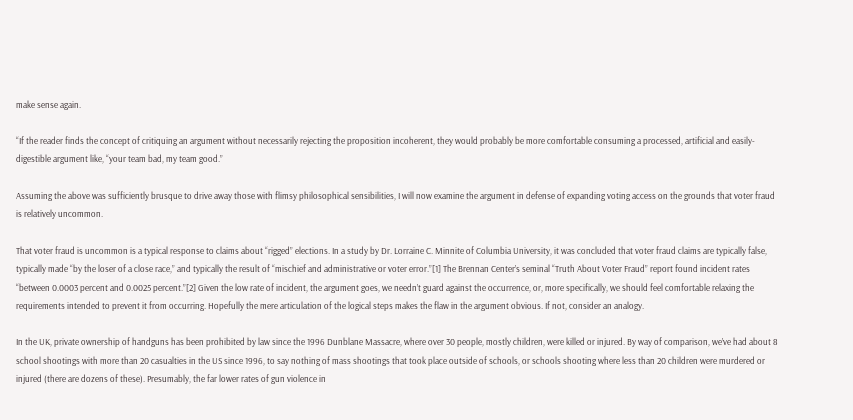make sense again.

“If the reader finds the concept of critiquing an argument without necessarily rejecting the proposition incoherent, they would probably be more comfortable consuming a processed, artificial and easily-digestible argument like, “your team bad, my team good.”

Assuming the above was sufficiently brusque to drive away those with flimsy philosophical sensibilities, I will now examine the argument in defense of expanding voting access on the grounds that voter fraud is relatively uncommon.

That voter fraud is uncommon is a typical response to claims about “rigged” elections. In a study by Dr. Lorraine C. Minnite of Columbia University, it was concluded that voter fraud claims are typically false, typically made “by the loser of a close race,” and typically the result of “mischief and administrative or voter error.”[1] The Brennan Center’s seminal “Truth About Voter Fraud” report found incident rates “between 0.0003 percent and 0.0025 percent.”[2] Given the low rate of incident, the argument goes, we needn’t guard against the occurrence, or, more specifically, we should feel comfortable relaxing the requirements intended to prevent it from occurring. Hopefully the mere articulation of the logical steps makes the flaw in the argument obvious. If not, consider an analogy.

In the UK, private ownership of handguns has been prohibited by law since the 1996 Dunblane Massacre, where over 30 people, mostly children, were killed or injured. By way of comparison, we’ve had about 8 school shootings with more than 20 casualties in the US since 1996, to say nothing of mass shootings that took place outside of schools, or schools shooting where less than 20 children were murdered or injured (there are dozens of these). Presumably, the far lower rates of gun violence in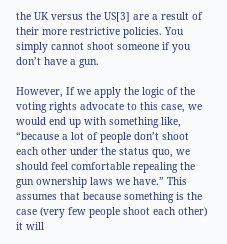the UK versus the US[3] are a result of their more restrictive policies. You simply cannot shoot someone if you don’t have a gun.

However, If we apply the logic of the voting rights advocate to this case, we would end up with something like, “because a lot of people don’t shoot each other under the status quo, we should feel comfortable repealing the gun ownership laws we have.” This assumes that because something is the case (very few people shoot each other) it will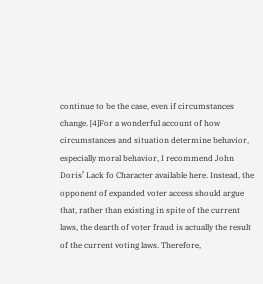continue to be the case, even if circumstances change. [4]For a wonderful account of how circumstances and situation determine behavior, especially moral behavior, I recommend John Doris’ Lack fo Character available here. Instead, the opponent of expanded voter access should argue that, rather than existing in spite of the current laws, the dearth of voter fraud is actually the result of the current voting laws. Therefore,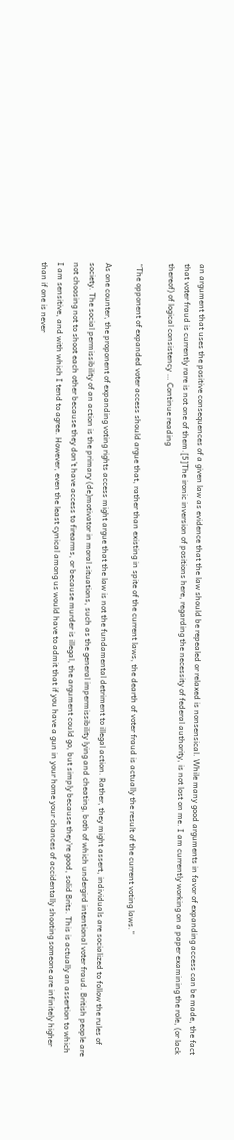an argument that uses the positive consequences of a given law as evidence that the law should be repealed or relaxed is nonsensical. While many good arguments in favor of expanding access can be made, the fact that voter fraud is currently rare is not one of them.[5]The ironic inversion of positions here, regarding the necessity of federal authority, is not lost on me. I am currently working on a paper examining the role, (or lack thereof) of logical consistency … Continue reading

“The opponent of expanded voter access should argue that, rather than existing in spite of the current laws, the dearth of voter fraud is actually the result of the current voting laws.”

As one counter, the proponent of expanding voting rights access might argue that the law is not the fundamental detriment to illegal action. Rather, they might assert, individuals are socialized to follow the rules of society. The social permissibility of an action is the primary (de)motivator in moral situations, such as the general impermissibility lying and cheating, both of which undergird intentional voter fraud. British people are not choosing not to shoot each other because they don’t have access to firearms, or because murder is illegal, the argument could go, but simply because they’re good, solid Brits. This is actually an assertion to which I am sensitive, and with which I tend to agree. However, even the least cynical among us would have to admit that if you have a gun in your home your chances of accidentally shooting someone are infinitely higher than if one is never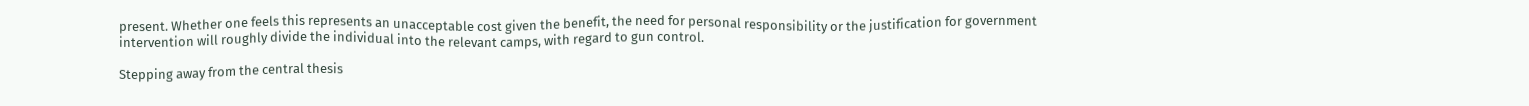present. Whether one feels this represents an unacceptable cost given the benefit, the need for personal responsibility or the justification for government intervention will roughly divide the individual into the relevant camps, with regard to gun control.

Stepping away from the central thesis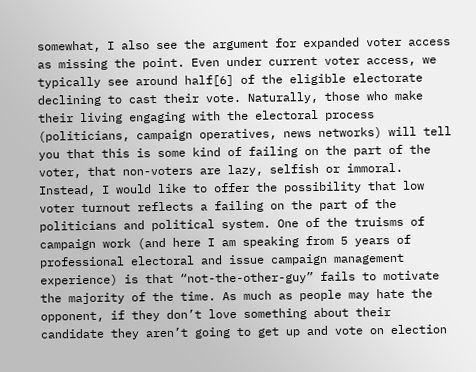somewhat, I also see the argument for expanded voter access as missing the point. Even under current voter access, we typically see around half[6] of the eligible electorate declining to cast their vote. Naturally, those who make their living engaging with the electoral process (politicians, campaign operatives, news networks) will tell you that this is some kind of failing on the part of the voter, that non-voters are lazy, selfish or immoral. Instead, I would like to offer the possibility that low voter turnout reflects a failing on the part of the politicians and political system. One of the truisms of campaign work (and here I am speaking from 5 years of professional electoral and issue campaign management experience) is that “not-the-other-guy” fails to motivate the majority of the time. As much as people may hate the opponent, if they don’t love something about their candidate they aren’t going to get up and vote on election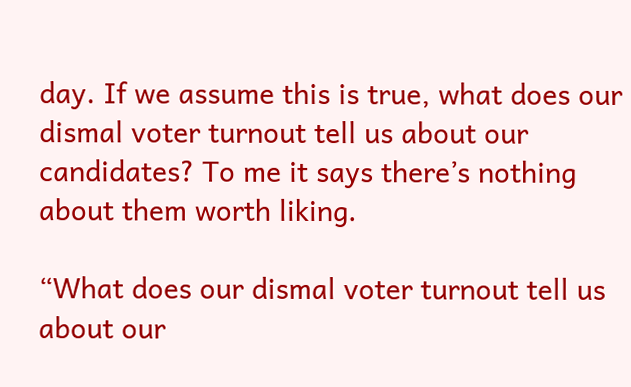day. If we assume this is true, what does our dismal voter turnout tell us about our candidates? To me it says there’s nothing about them worth liking.

“What does our dismal voter turnout tell us about our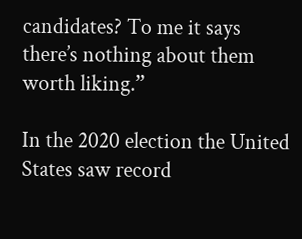candidates? To me it says there’s nothing about them worth liking.”

In the 2020 election the United States saw record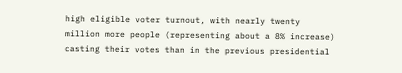high eligible voter turnout, with nearly twenty million more people (representing about a 8% increase) casting their votes than in the previous presidential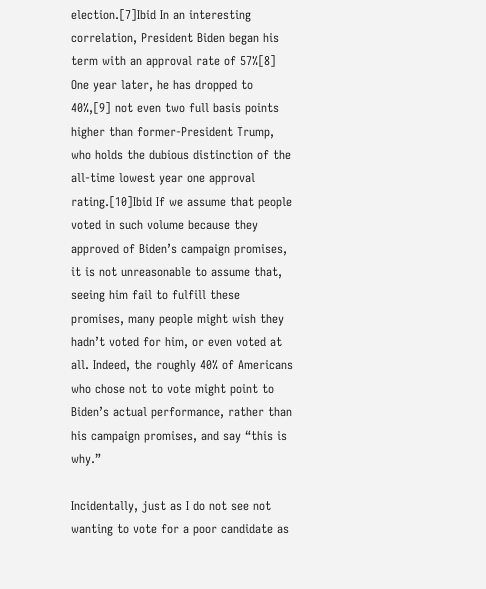election.[7]Ibid In an interesting correlation, President Biden began his term with an approval rate of 57%[8] One year later, he has dropped to 40%,[9] not even two full basis points higher than former-President Trump, who holds the dubious distinction of the all-time lowest year one approval rating.[10]Ibid If we assume that people voted in such volume because they approved of Biden’s campaign promises, it is not unreasonable to assume that, seeing him fail to fulfill these promises, many people might wish they hadn’t voted for him, or even voted at all. Indeed, the roughly 40% of Americans who chose not to vote might point to Biden’s actual performance, rather than his campaign promises, and say “this is why.”

Incidentally, just as I do not see not wanting to vote for a poor candidate as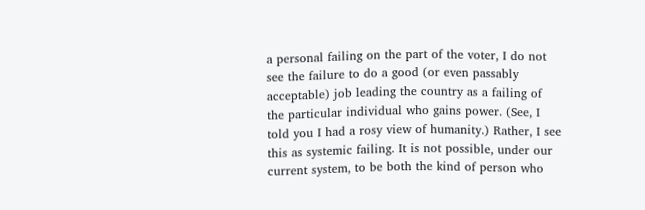a personal failing on the part of the voter, I do not see the failure to do a good (or even passably acceptable) job leading the country as a failing of the particular individual who gains power. (See, I told you I had a rosy view of humanity.) Rather, I see this as systemic failing. It is not possible, under our current system, to be both the kind of person who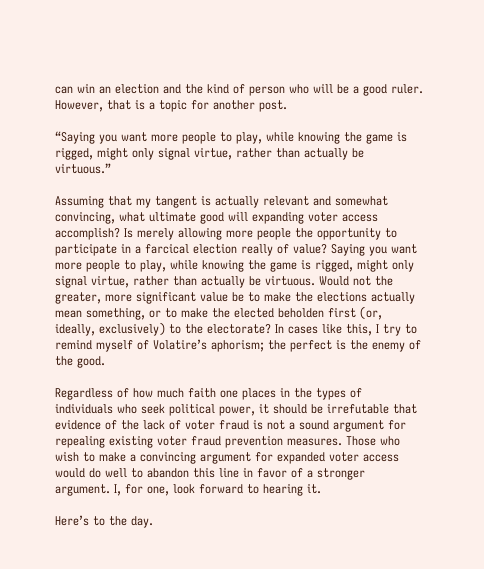can win an election and the kind of person who will be a good ruler. However, that is a topic for another post.

“Saying you want more people to play, while knowing the game is rigged, might only signal virtue, rather than actually be virtuous.”

Assuming that my tangent is actually relevant and somewhat convincing, what ultimate good will expanding voter access accomplish? Is merely allowing more people the opportunity to participate in a farcical election really of value? Saying you want more people to play, while knowing the game is rigged, might only signal virtue, rather than actually be virtuous. Would not the greater, more significant value be to make the elections actually mean something, or to make the elected beholden first (or, ideally, exclusively) to the electorate? In cases like this, I try to remind myself of Volatire’s aphorism; the perfect is the enemy of the good.

Regardless of how much faith one places in the types of individuals who seek political power, it should be irrefutable that evidence of the lack of voter fraud is not a sound argument for repealing existing voter fraud prevention measures. Those who wish to make a convincing argument for expanded voter access would do well to abandon this line in favor of a stronger argument. I, for one, look forward to hearing it.

Here’s to the day.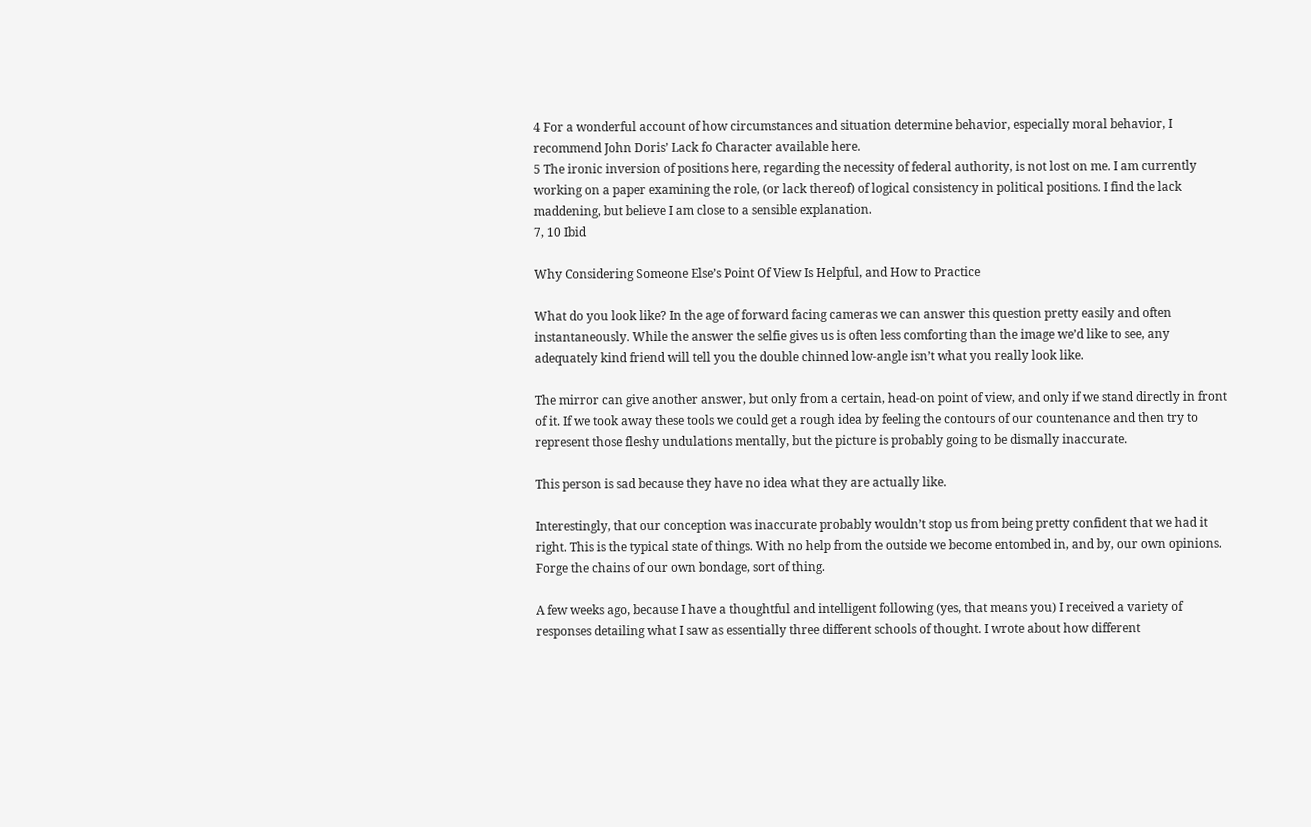4 For a wonderful account of how circumstances and situation determine behavior, especially moral behavior, I recommend John Doris’ Lack fo Character available here.
5 The ironic inversion of positions here, regarding the necessity of federal authority, is not lost on me. I am currently working on a paper examining the role, (or lack thereof) of logical consistency in political positions. I find the lack maddening, but believe I am close to a sensible explanation.
7, 10 Ibid

Why Considering Someone Else’s Point Of View Is Helpful, and How to Practice

What do you look like? In the age of forward facing cameras we can answer this question pretty easily and often instantaneously. While the answer the selfie gives us is often less comforting than the image we’d like to see, any adequately kind friend will tell you the double chinned low-angle isn’t what you really look like.

The mirror can give another answer, but only from a certain, head-on point of view, and only if we stand directly in front of it. If we took away these tools we could get a rough idea by feeling the contours of our countenance and then try to represent those fleshy undulations mentally, but the picture is probably going to be dismally inaccurate.

This person is sad because they have no idea what they are actually like.

Interestingly, that our conception was inaccurate probably wouldn’t stop us from being pretty confident that we had it right. This is the typical state of things. With no help from the outside we become entombed in, and by, our own opinions. Forge the chains of our own bondage, sort of thing.

A few weeks ago, because I have a thoughtful and intelligent following (yes, that means you) I received a variety of responses detailing what I saw as essentially three different schools of thought. I wrote about how different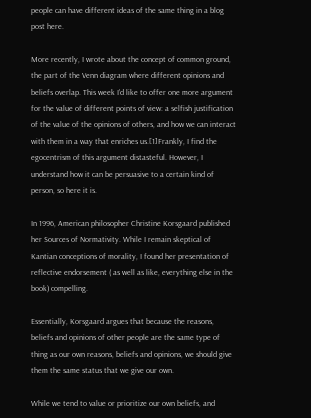people can have different ideas of the same thing in a blog post here.

More recently, I wrote about the concept of common ground, the part of the Venn diagram where different opinions and beliefs overlap. This week I’d like to offer one more argument for the value of different points of view: a selfish justification of the value of the opinions of others, and how we can interact with them in a way that enriches us.[1]Frankly, I find the egocentrism of this argument distasteful. However, I understand how it can be persuasive to a certain kind of person, so here it is.

In 1996, American philosopher Christine Korsgaard published her Sources of Normativity. While I remain skeptical of Kantian conceptions of morality, I found her presentation of reflective endorsement ( as well as like, everything else in the book) compelling.

Essentially, Korsgaard argues that because the reasons, beliefs and opinions of other people are the same type of thing as our own reasons, beliefs and opinions, we should give them the same status that we give our own.

While we tend to value or prioritize our own beliefs, and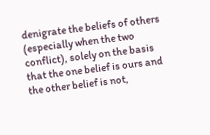denigrate the beliefs of others (especially when the two conflict), solely on the basis that the one belief is ours and the other belief is not,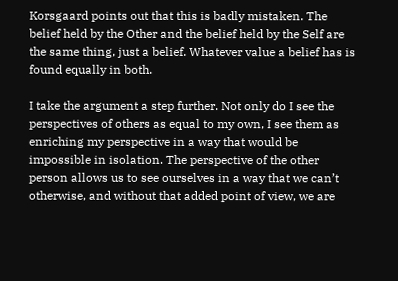Korsgaard points out that this is badly mistaken. The belief held by the Other and the belief held by the Self are the same thing, just a belief. Whatever value a belief has is found equally in both.

I take the argument a step further. Not only do I see the perspectives of others as equal to my own, I see them as enriching my perspective in a way that would be impossible in isolation. The perspective of the other person allows us to see ourselves in a way that we can’t otherwise, and without that added point of view, we are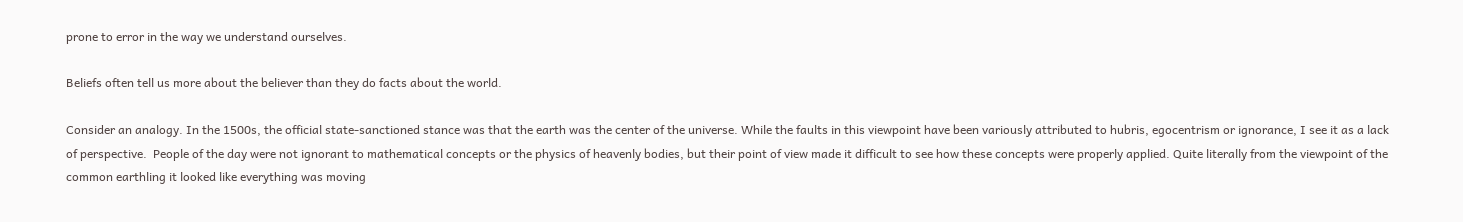prone to error in the way we understand ourselves.

Beliefs often tell us more about the believer than they do facts about the world.

Consider an analogy. In the 1500s, the official state-sanctioned stance was that the earth was the center of the universe. While the faults in this viewpoint have been variously attributed to hubris, egocentrism or ignorance, I see it as a lack of perspective.  People of the day were not ignorant to mathematical concepts or the physics of heavenly bodies, but their point of view made it difficult to see how these concepts were properly applied. Quite literally from the viewpoint of the common earthling it looked like everything was moving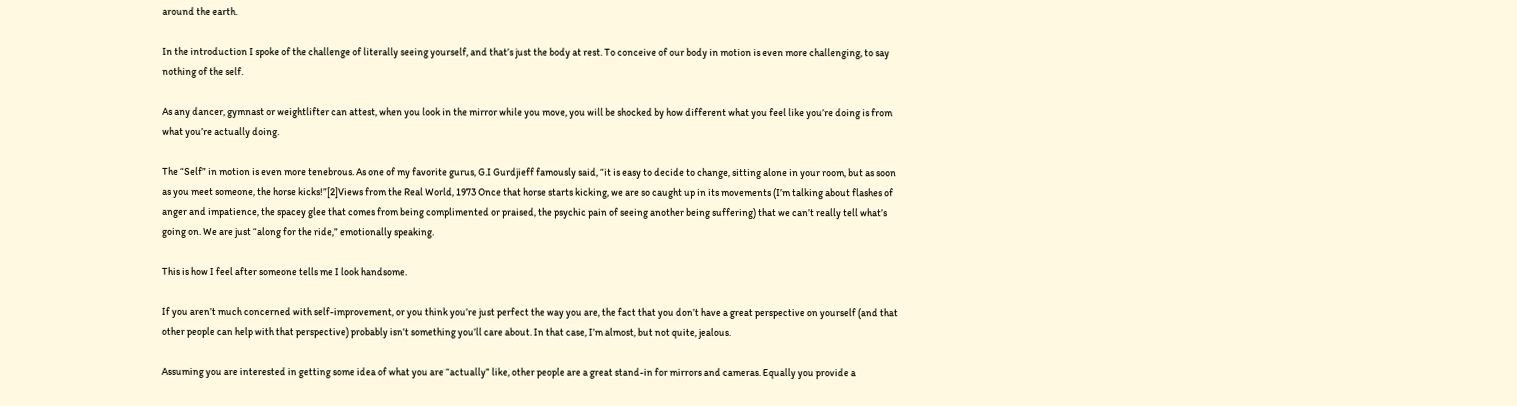around the earth.

In the introduction I spoke of the challenge of literally seeing yourself, and that’s just the body at rest. To conceive of our body in motion is even more challenging, to say nothing of the self.

As any dancer, gymnast or weightlifter can attest, when you look in the mirror while you move, you will be shocked by how different what you feel like you’re doing is from what you’re actually doing.

The “Self” in motion is even more tenebrous. As one of my favorite gurus, G.I Gurdjieff famously said, “it is easy to decide to change, sitting alone in your room, but as soon as you meet someone, the horse kicks!”[2]Views from the Real World, 1973 Once that horse starts kicking, we are so caught up in its movements (I’m talking about flashes of anger and impatience, the spacey glee that comes from being complimented or praised, the psychic pain of seeing another being suffering) that we can’t really tell what’s going on. We are just “along for the ride,” emotionally speaking.

This is how I feel after someone tells me I look handsome.

If you aren’t much concerned with self-improvement, or you think you’re just perfect the way you are, the fact that you don’t have a great perspective on yourself (and that other people can help with that perspective) probably isn’t something you’ll care about. In that case, I’m almost, but not quite, jealous.

Assuming you are interested in getting some idea of what you are “actually” like, other people are a great stand-in for mirrors and cameras. Equally you provide a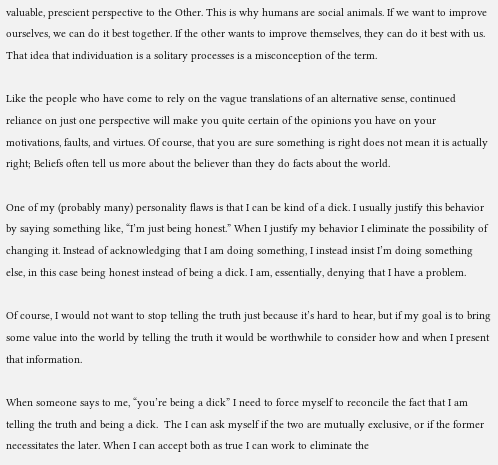valuable, prescient perspective to the Other. This is why humans are social animals. If we want to improve ourselves, we can do it best together. If the other wants to improve themselves, they can do it best with us. That idea that individuation is a solitary processes is a misconception of the term.

Like the people who have come to rely on the vague translations of an alternative sense, continued reliance on just one perspective will make you quite certain of the opinions you have on your motivations, faults, and virtues. Of course, that you are sure something is right does not mean it is actually right; Beliefs often tell us more about the believer than they do facts about the world.

One of my (probably many) personality flaws is that I can be kind of a dick. I usually justify this behavior by saying something like, “I’m just being honest.” When I justify my behavior I eliminate the possibility of changing it. Instead of acknowledging that I am doing something, I instead insist I’m doing something else, in this case being honest instead of being a dick. I am, essentially, denying that I have a problem.

Of course, I would not want to stop telling the truth just because it’s hard to hear, but if my goal is to bring some value into the world by telling the truth it would be worthwhile to consider how and when I present that information.

When someone says to me, “you’re being a dick” I need to force myself to reconcile the fact that I am telling the truth and being a dick.  The I can ask myself if the two are mutually exclusive, or if the former necessitates the later. When I can accept both as true I can work to eliminate the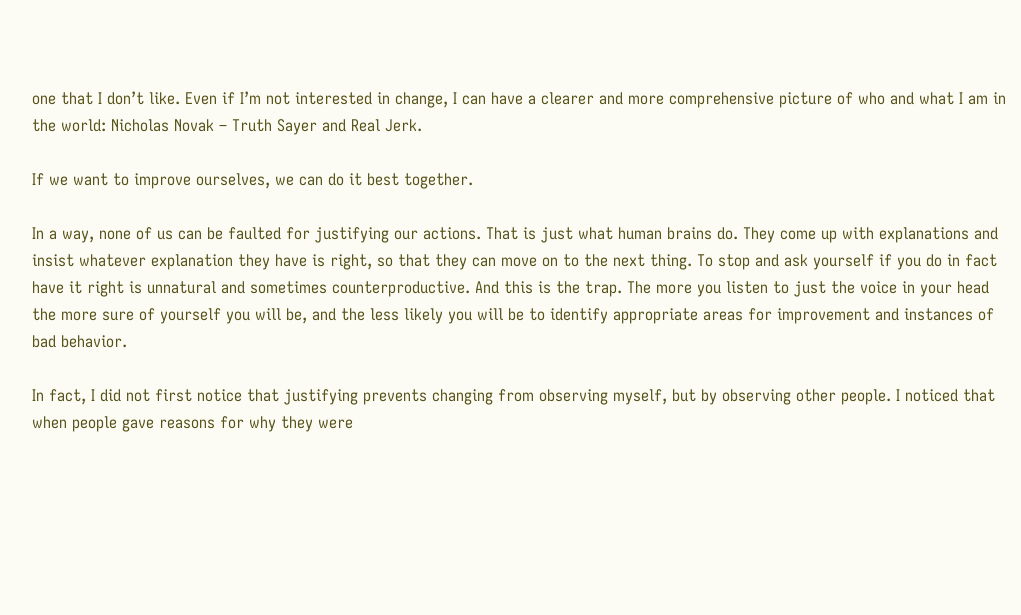one that I don’t like. Even if I’m not interested in change, I can have a clearer and more comprehensive picture of who and what I am in the world: Nicholas Novak – Truth Sayer and Real Jerk.

If we want to improve ourselves, we can do it best together.

In a way, none of us can be faulted for justifying our actions. That is just what human brains do. They come up with explanations and insist whatever explanation they have is right, so that they can move on to the next thing. To stop and ask yourself if you do in fact have it right is unnatural and sometimes counterproductive. And this is the trap. The more you listen to just the voice in your head the more sure of yourself you will be, and the less likely you will be to identify appropriate areas for improvement and instances of bad behavior.

In fact, I did not first notice that justifying prevents changing from observing myself, but by observing other people. I noticed that when people gave reasons for why they were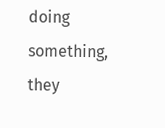doing something, they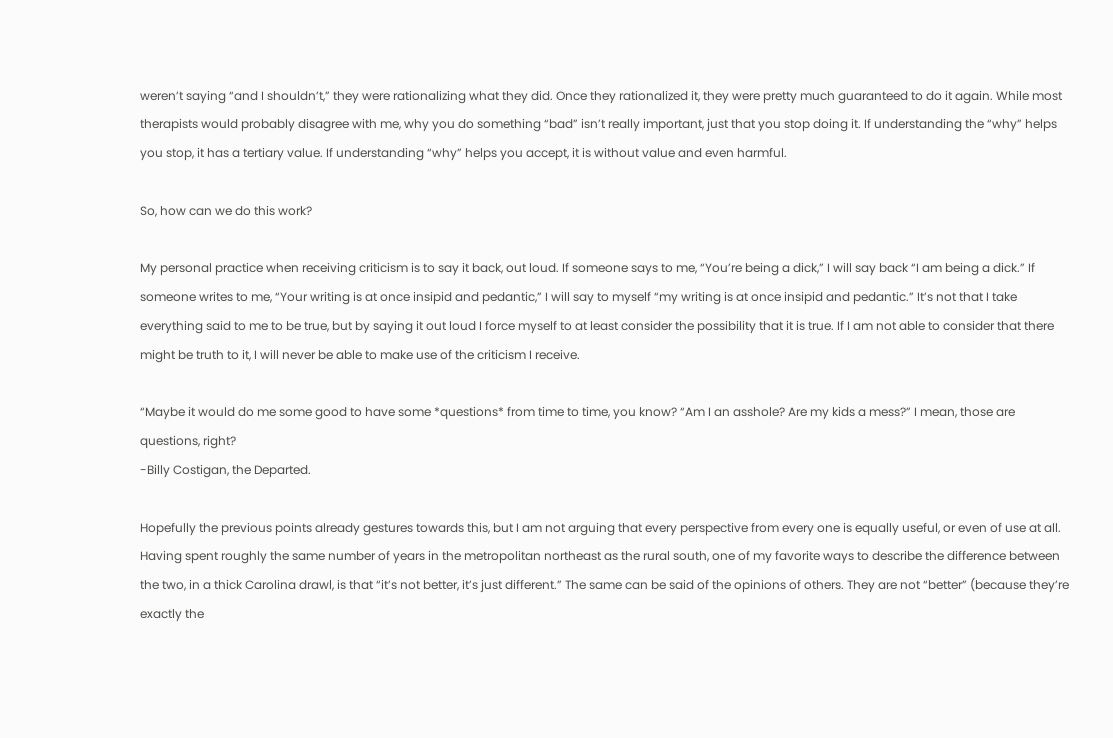weren’t saying “and I shouldn’t,” they were rationalizing what they did. Once they rationalized it, they were pretty much guaranteed to do it again. While most therapists would probably disagree with me, why you do something “bad” isn’t really important, just that you stop doing it. If understanding the “why” helps you stop, it has a tertiary value. If understanding “why” helps you accept, it is without value and even harmful.

So, how can we do this work?

My personal practice when receiving criticism is to say it back, out loud. If someone says to me, “You’re being a dick,” I will say back “I am being a dick.” If someone writes to me, “Your writing is at once insipid and pedantic,” I will say to myself “my writing is at once insipid and pedantic.” It’s not that I take everything said to me to be true, but by saying it out loud I force myself to at least consider the possibility that it is true. If I am not able to consider that there might be truth to it, I will never be able to make use of the criticism I receive.

“Maybe it would do me some good to have some *questions* from time to time, you know? “Am I an asshole? Are my kids a mess?” I mean, those are questions, right?
-Billy Costigan, the Departed.

Hopefully the previous points already gestures towards this, but I am not arguing that every perspective from every one is equally useful, or even of use at all. Having spent roughly the same number of years in the metropolitan northeast as the rural south, one of my favorite ways to describe the difference between the two, in a thick Carolina drawl, is that “it’s not better, it’s just different.” The same can be said of the opinions of others. They are not “better” (because they’re exactly the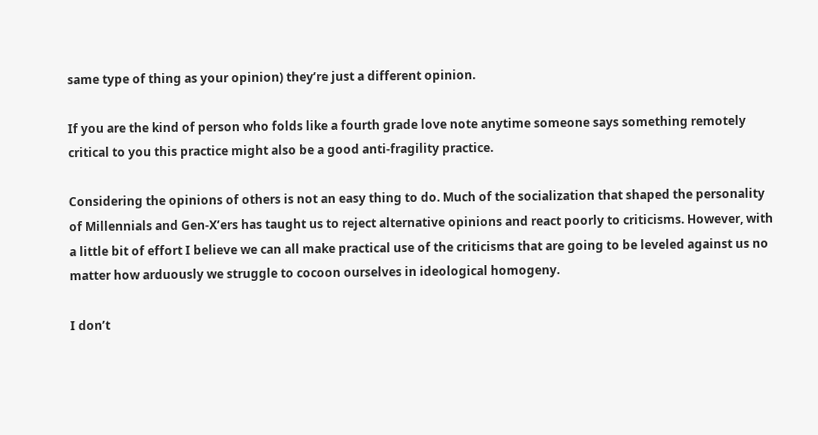same type of thing as your opinion) they’re just a different opinion.

If you are the kind of person who folds like a fourth grade love note anytime someone says something remotely critical to you this practice might also be a good anti-fragility practice.

Considering the opinions of others is not an easy thing to do. Much of the socialization that shaped the personality of Millennials and Gen-X’ers has taught us to reject alternative opinions and react poorly to criticisms. However, with a little bit of effort I believe we can all make practical use of the criticisms that are going to be leveled against us no matter how arduously we struggle to cocoon ourselves in ideological homogeny.

I don’t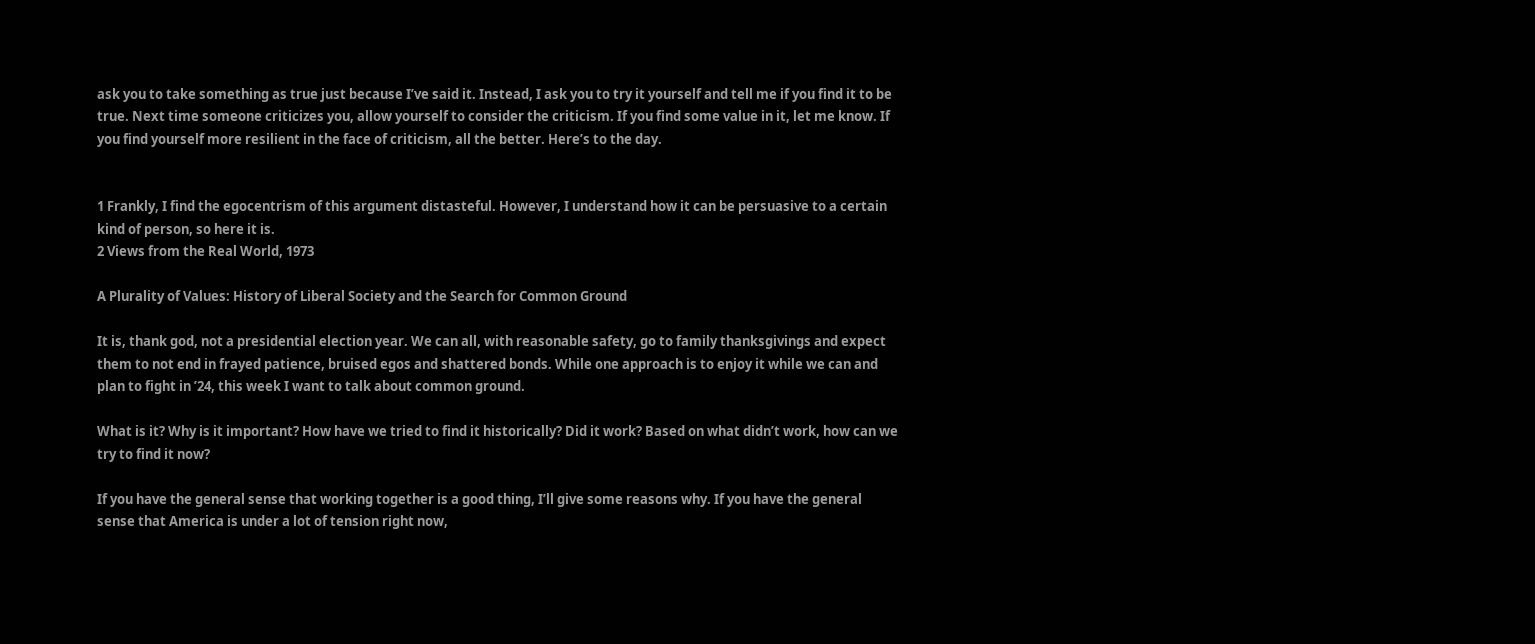ask you to take something as true just because I’ve said it. Instead, I ask you to try it yourself and tell me if you find it to be true. Next time someone criticizes you, allow yourself to consider the criticism. If you find some value in it, let me know. If you find yourself more resilient in the face of criticism, all the better. Here’s to the day.


1 Frankly, I find the egocentrism of this argument distasteful. However, I understand how it can be persuasive to a certain kind of person, so here it is.
2 Views from the Real World, 1973

A Plurality of Values: History of Liberal Society and the Search for Common Ground

It is, thank god, not a presidential election year. We can all, with reasonable safety, go to family thanksgivings and expect them to not end in frayed patience, bruised egos and shattered bonds. While one approach is to enjoy it while we can and plan to fight in ’24, this week I want to talk about common ground.

What is it? Why is it important? How have we tried to find it historically? Did it work? Based on what didn’t work, how can we try to find it now?

If you have the general sense that working together is a good thing, I’ll give some reasons why. If you have the general sense that America is under a lot of tension right now,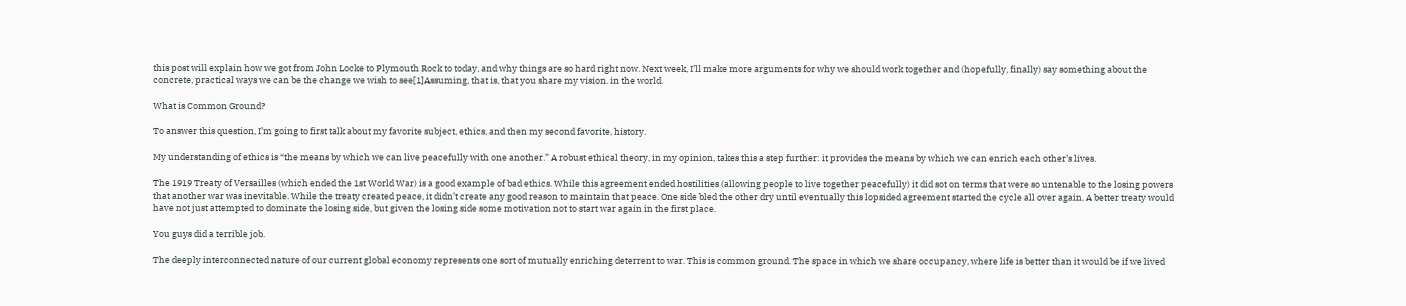this post will explain how we got from John Locke to Plymouth Rock to today, and why things are so hard right now. Next week, I’ll make more arguments for why we should work together and (hopefully, finally) say something about the concrete, practical ways we can be the change we wish to see[1]Assuming, that is, that you share my vision. in the world.

What is Common Ground?

To answer this question, I’m going to first talk about my favorite subject, ethics, and then my second favorite, history.

My understanding of ethics is “the means by which we can live peacefully with one another.” A robust ethical theory, in my opinion, takes this a step further: it provides the means by which we can enrich each other’s lives.

The 1919 Treaty of Versailles (which ended the 1st World War) is a good example of bad ethics. While this agreement ended hostilities (allowing people to live together peacefully) it did sot on terms that were so untenable to the losing powers that another war was inevitable. While the treaty created peace, it didn’t create any good reason to maintain that peace. One side bled the other dry until eventually this lopsided agreement started the cycle all over again. A better treaty would have not just attempted to dominate the losing side, but given the losing side some motivation not to start war again in the first place.

You guys did a terrible job.

The deeply interconnected nature of our current global economy represents one sort of mutually enriching deterrent to war. This is common ground. The space in which we share occupancy, where life is better than it would be if we lived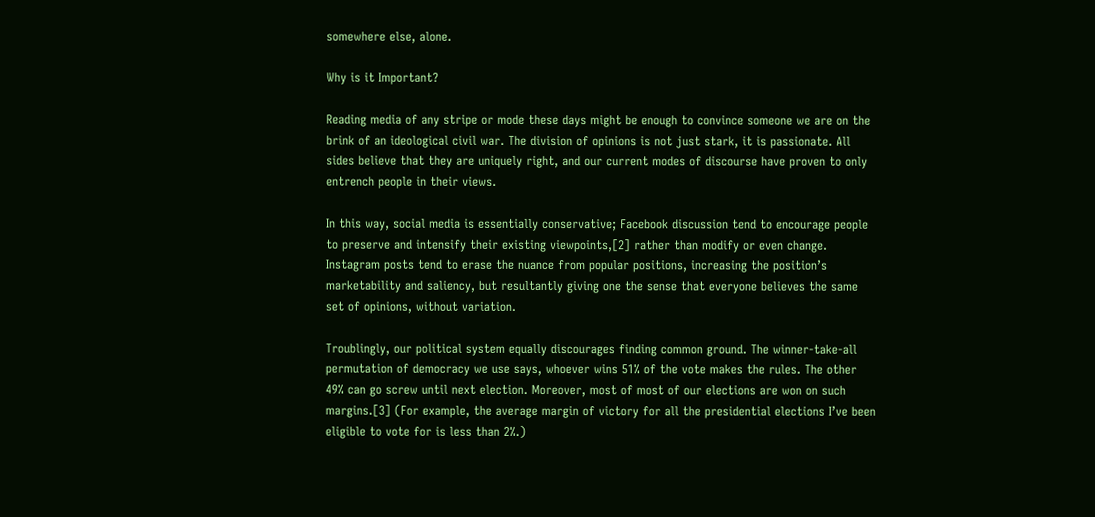somewhere else, alone.

Why is it Important?

Reading media of any stripe or mode these days might be enough to convince someone we are on the brink of an ideological civil war. The division of opinions is not just stark, it is passionate. All sides believe that they are uniquely right, and our current modes of discourse have proven to only entrench people in their views.

In this way, social media is essentially conservative; Facebook discussion tend to encourage people to preserve and intensify their existing viewpoints,[2] rather than modify or even change. Instagram posts tend to erase the nuance from popular positions, increasing the position’s marketability and saliency, but resultantly giving one the sense that everyone believes the same set of opinions, without variation.

Troublingly, our political system equally discourages finding common ground. The winner-take-all permutation of democracy we use says, whoever wins 51% of the vote makes the rules. The other 49% can go screw until next election. Moreover, most of most of our elections are won on such margins.[3] (For example, the average margin of victory for all the presidential elections I’ve been eligible to vote for is less than 2%.)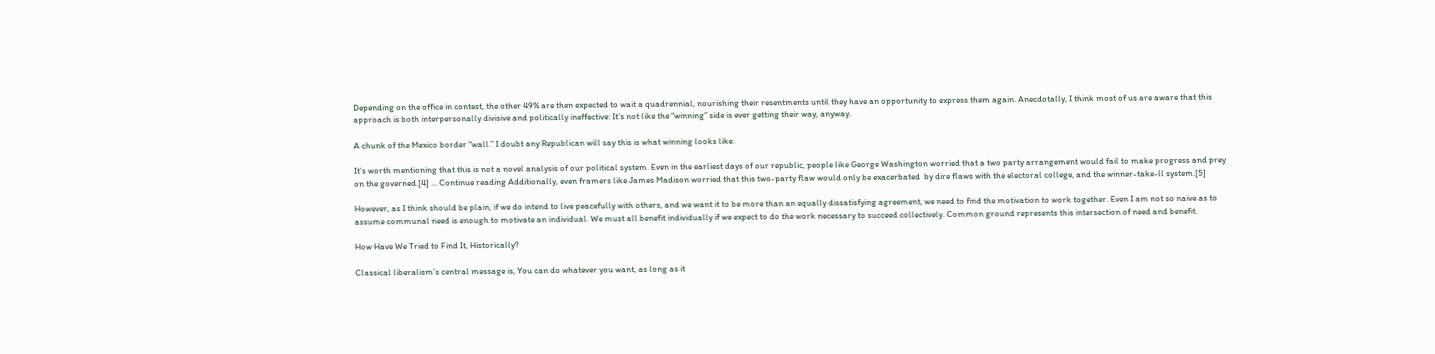Depending on the office in contest, the other 49% are then expected to wait a quadrennial, nourishing their resentments until they have an opportunity to express them again. Anecdotally, I think most of us are aware that this approach is both interpersonally divisive and politically ineffective: It’s not like the “winning” side is ever getting their way, anyway.

A chunk of the Mexico border “wall.” I doubt any Republican will say this is what winning looks like.

It’s worth mentioning that this is not a novel analysis of our political system. Even in the earliest days of our republic, people like George Washington worried that a two party arrangement would fail to make progress and prey on the governed.[4] … Continue reading Additionally, even framers like James Madison worried that this two-party flaw would only be exacerbated  by dire flaws with the electoral college, and the winner-take-ll system.[5]

However, as I think should be plain, if we do intend to live peacefully with others, and we want it to be more than an equally dissatisfying agreement, we need to find the motivation to work together. Even I am not so naive as to assume communal need is enough to motivate an individual. We must all benefit individually if we expect to do the work necessary to succeed collectively. Common ground represents this intersection of need and benefit.

How Have We Tried to Find It, Historically?

Classical liberalism’s central message is, You can do whatever you want, as long as it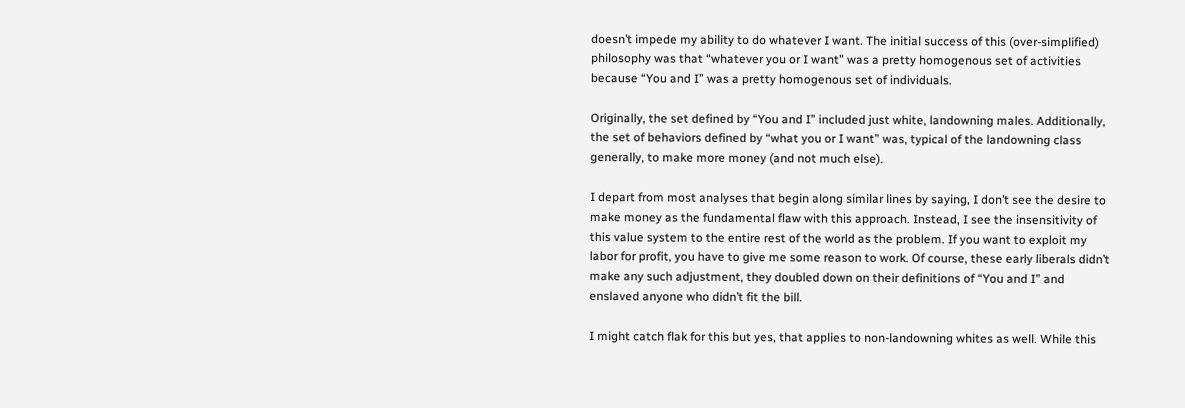doesn’t impede my ability to do whatever I want. The initial success of this (over-simplified) philosophy was that “whatever you or I want” was a pretty homogenous set of activities because “You and I” was a pretty homogenous set of individuals.

Originally, the set defined by “You and I” included just white, landowning males. Additionally, the set of behaviors defined by “what you or I want” was, typical of the landowning class generally, to make more money (and not much else).

I depart from most analyses that begin along similar lines by saying, I don’t see the desire to make money as the fundamental flaw with this approach. Instead, I see the insensitivity of this value system to the entire rest of the world as the problem. If you want to exploit my labor for profit, you have to give me some reason to work. Of course, these early liberals didn’t make any such adjustment, they doubled down on their definitions of “You and I” and enslaved anyone who didn’t fit the bill.

I might catch flak for this but yes, that applies to non-landowning whites as well. While this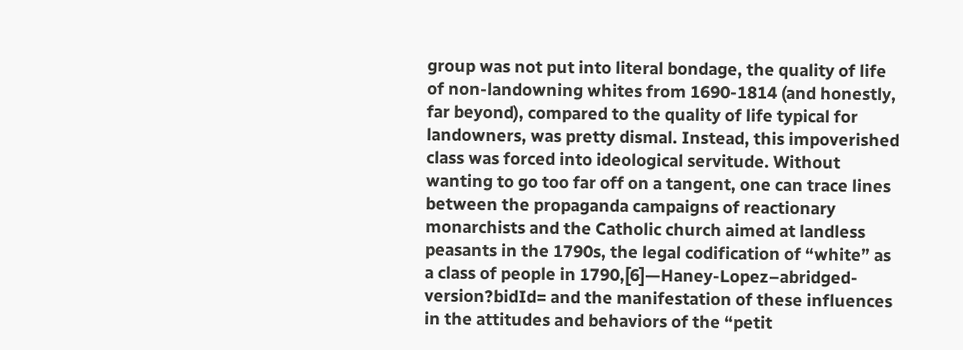group was not put into literal bondage, the quality of life of non-landowning whites from 1690-1814 (and honestly, far beyond), compared to the quality of life typical for landowners, was pretty dismal. Instead, this impoverished class was forced into ideological servitude. Without wanting to go too far off on a tangent, one can trace lines between the propaganda campaigns of reactionary monarchists and the Catholic church aimed at landless peasants in the 1790s, the legal codification of “white” as a class of people in 1790,[6]—Haney-Lopez–abridged-version?bidId= and the manifestation of these influences in the attitudes and behaviors of the “petit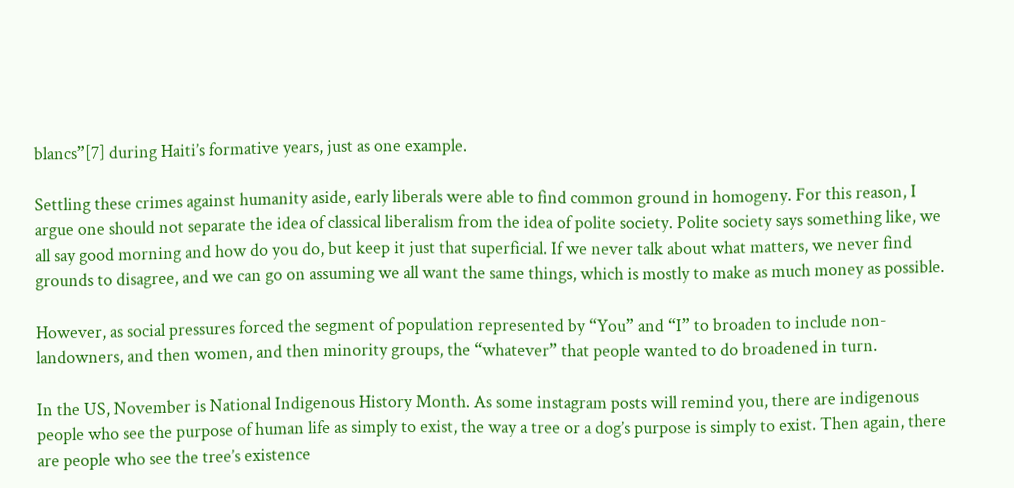blancs”[7] during Haiti’s formative years, just as one example.

Settling these crimes against humanity aside, early liberals were able to find common ground in homogeny. For this reason, I argue one should not separate the idea of classical liberalism from the idea of polite society. Polite society says something like, we all say good morning and how do you do, but keep it just that superficial. If we never talk about what matters, we never find grounds to disagree, and we can go on assuming we all want the same things, which is mostly to make as much money as possible.

However, as social pressures forced the segment of population represented by “You” and “I” to broaden to include non-landowners, and then women, and then minority groups, the “whatever” that people wanted to do broadened in turn.

In the US, November is National Indigenous History Month. As some instagram posts will remind you, there are indigenous people who see the purpose of human life as simply to exist, the way a tree or a dog’s purpose is simply to exist. Then again, there are people who see the tree’s existence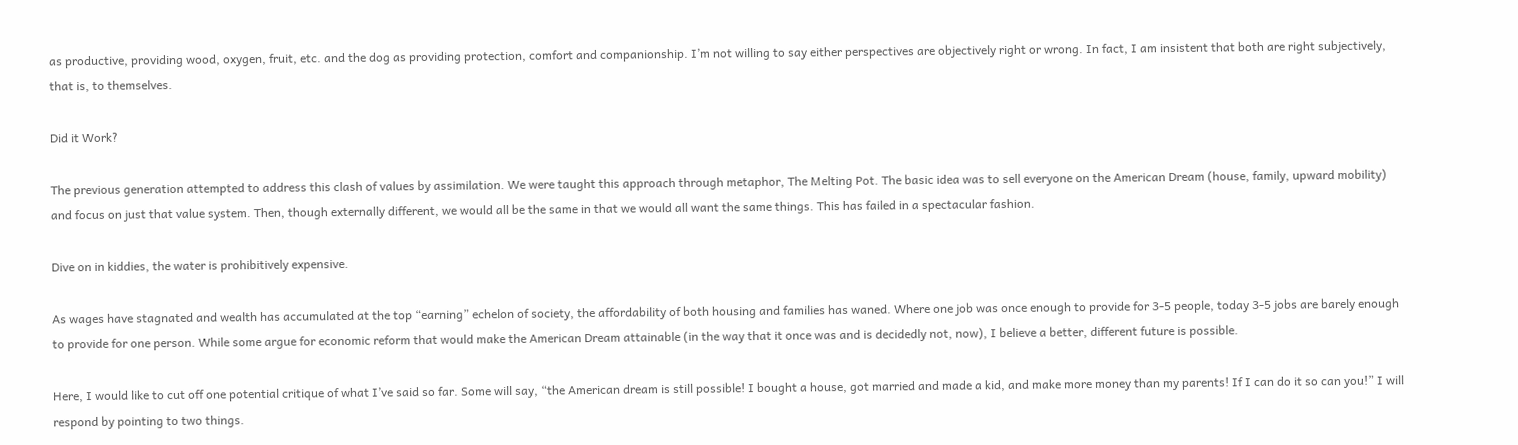as productive, providing wood, oxygen, fruit, etc. and the dog as providing protection, comfort and companionship. I’m not willing to say either perspectives are objectively right or wrong. In fact, I am insistent that both are right subjectively, that is, to themselves.

Did it Work?

The previous generation attempted to address this clash of values by assimilation. We were taught this approach through metaphor, The Melting Pot. The basic idea was to sell everyone on the American Dream (house, family, upward mobility) and focus on just that value system. Then, though externally different, we would all be the same in that we would all want the same things. This has failed in a spectacular fashion.

Dive on in kiddies, the water is prohibitively expensive.

As wages have stagnated and wealth has accumulated at the top “earning” echelon of society, the affordability of both housing and families has waned. Where one job was once enough to provide for 3-5 people, today 3-5 jobs are barely enough to provide for one person. While some argue for economic reform that would make the American Dream attainable (in the way that it once was and is decidedly not, now), I believe a better, different future is possible.

Here, I would like to cut off one potential critique of what I’ve said so far. Some will say, “the American dream is still possible! I bought a house, got married and made a kid, and make more money than my parents! If I can do it so can you!” I will respond by pointing to two things.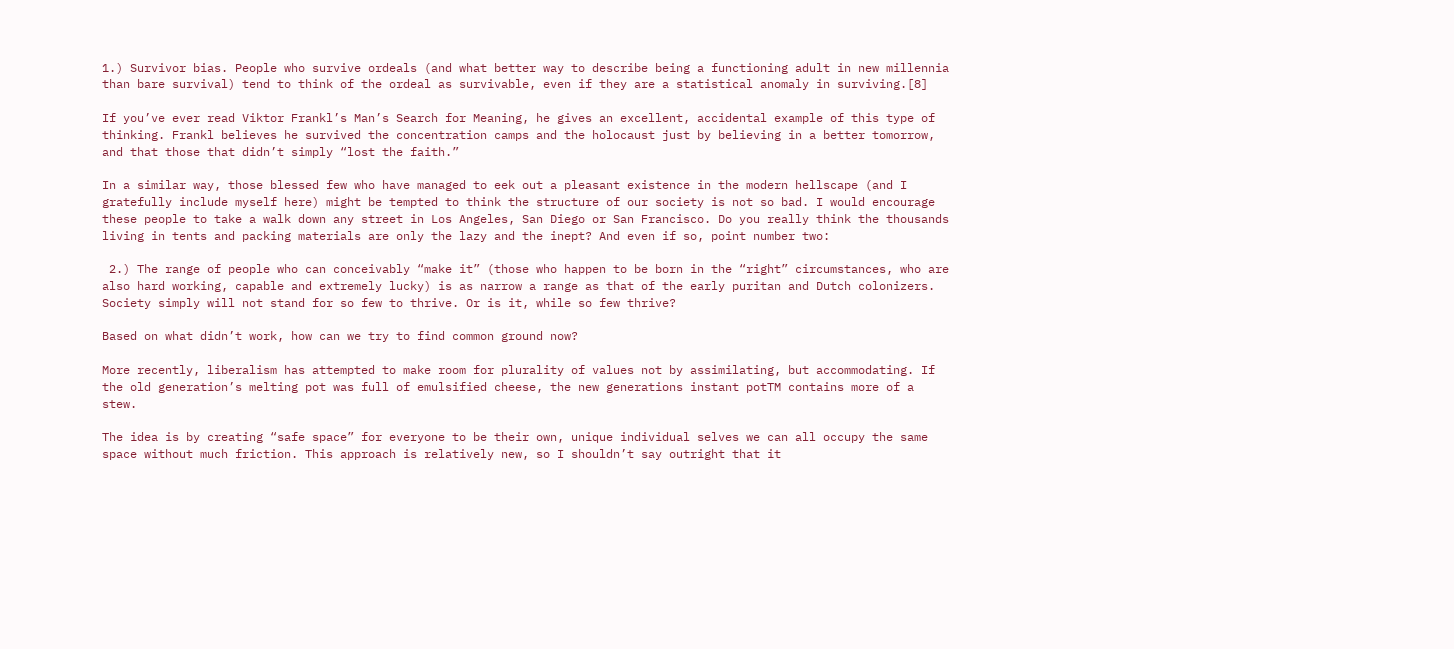1.) Survivor bias. People who survive ordeals (and what better way to describe being a functioning adult in new millennia than bare survival) tend to think of the ordeal as survivable, even if they are a statistical anomaly in surviving.[8]

If you’ve ever read Viktor Frankl’s Man’s Search for Meaning, he gives an excellent, accidental example of this type of thinking. Frankl believes he survived the concentration camps and the holocaust just by believing in a better tomorrow, and that those that didn’t simply “lost the faith.”

In a similar way, those blessed few who have managed to eek out a pleasant existence in the modern hellscape (and I gratefully include myself here) might be tempted to think the structure of our society is not so bad. I would encourage these people to take a walk down any street in Los Angeles, San Diego or San Francisco. Do you really think the thousands living in tents and packing materials are only the lazy and the inept? And even if so, point number two:

 2.) The range of people who can conceivably “make it” (those who happen to be born in the “right” circumstances, who are also hard working, capable and extremely lucky) is as narrow a range as that of the early puritan and Dutch colonizers. Society simply will not stand for so few to thrive. Or is it, while so few thrive?

Based on what didn’t work, how can we try to find common ground now?

More recently, liberalism has attempted to make room for plurality of values not by assimilating, but accommodating. If the old generation’s melting pot was full of emulsified cheese, the new generations instant potTM contains more of a stew.

The idea is by creating “safe space” for everyone to be their own, unique individual selves we can all occupy the same space without much friction. This approach is relatively new, so I shouldn’t say outright that it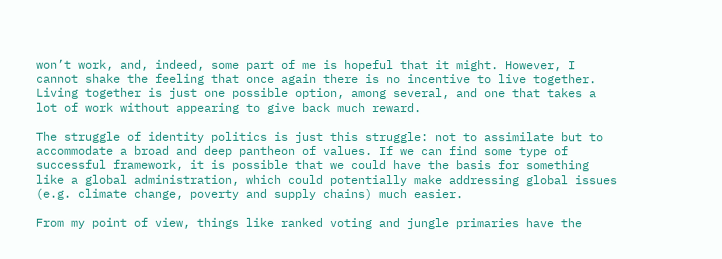won’t work, and, indeed, some part of me is hopeful that it might. However, I cannot shake the feeling that once again there is no incentive to live together. Living together is just one possible option, among several, and one that takes a lot of work without appearing to give back much reward.

The struggle of identity politics is just this struggle: not to assimilate but to accommodate a broad and deep pantheon of values. If we can find some type of successful framework, it is possible that we could have the basis for something like a global administration, which could potentially make addressing global issues (e.g. climate change, poverty and supply chains) much easier.

From my point of view, things like ranked voting and jungle primaries have the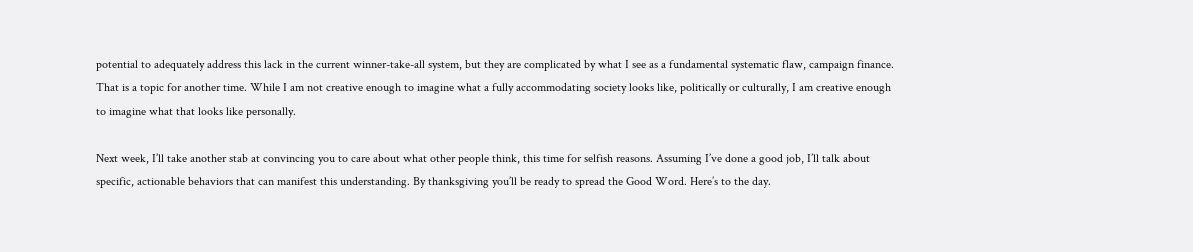potential to adequately address this lack in the current winner-take-all system, but they are complicated by what I see as a fundamental systematic flaw, campaign finance. That is a topic for another time. While I am not creative enough to imagine what a fully accommodating society looks like, politically or culturally, I am creative enough to imagine what that looks like personally.

Next week, I’ll take another stab at convincing you to care about what other people think, this time for selfish reasons. Assuming I’ve done a good job, I’ll talk about specific, actionable behaviors that can manifest this understanding. By thanksgiving you’ll be ready to spread the Good Word. Here’s to the day.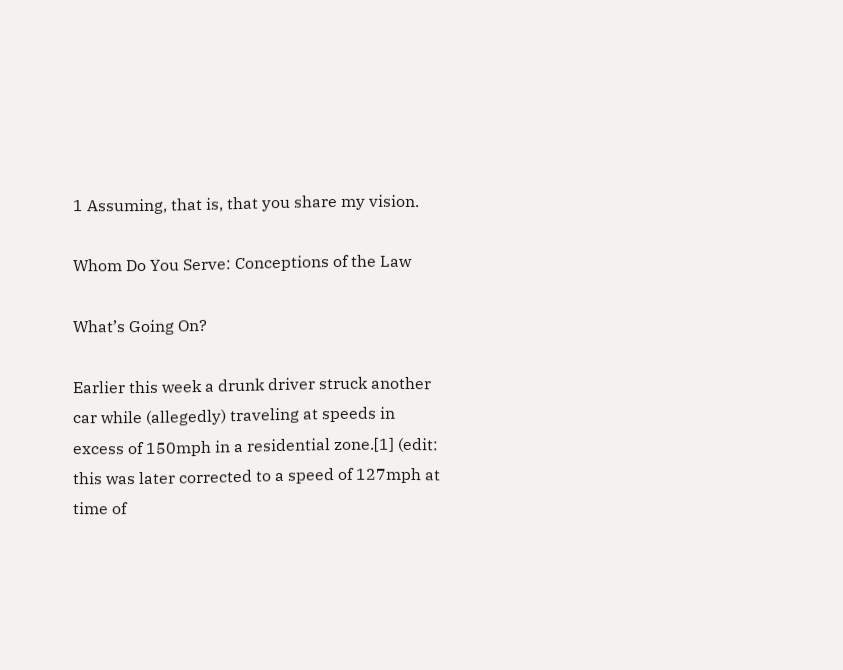1 Assuming, that is, that you share my vision.

Whom Do You Serve: Conceptions of the Law

What’s Going On?

Earlier this week a drunk driver struck another car while (allegedly) traveling at speeds in excess of 150mph in a residential zone.[1] (edit: this was later corrected to a speed of 127mph at time of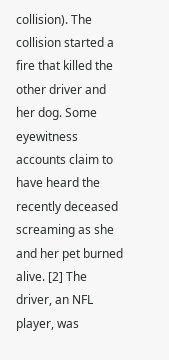collision). The collision started a fire that killed the other driver and her dog. Some eyewitness accounts claim to have heard the recently deceased screaming as she and her pet burned alive. [2] The driver, an NFL player, was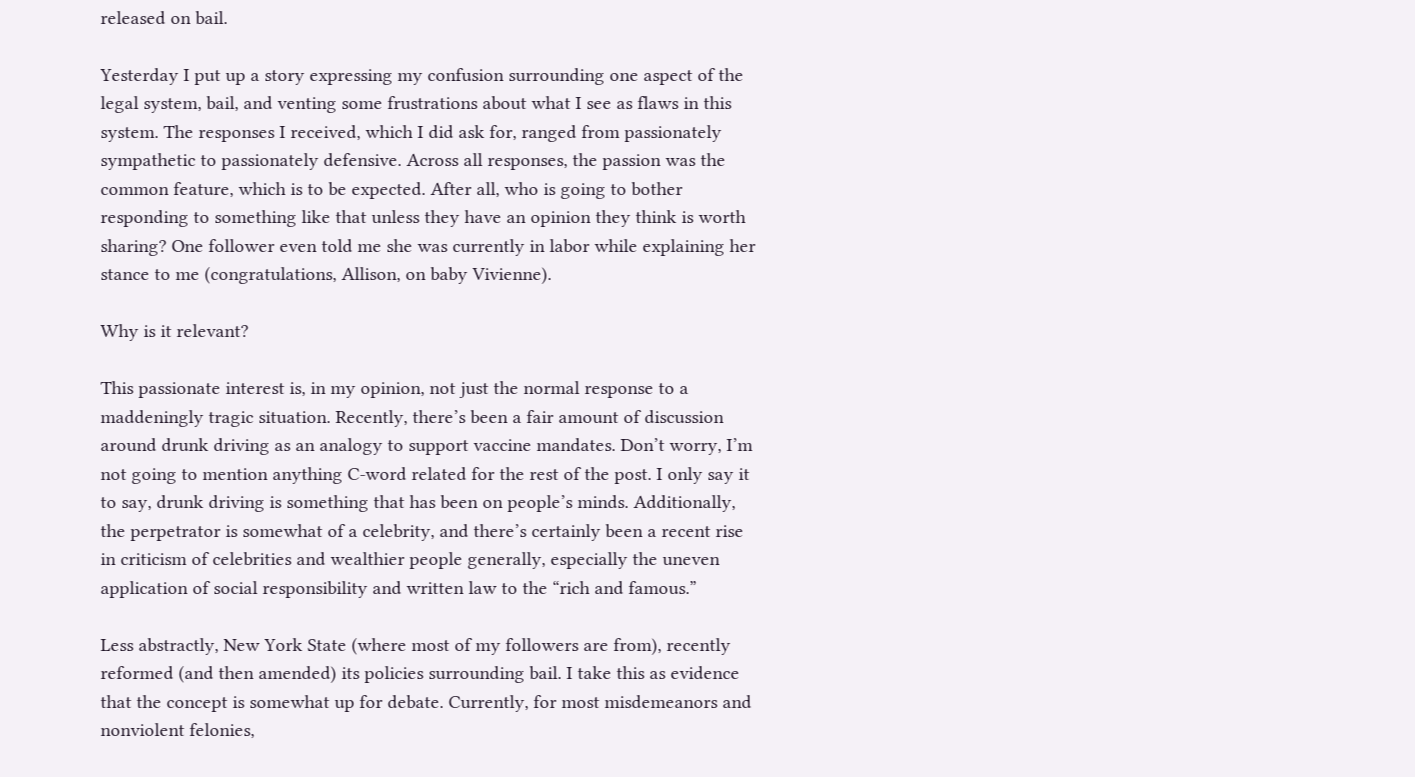released on bail.

Yesterday I put up a story expressing my confusion surrounding one aspect of the legal system, bail, and venting some frustrations about what I see as flaws in this system. The responses I received, which I did ask for, ranged from passionately sympathetic to passionately defensive. Across all responses, the passion was the common feature, which is to be expected. After all, who is going to bother responding to something like that unless they have an opinion they think is worth sharing? One follower even told me she was currently in labor while explaining her stance to me (congratulations, Allison, on baby Vivienne).

Why is it relevant?

This passionate interest is, in my opinion, not just the normal response to a maddeningly tragic situation. Recently, there’s been a fair amount of discussion around drunk driving as an analogy to support vaccine mandates. Don’t worry, I’m not going to mention anything C-word related for the rest of the post. I only say it to say, drunk driving is something that has been on people’s minds. Additionally, the perpetrator is somewhat of a celebrity, and there’s certainly been a recent rise in criticism of celebrities and wealthier people generally, especially the uneven application of social responsibility and written law to the “rich and famous.”

Less abstractly, New York State (where most of my followers are from), recently reformed (and then amended) its policies surrounding bail. I take this as evidence that the concept is somewhat up for debate. Currently, for most misdemeanors and nonviolent felonies,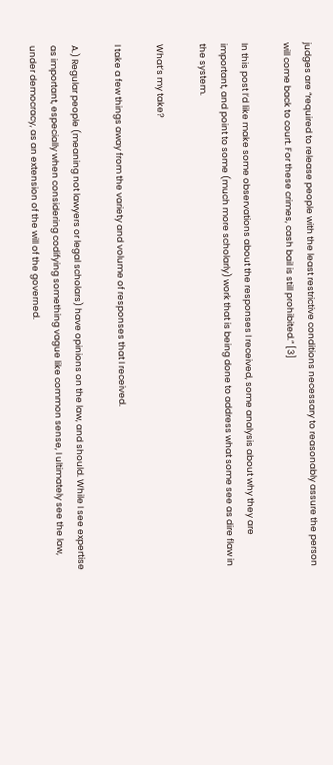judges are “required to release people with the least restrictive conditions necessary to reasonably assure the person will come back to court. For these crimes, cash bail is still prohibited.” [3]

In this post I’d like make some observations about the responses I received, some analysis about why they are important, and point to some (much more scholarly) work that is being done to address what some see as dire flaw in the system.

What’s my take?

I take a few things away from the variety and volume of responses that I received.

A.) Regular people (meaning not lawyers or legal scholars) have opinions on the law, and should. While I see expertise as important, especially when considering codifying something vague like common sense, I ultimately see the law, under democracy, as an extension of the will of the governed.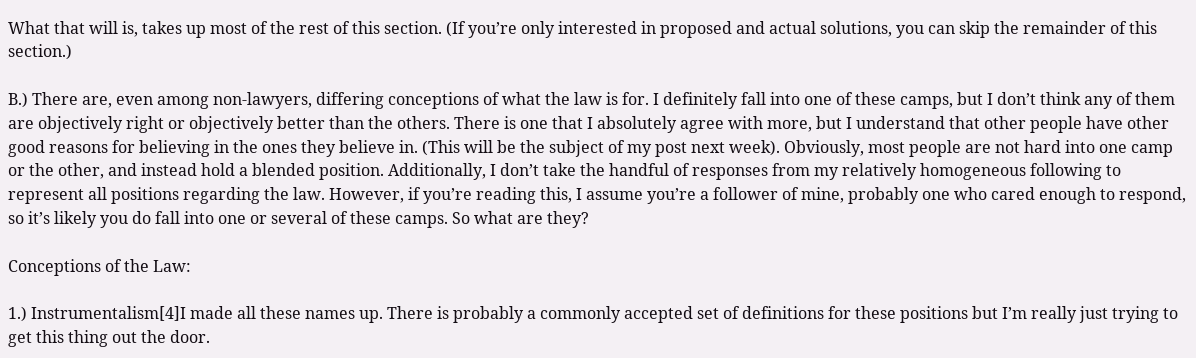What that will is, takes up most of the rest of this section. (If you’re only interested in proposed and actual solutions, you can skip the remainder of this section.)

B.) There are, even among non-lawyers, differing conceptions of what the law is for. I definitely fall into one of these camps, but I don’t think any of them are objectively right or objectively better than the others. There is one that I absolutely agree with more, but I understand that other people have other good reasons for believing in the ones they believe in. (This will be the subject of my post next week). Obviously, most people are not hard into one camp or the other, and instead hold a blended position. Additionally, I don’t take the handful of responses from my relatively homogeneous following to represent all positions regarding the law. However, if you’re reading this, I assume you’re a follower of mine, probably one who cared enough to respond, so it’s likely you do fall into one or several of these camps. So what are they?

Conceptions of the Law:

1.) Instrumentalism[4]I made all these names up. There is probably a commonly accepted set of definitions for these positions but I’m really just trying to get this thing out the door.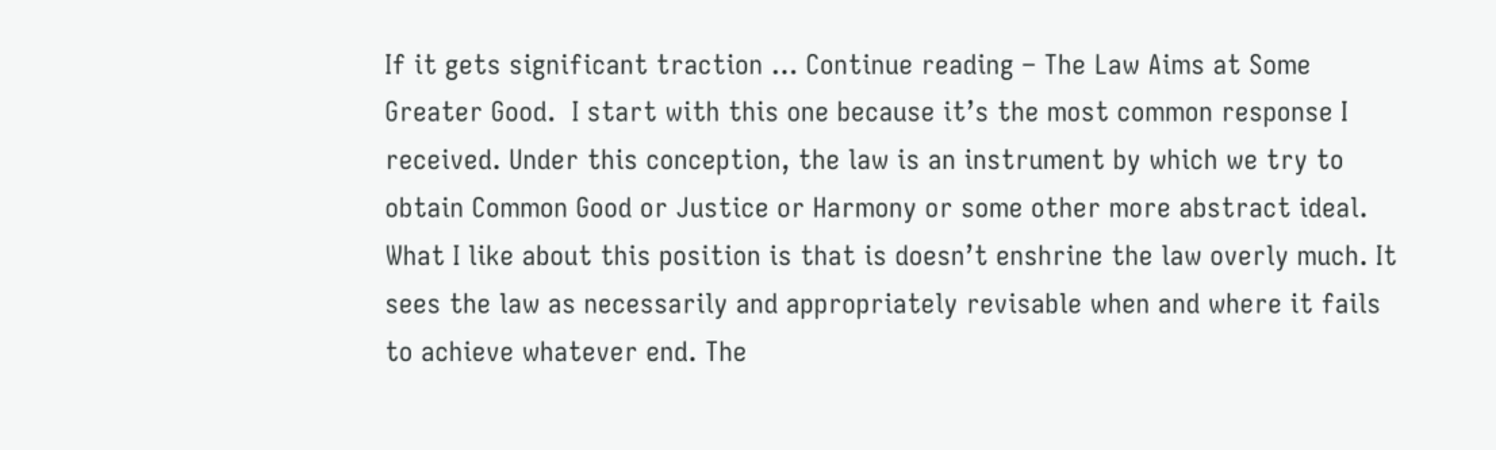If it gets significant traction … Continue reading – The Law Aims at Some Greater Good.  I start with this one because it’s the most common response I received. Under this conception, the law is an instrument by which we try to obtain Common Good or Justice or Harmony or some other more abstract ideal. What I like about this position is that is doesn’t enshrine the law overly much. It sees the law as necessarily and appropriately revisable when and where it fails to achieve whatever end. The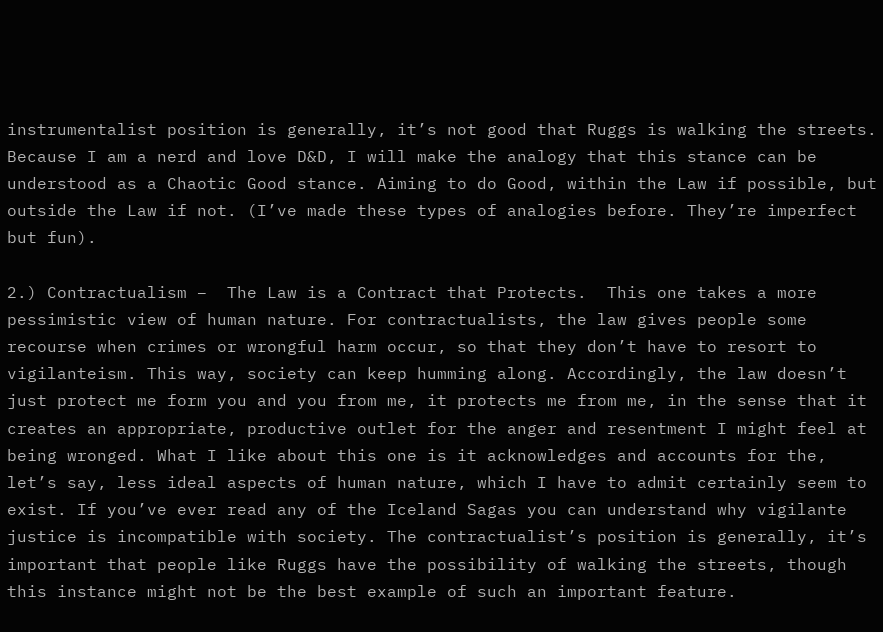instrumentalist position is generally, it’s not good that Ruggs is walking the streets. Because I am a nerd and love D&D, I will make the analogy that this stance can be understood as a Chaotic Good stance. Aiming to do Good, within the Law if possible, but outside the Law if not. (I’ve made these types of analogies before. They’re imperfect but fun).

2.) Contractualism –  The Law is a Contract that Protects.  This one takes a more pessimistic view of human nature. For contractualists, the law gives people some recourse when crimes or wrongful harm occur, so that they don’t have to resort to vigilanteism. This way, society can keep humming along. Accordingly, the law doesn’t just protect me form you and you from me, it protects me from me, in the sense that it creates an appropriate, productive outlet for the anger and resentment I might feel at being wronged. What I like about this one is it acknowledges and accounts for the, let’s say, less ideal aspects of human nature, which I have to admit certainly seem to exist. If you’ve ever read any of the Iceland Sagas you can understand why vigilante justice is incompatible with society. The contractualist’s position is generally, it’s important that people like Ruggs have the possibility of walking the streets, though this instance might not be the best example of such an important feature.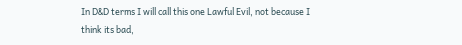In D&D terms I will call this one Lawful Evil, not because I think its bad,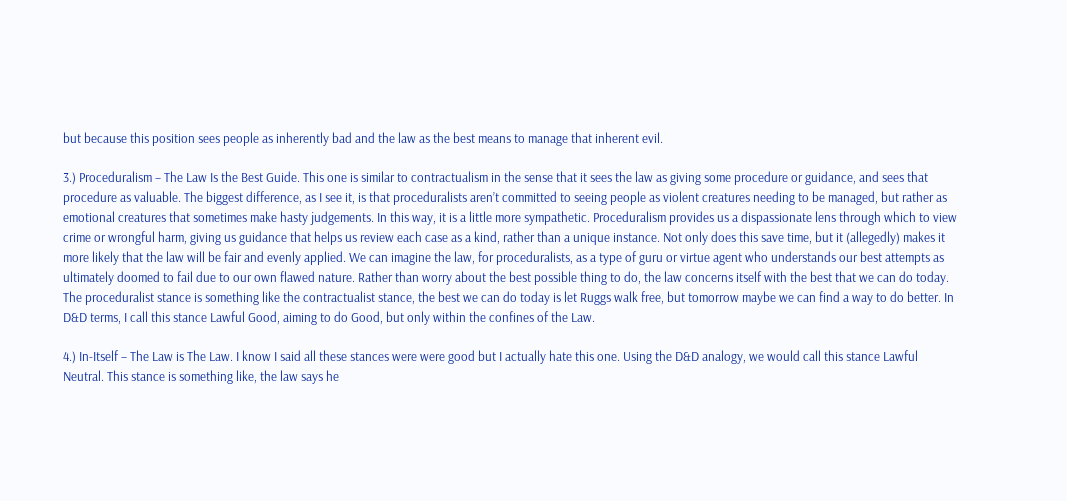but because this position sees people as inherently bad and the law as the best means to manage that inherent evil.

3.) Proceduralism – The Law Is the Best Guide. This one is similar to contractualism in the sense that it sees the law as giving some procedure or guidance, and sees that procedure as valuable. The biggest difference, as I see it, is that proceduralists aren’t committed to seeing people as violent creatures needing to be managed, but rather as emotional creatures that sometimes make hasty judgements. In this way, it is a little more sympathetic. Proceduralism provides us a dispassionate lens through which to view crime or wrongful harm, giving us guidance that helps us review each case as a kind, rather than a unique instance. Not only does this save time, but it (allegedly) makes it more likely that the law will be fair and evenly applied. We can imagine the law, for proceduralists, as a type of guru or virtue agent who understands our best attempts as ultimately doomed to fail due to our own flawed nature. Rather than worry about the best possible thing to do, the law concerns itself with the best that we can do today. The proceduralist stance is something like the contractualist stance, the best we can do today is let Ruggs walk free, but tomorrow maybe we can find a way to do better. In D&D terms, I call this stance Lawful Good, aiming to do Good, but only within the confines of the Law.

4.) In-Itself – The Law is The Law. I know I said all these stances were were good but I actually hate this one. Using the D&D analogy, we would call this stance Lawful Neutral. This stance is something like, the law says he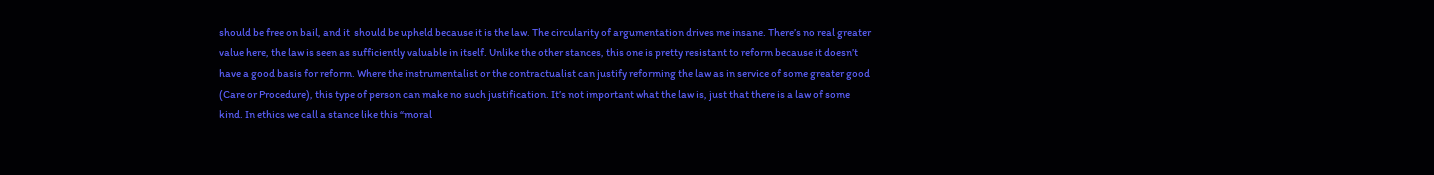should be free on bail, and it  should be upheld because it is the law. The circularity of argumentation drives me insane. There’s no real greater value here, the law is seen as sufficiently valuable in itself. Unlike the other stances, this one is pretty resistant to reform because it doesn’t have a good basis for reform. Where the instrumentalist or the contractualist can justify reforming the law as in service of some greater good (Care or Procedure), this type of person can make no such justification. It’s not important what the law is, just that there is a law of some kind. In ethics we call a stance like this “moral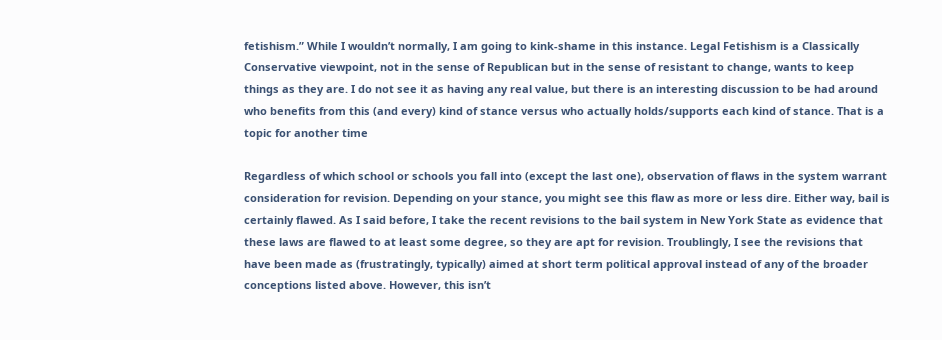fetishism.” While I wouldn’t normally, I am going to kink-shame in this instance. Legal Fetishism is a Classically Conservative viewpoint, not in the sense of Republican but in the sense of resistant to change, wants to keep things as they are. I do not see it as having any real value, but there is an interesting discussion to be had around who benefits from this (and every) kind of stance versus who actually holds/supports each kind of stance. That is a topic for another time

Regardless of which school or schools you fall into (except the last one), observation of flaws in the system warrant consideration for revision. Depending on your stance, you might see this flaw as more or less dire. Either way, bail is certainly flawed. As I said before, I take the recent revisions to the bail system in New York State as evidence that these laws are flawed to at least some degree, so they are apt for revision. Troublingly, I see the revisions that have been made as (frustratingly, typically) aimed at short term political approval instead of any of the broader conceptions listed above. However, this isn’t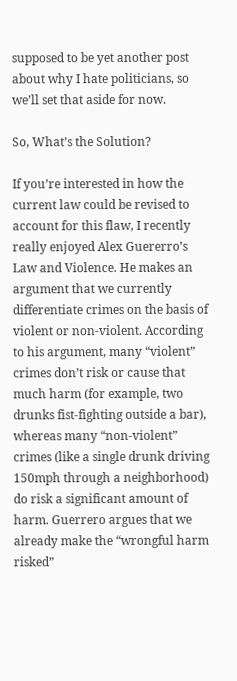supposed to be yet another post about why I hate politicians, so we’ll set that aside for now.

So, What’s the Solution?

If you’re interested in how the current law could be revised to account for this flaw, I recently really enjoyed Alex Guererro’s Law and Violence. He makes an argument that we currently differentiate crimes on the basis of violent or non-violent. According to his argument, many “violent” crimes don’t risk or cause that much harm (for example, two drunks fist-fighting outside a bar), whereas many “non-violent” crimes (like a single drunk driving 150mph through a neighborhood) do risk a significant amount of harm. Guerrero argues that we already make the “wrongful harm risked”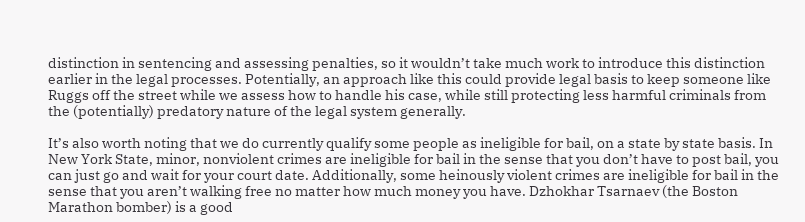distinction in sentencing and assessing penalties, so it wouldn’t take much work to introduce this distinction earlier in the legal processes. Potentially, an approach like this could provide legal basis to keep someone like Ruggs off the street while we assess how to handle his case, while still protecting less harmful criminals from the (potentially) predatory nature of the legal system generally.

It’s also worth noting that we do currently qualify some people as ineligible for bail, on a state by state basis. In New York State, minor, nonviolent crimes are ineligible for bail in the sense that you don’t have to post bail, you can just go and wait for your court date. Additionally, some heinously violent crimes are ineligible for bail in the sense that you aren’t walking free no matter how much money you have. Dzhokhar Tsarnaev (the Boston Marathon bomber) is a good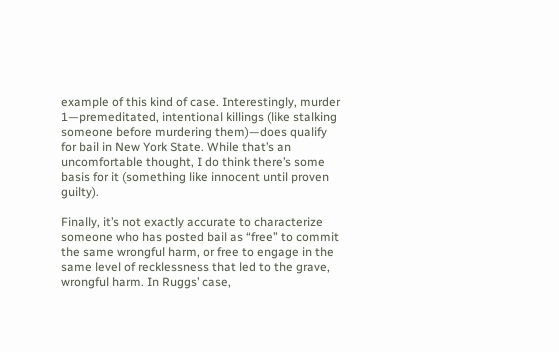example of this kind of case. Interestingly, murder 1—premeditated, intentional killings (like stalking someone before murdering them)—does qualify for bail in New York State. While that’s an uncomfortable thought, I do think there’s some basis for it (something like innocent until proven guilty).

Finally, it’s not exactly accurate to characterize someone who has posted bail as “free” to commit the same wrongful harm, or free to engage in the same level of recklessness that led to the grave, wrongful harm. In Ruggs’ case,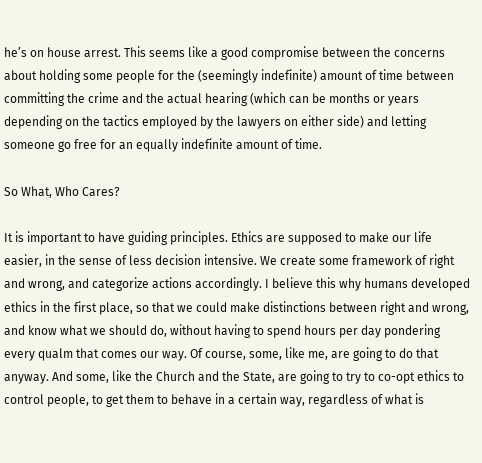he’s on house arrest. This seems like a good compromise between the concerns about holding some people for the (seemingly indefinite) amount of time between committing the crime and the actual hearing (which can be months or years depending on the tactics employed by the lawyers on either side) and letting someone go free for an equally indefinite amount of time.

So What, Who Cares?

It is important to have guiding principles. Ethics are supposed to make our life easier, in the sense of less decision intensive. We create some framework of right and wrong, and categorize actions accordingly. I believe this why humans developed ethics in the first place, so that we could make distinctions between right and wrong, and know what we should do, without having to spend hours per day pondering every qualm that comes our way. Of course, some, like me, are going to do that anyway. And some, like the Church and the State, are going to try to co-opt ethics to control people, to get them to behave in a certain way, regardless of what is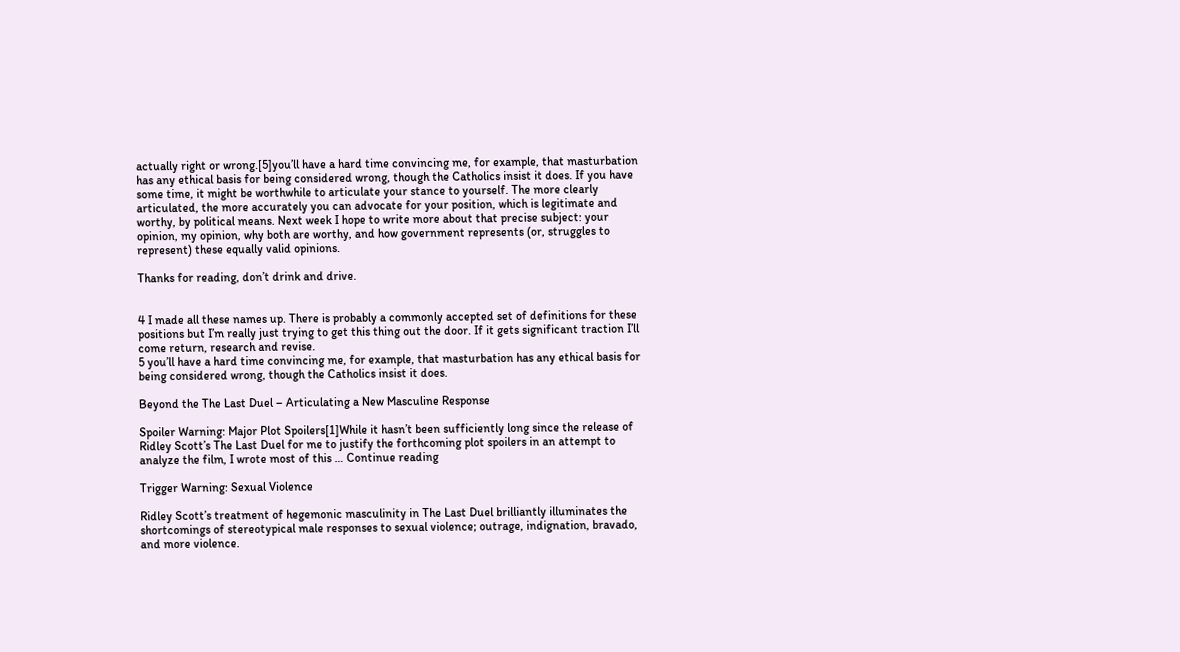actually right or wrong.[5]you’ll have a hard time convincing me, for example, that masturbation has any ethical basis for being considered wrong, though the Catholics insist it does. If you have some time, it might be worthwhile to articulate your stance to yourself. The more clearly articulated, the more accurately you can advocate for your position, which is legitimate and worthy, by political means. Next week I hope to write more about that precise subject: your opinion, my opinion, why both are worthy, and how government represents (or, struggles to represent) these equally valid opinions.

Thanks for reading, don’t drink and drive.


4 I made all these names up. There is probably a commonly accepted set of definitions for these positions but I’m really just trying to get this thing out the door. If it gets significant traction I’ll come return, research and revise.
5 you’ll have a hard time convincing me, for example, that masturbation has any ethical basis for being considered wrong, though the Catholics insist it does.

Beyond the The Last Duel – Articulating a New Masculine Response

Spoiler Warning: Major Plot Spoilers[1]While it hasn’t been sufficiently long since the release of Ridley Scott’s The Last Duel for me to justify the forthcoming plot spoilers in an attempt to analyze the film, I wrote most of this … Continue reading

Trigger Warning: Sexual Violence

Ridley Scott’s treatment of hegemonic masculinity in The Last Duel brilliantly illuminates the shortcomings of stereotypical male responses to sexual violence; outrage, indignation, bravado, and more violence.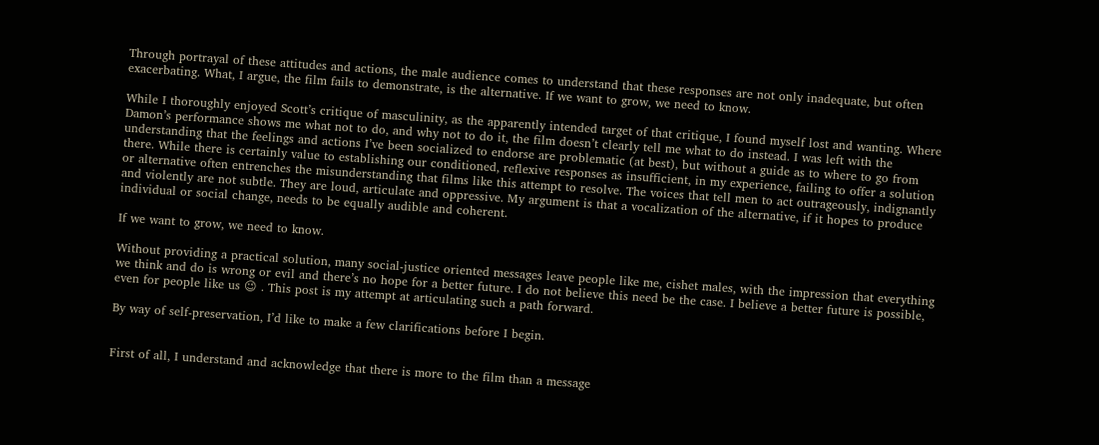Through portrayal of these attitudes and actions, the male audience comes to understand that these responses are not only inadequate, but often exacerbating. What, I argue, the film fails to demonstrate, is the alternative. If we want to grow, we need to know.

While I thoroughly enjoyed Scott’s critique of masculinity, as the apparently intended target of that critique, I found myself lost and wanting. Where Damon’s performance shows me what not to do, and why not to do it, the film doesn’t clearly tell me what to do instead. I was left with the understanding that the feelings and actions I’ve been socialized to endorse are problematic (at best), but without a guide as to where to go from there. While there is certainly value to establishing our conditioned, reflexive responses as insufficient, in my experience, failing to offer a solution or alternative often entrenches the misunderstanding that films like this attempt to resolve. The voices that tell men to act outrageously, indignantly and violently are not subtle. They are loud, articulate and oppressive. My argument is that a vocalization of the alternative, if it hopes to produce individual or social change, needs to be equally audible and coherent.

If we want to grow, we need to know.

Without providing a practical solution, many social-justice oriented messages leave people like me, cishet males, with the impression that everything we think and do is wrong or evil and there’s no hope for a better future. I do not believe this need be the case. I believe a better future is possible, even for people like us 😉 . This post is my attempt at articulating such a path forward.

By way of self-preservation, I’d like to make a few clarifications before I begin.


First of all, I understand and acknowledge that there is more to the film than a message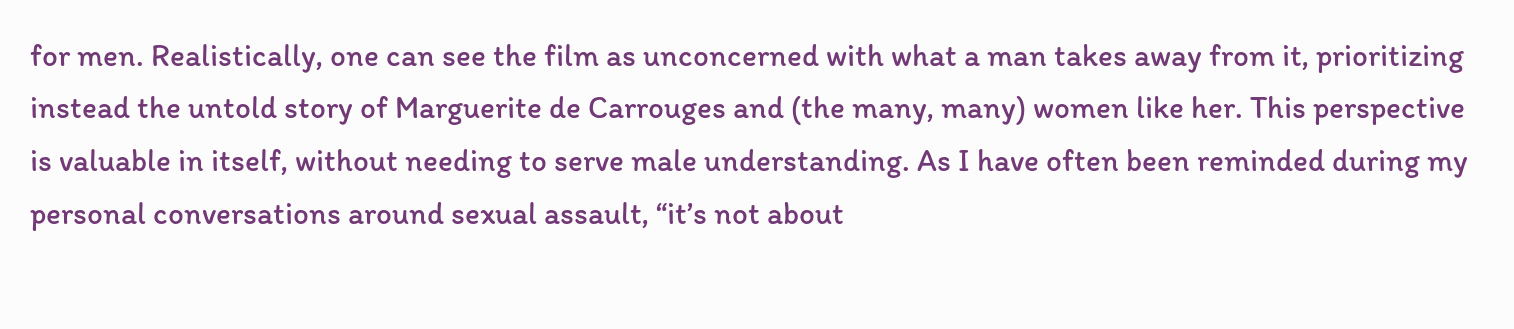for men. Realistically, one can see the film as unconcerned with what a man takes away from it, prioritizing instead the untold story of Marguerite de Carrouges and (the many, many) women like her. This perspective is valuable in itself, without needing to serve male understanding. As I have often been reminded during my personal conversations around sexual assault, “it’s not about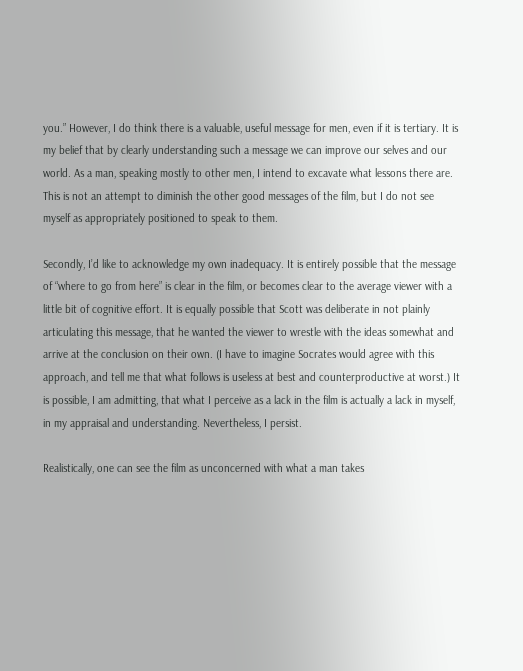you.” However, I do think there is a valuable, useful message for men, even if it is tertiary. It is my belief that by clearly understanding such a message we can improve our selves and our world. As a man, speaking mostly to other men, I intend to excavate what lessons there are. This is not an attempt to diminish the other good messages of the film, but I do not see myself as appropriately positioned to speak to them.

Secondly, I’d like to acknowledge my own inadequacy. It is entirely possible that the message of “where to go from here” is clear in the film, or becomes clear to the average viewer with a little bit of cognitive effort. It is equally possible that Scott was deliberate in not plainly articulating this message, that he wanted the viewer to wrestle with the ideas somewhat and arrive at the conclusion on their own. (I have to imagine Socrates would agree with this approach, and tell me that what follows is useless at best and counterproductive at worst.) It is possible, I am admitting, that what I perceive as a lack in the film is actually a lack in myself, in my appraisal and understanding. Nevertheless, I persist.

Realistically, one can see the film as unconcerned with what a man takes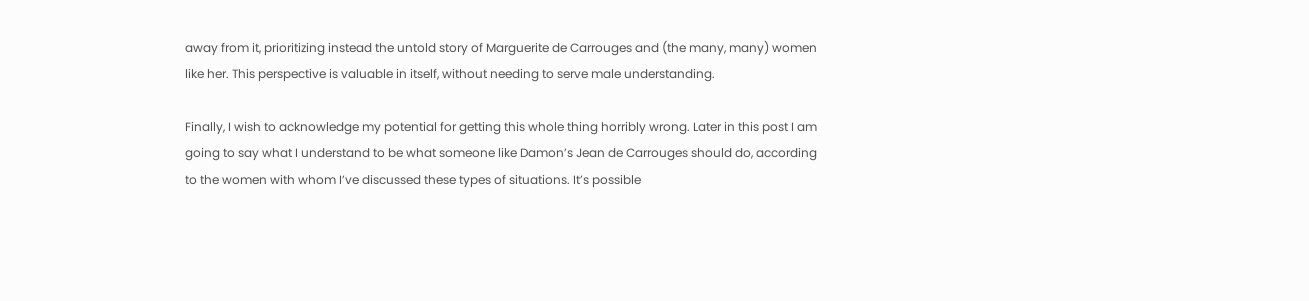away from it, prioritizing instead the untold story of Marguerite de Carrouges and (the many, many) women like her. This perspective is valuable in itself, without needing to serve male understanding.

Finally, I wish to acknowledge my potential for getting this whole thing horribly wrong. Later in this post I am going to say what I understand to be what someone like Damon’s Jean de Carrouges should do, according to the women with whom I’ve discussed these types of situations. It’s possible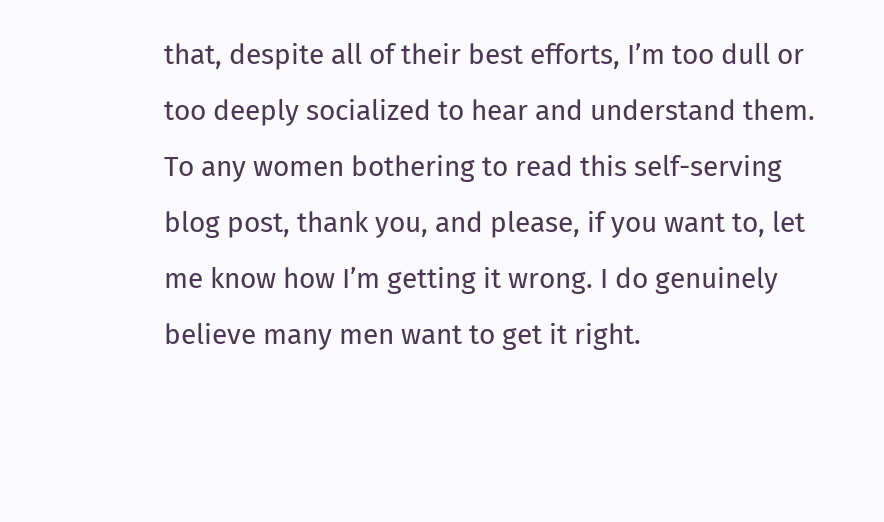that, despite all of their best efforts, I’m too dull or too deeply socialized to hear and understand them. To any women bothering to read this self-serving blog post, thank you, and please, if you want to, let me know how I’m getting it wrong. I do genuinely believe many men want to get it right.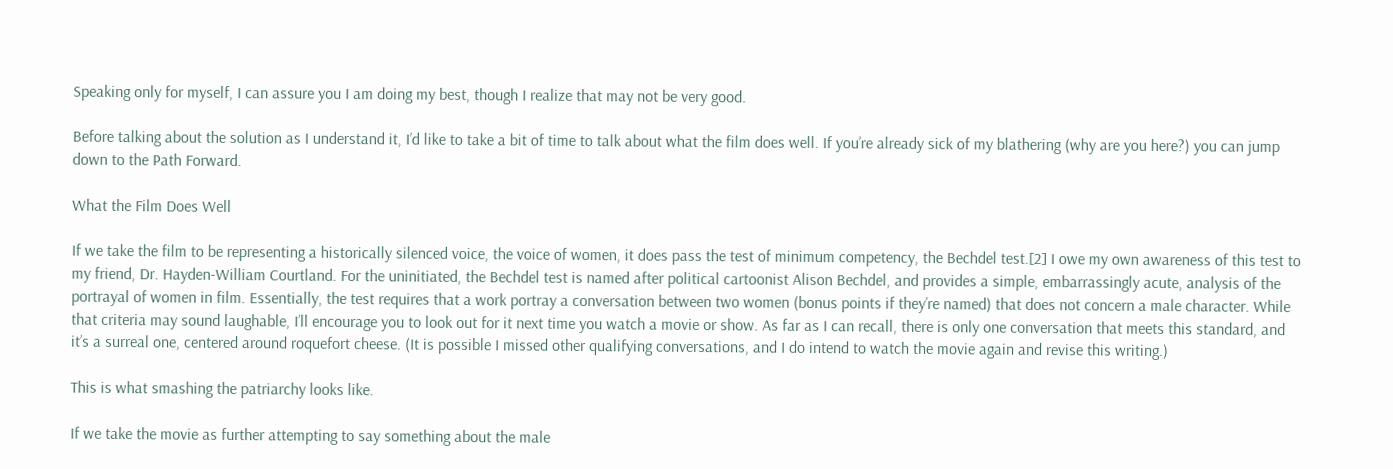Speaking only for myself, I can assure you I am doing my best, though I realize that may not be very good.

Before talking about the solution as I understand it, I’d like to take a bit of time to talk about what the film does well. If you’re already sick of my blathering (why are you here?) you can jump down to the Path Forward.

What the Film Does Well

If we take the film to be representing a historically silenced voice, the voice of women, it does pass the test of minimum competency, the Bechdel test.[2] I owe my own awareness of this test to my friend, Dr. Hayden-William Courtland. For the uninitiated, the Bechdel test is named after political cartoonist Alison Bechdel, and provides a simple, embarrassingly acute, analysis of the portrayal of women in film. Essentially, the test requires that a work portray a conversation between two women (bonus points if they’re named) that does not concern a male character. While that criteria may sound laughable, I’ll encourage you to look out for it next time you watch a movie or show. As far as I can recall, there is only one conversation that meets this standard, and it’s a surreal one, centered around roquefort cheese. (It is possible I missed other qualifying conversations, and I do intend to watch the movie again and revise this writing.)

This is what smashing the patriarchy looks like.

If we take the movie as further attempting to say something about the male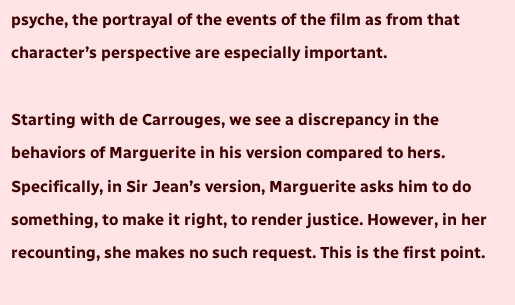psyche, the portrayal of the events of the film as from that character’s perspective are especially important.

Starting with de Carrouges, we see a discrepancy in the behaviors of Marguerite in his version compared to hers. Specifically, in Sir Jean’s version, Marguerite asks him to do something, to make it right, to render justice. However, in her recounting, she makes no such request. This is the first point.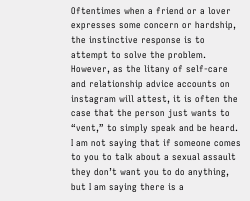Oftentimes when a friend or a lover expresses some concern or hardship, the instinctive response is to attempt to solve the problem. However, as the litany of self-care and relationship advice accounts on instagram will attest, it is often the case that the person just wants to “vent,” to simply speak and be heard. I am not saying that if someone comes to you to talk about a sexual assault they don’t want you to do anything, but I am saying there is a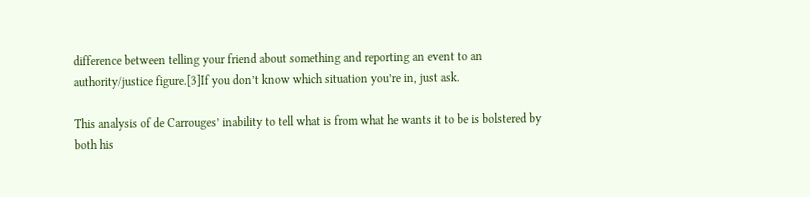difference between telling your friend about something and reporting an event to an authority/justice figure.[3]If you don’t know which situation you’re in, just ask.

This analysis of de Carrouges’ inability to tell what is from what he wants it to be is bolstered by both his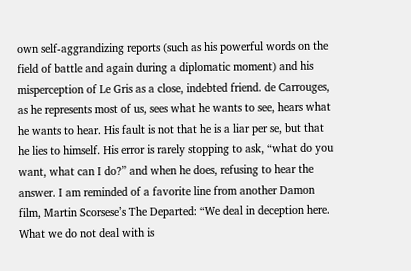own self-aggrandizing reports (such as his powerful words on the field of battle and again during a diplomatic moment) and his misperception of Le Gris as a close, indebted friend. de Carrouges, as he represents most of us, sees what he wants to see, hears what he wants to hear. His fault is not that he is a liar per se, but that he lies to himself. His error is rarely stopping to ask, “what do you want, what can I do?” and when he does, refusing to hear the answer. I am reminded of a favorite line from another Damon film, Martin Scorsese’s The Departed: “We deal in deception here. What we do not deal with is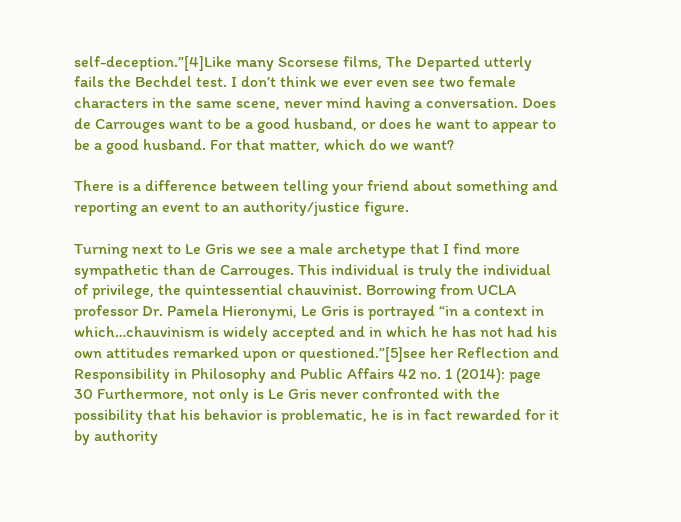self-deception.”[4]Like many Scorsese films, The Departed utterly fails the Bechdel test. I don’t think we ever even see two female characters in the same scene, never mind having a conversation. Does de Carrouges want to be a good husband, or does he want to appear to be a good husband. For that matter, which do we want?

There is a difference between telling your friend about something and reporting an event to an authority/justice figure.

Turning next to Le Gris we see a male archetype that I find more sympathetic than de Carrouges. This individual is truly the individual of privilege, the quintessential chauvinist. Borrowing from UCLA professor Dr. Pamela Hieronymi, Le Gris is portrayed “in a context in which…chauvinism is widely accepted and in which he has not had his own attitudes remarked upon or questioned.”[5]see her Reflection and Responsibility in Philosophy and Public Affairs 42 no. 1 (2014): page 30 Furthermore, not only is Le Gris never confronted with the possibility that his behavior is problematic, he is in fact rewarded for it by authority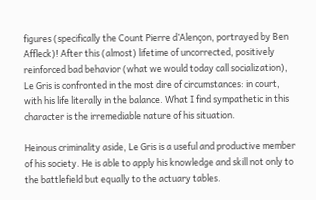figures (specifically the Count Pierre d’Alençon, portrayed by Ben Affleck)! After this (almost) lifetime of uncorrected, positively reinforced bad behavior (what we would today call socialization), Le Gris is confronted in the most dire of circumstances: in court, with his life literally in the balance. What I find sympathetic in this character is the irremediable nature of his situation.

Heinous criminality aside, Le Gris is a useful and productive member of his society. He is able to apply his knowledge and skill not only to the battlefield but equally to the actuary tables.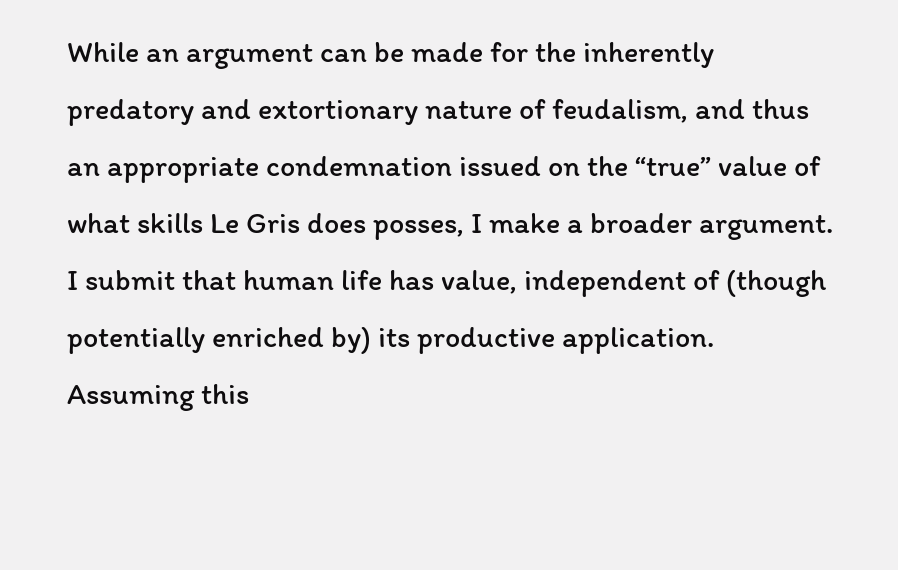While an argument can be made for the inherently predatory and extortionary nature of feudalism, and thus an appropriate condemnation issued on the “true” value of what skills Le Gris does posses, I make a broader argument. I submit that human life has value, independent of (though potentially enriched by) its productive application. Assuming this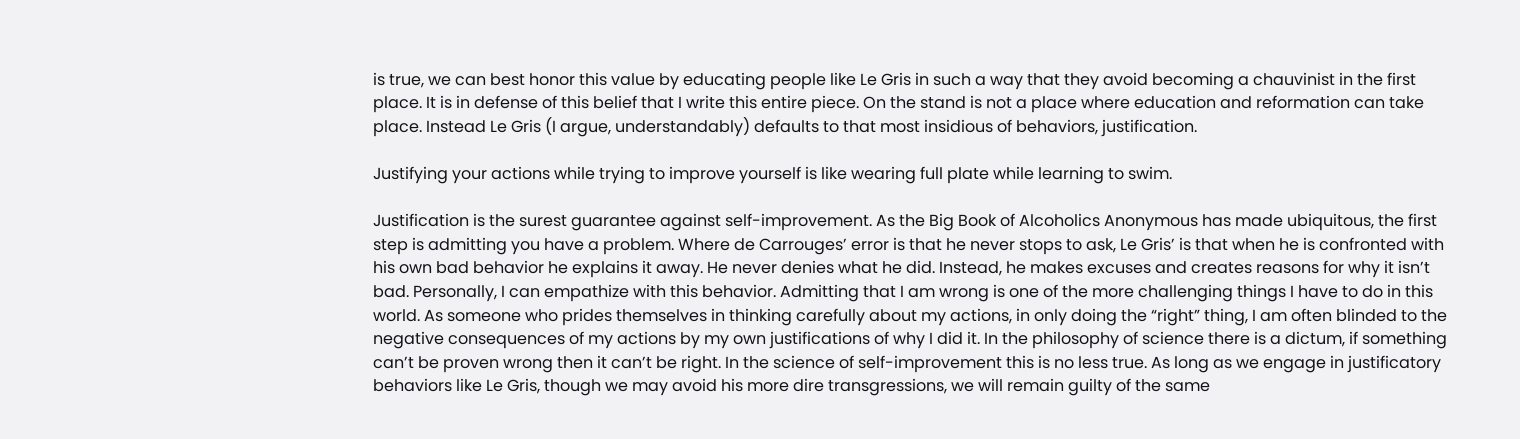is true, we can best honor this value by educating people like Le Gris in such a way that they avoid becoming a chauvinist in the first place. It is in defense of this belief that I write this entire piece. On the stand is not a place where education and reformation can take place. Instead Le Gris (I argue, understandably) defaults to that most insidious of behaviors, justification.

Justifying your actions while trying to improve yourself is like wearing full plate while learning to swim.

Justification is the surest guarantee against self-improvement. As the Big Book of Alcoholics Anonymous has made ubiquitous, the first step is admitting you have a problem. Where de Carrouges’ error is that he never stops to ask, Le Gris’ is that when he is confronted with his own bad behavior he explains it away. He never denies what he did. Instead, he makes excuses and creates reasons for why it isn’t bad. Personally, I can empathize with this behavior. Admitting that I am wrong is one of the more challenging things I have to do in this world. As someone who prides themselves in thinking carefully about my actions, in only doing the “right” thing, I am often blinded to the negative consequences of my actions by my own justifications of why I did it. In the philosophy of science there is a dictum, if something can’t be proven wrong then it can’t be right. In the science of self-improvement this is no less true. As long as we engage in justificatory behaviors like Le Gris, though we may avoid his more dire transgressions, we will remain guilty of the same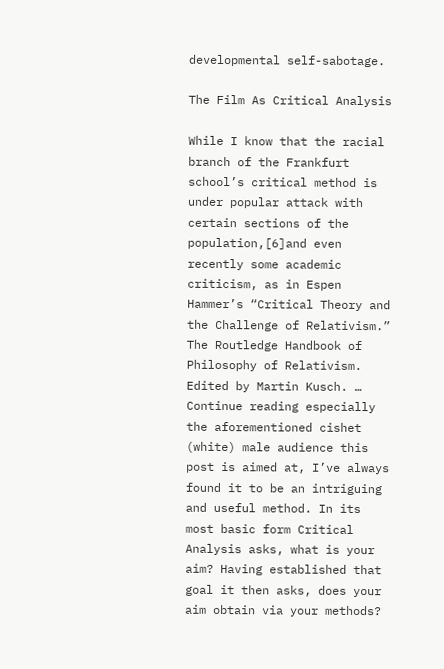developmental self-sabotage.

The Film As Critical Analysis

While I know that the racial branch of the Frankfurt school’s critical method is under popular attack with certain sections of the population,[6]and even recently some academic criticism, as in Espen Hammer’s “Critical Theory and the Challenge of Relativism.” The Routledge Handbook of Philosophy of Relativism. Edited by Martin Kusch. … Continue reading especially the aforementioned cishet (white) male audience this post is aimed at, I’ve always found it to be an intriguing and useful method. In its most basic form Critical Analysis asks, what is your aim? Having established that goal it then asks, does your aim obtain via your methods?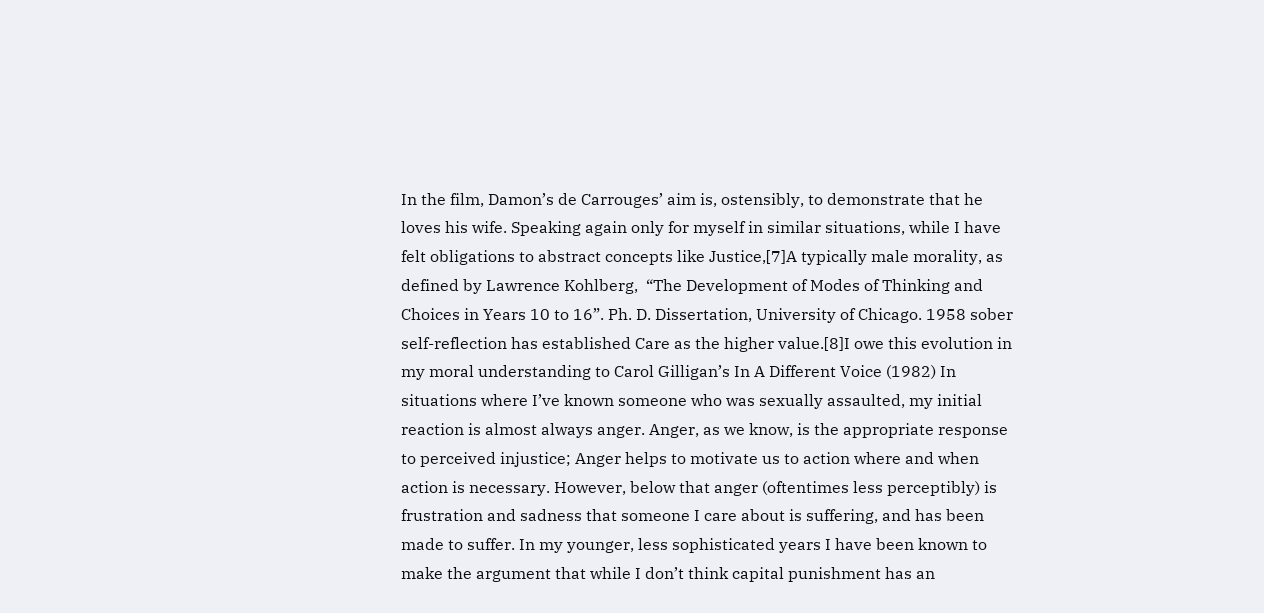In the film, Damon’s de Carrouges’ aim is, ostensibly, to demonstrate that he loves his wife. Speaking again only for myself in similar situations, while I have felt obligations to abstract concepts like Justice,[7]A typically male morality, as defined by Lawrence Kohlberg,  “The Development of Modes of Thinking and Choices in Years 10 to 16”. Ph. D. Dissertation, University of Chicago. 1958 sober self-reflection has established Care as the higher value.[8]I owe this evolution in my moral understanding to Carol Gilligan’s In A Different Voice (1982) In situations where I’ve known someone who was sexually assaulted, my initial reaction is almost always anger. Anger, as we know, is the appropriate response to perceived injustice; Anger helps to motivate us to action where and when action is necessary. However, below that anger (oftentimes less perceptibly) is frustration and sadness that someone I care about is suffering, and has been made to suffer. In my younger, less sophisticated years I have been known to make the argument that while I don’t think capital punishment has an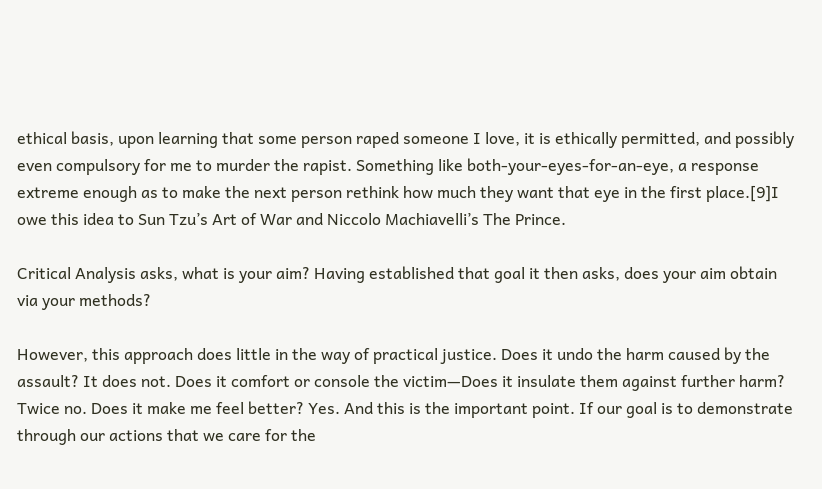ethical basis, upon learning that some person raped someone I love, it is ethically permitted, and possibly even compulsory for me to murder the rapist. Something like both-your-eyes-for-an-eye, a response extreme enough as to make the next person rethink how much they want that eye in the first place.[9]I owe this idea to Sun Tzu’s Art of War and Niccolo Machiavelli’s The Prince.

Critical Analysis asks, what is your aim? Having established that goal it then asks, does your aim obtain via your methods?

However, this approach does little in the way of practical justice. Does it undo the harm caused by the assault? It does not. Does it comfort or console the victim—Does it insulate them against further harm? Twice no. Does it make me feel better? Yes. And this is the important point. If our goal is to demonstrate through our actions that we care for the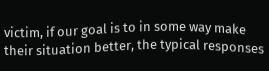victim, if our goal is to in some way make their situation better, the typical responses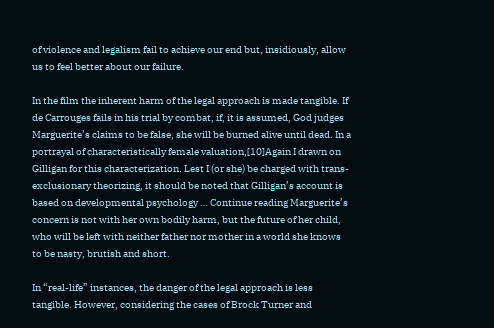of violence and legalism fail to achieve our end but, insidiously, allow us to feel better about our failure.

In the film the inherent harm of the legal approach is made tangible. If de Carrouges fails in his trial by combat, if, it is assumed, God judges Marguerite’s claims to be false, she will be burned alive until dead. In a portrayal of characteristically female valuation,[10]Again I drawn on Gilligan for this characterization. Lest I (or she) be charged with trans-exclusionary theorizing, it should be noted that Gilligan’s account is based on developmental psychology … Continue reading Marguerite’s concern is not with her own bodily harm, but the future of her child, who will be left with neither father nor mother in a world she knows to be nasty, brutish and short.

In “real-life” instances, the danger of the legal approach is less tangible. However, considering the cases of Brock Turner and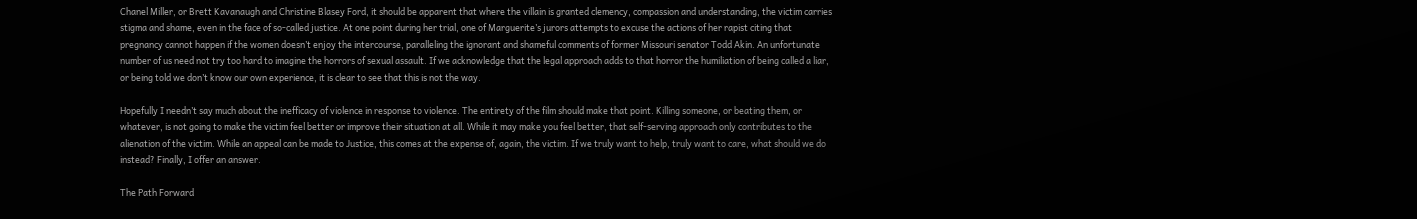Chanel Miller, or Brett Kavanaugh and Christine Blasey Ford, it should be apparent that where the villain is granted clemency, compassion and understanding, the victim carries stigma and shame, even in the face of so-called justice. At one point during her trial, one of Marguerite’s jurors attempts to excuse the actions of her rapist citing that pregnancy cannot happen if the women doesn’t enjoy the intercourse, paralleling the ignorant and shameful comments of former Missouri senator Todd Akin. An unfortunate number of us need not try too hard to imagine the horrors of sexual assault. If we acknowledge that the legal approach adds to that horror the humiliation of being called a liar, or being told we don’t know our own experience, it is clear to see that this is not the way.

Hopefully I needn’t say much about the inefficacy of violence in response to violence. The entirety of the film should make that point. Killing someone, or beating them, or whatever, is not going to make the victim feel better or improve their situation at all. While it may make you feel better, that self-serving approach only contributes to the alienation of the victim. While an appeal can be made to Justice, this comes at the expense of, again, the victim. If we truly want to help, truly want to care, what should we do instead? Finally, I offer an answer.

The Path Forward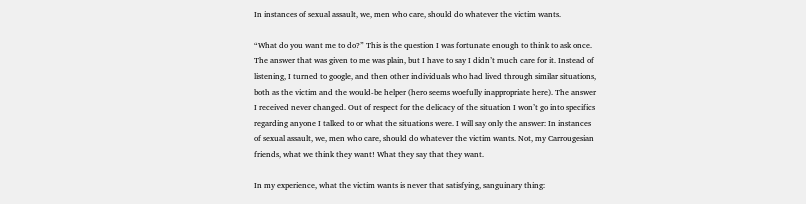In instances of sexual assault, we, men who care, should do whatever the victim wants.

“What do you want me to do?” This is the question I was fortunate enough to think to ask once. The answer that was given to me was plain, but I have to say I didn’t much care for it. Instead of listening, I turned to google, and then other individuals who had lived through similar situations, both as the victim and the would-be helper (hero seems woefully inappropriate here). The answer I received never changed. Out of respect for the delicacy of the situation I won’t go into specifics regarding anyone I talked to or what the situations were. I will say only the answer: In instances of sexual assault, we, men who care, should do whatever the victim wants. Not, my Carrougesian friends, what we think they want! What they say that they want.

In my experience, what the victim wants is never that satisfying, sanguinary thing: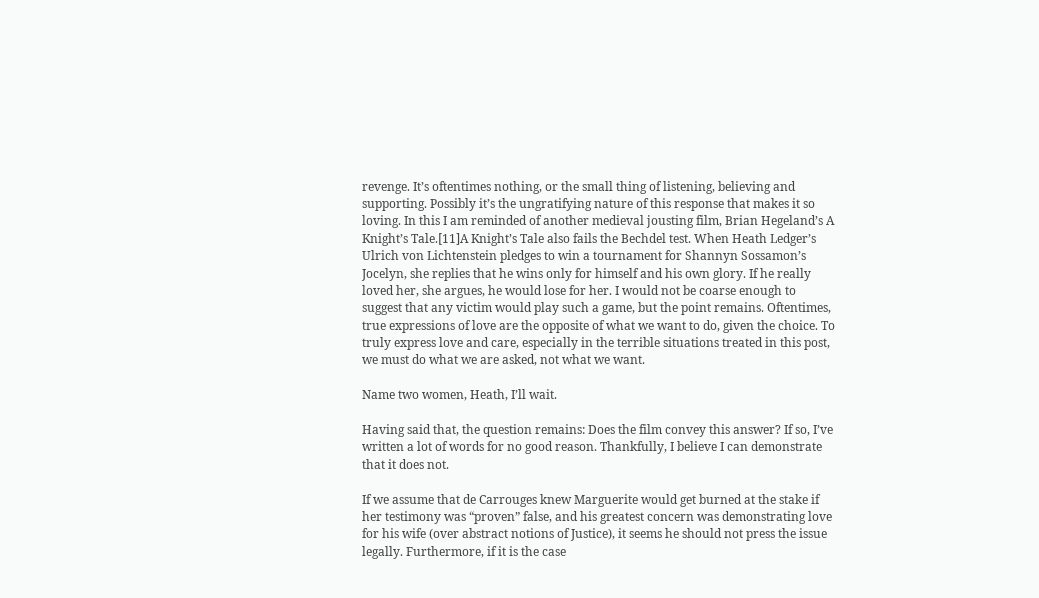revenge. It’s oftentimes nothing, or the small thing of listening, believing and supporting. Possibly it’s the ungratifying nature of this response that makes it so loving. In this I am reminded of another medieval jousting film, Brian Hegeland’s A Knight’s Tale.[11]A Knight’s Tale also fails the Bechdel test. When Heath Ledger’s Ulrich von Lichtenstein pledges to win a tournament for Shannyn Sossamon’s Jocelyn, she replies that he wins only for himself and his own glory. If he really loved her, she argues, he would lose for her. I would not be coarse enough to suggest that any victim would play such a game, but the point remains. Oftentimes, true expressions of love are the opposite of what we want to do, given the choice. To truly express love and care, especially in the terrible situations treated in this post, we must do what we are asked, not what we want.

Name two women, Heath, I’ll wait.

Having said that, the question remains: Does the film convey this answer? If so, I’ve written a lot of words for no good reason. Thankfully, I believe I can demonstrate that it does not.

If we assume that de Carrouges knew Marguerite would get burned at the stake if her testimony was “proven” false, and his greatest concern was demonstrating love for his wife (over abstract notions of Justice), it seems he should not press the issue legally. Furthermore, if it is the case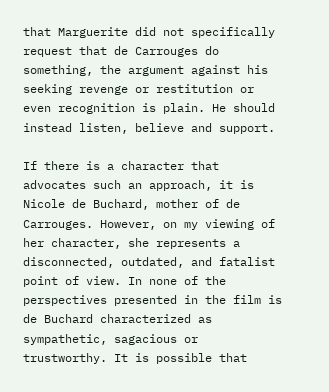that Marguerite did not specifically request that de Carrouges do something, the argument against his seeking revenge or restitution or even recognition is plain. He should instead listen, believe and support.

If there is a character that advocates such an approach, it is Nicole de Buchard, mother of de Carrouges. However, on my viewing of her character, she represents a disconnected, outdated, and fatalist point of view. In none of the perspectives presented in the film is de Buchard characterized as sympathetic, sagacious or trustworthy. It is possible that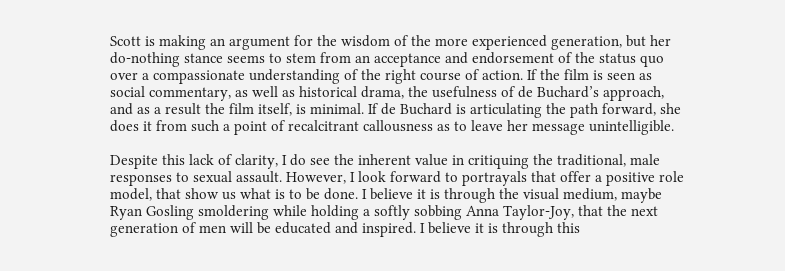Scott is making an argument for the wisdom of the more experienced generation, but her do-nothing stance seems to stem from an acceptance and endorsement of the status quo over a compassionate understanding of the right course of action. If the film is seen as social commentary, as well as historical drama, the usefulness of de Buchard’s approach, and as a result the film itself, is minimal. If de Buchard is articulating the path forward, she does it from such a point of recalcitrant callousness as to leave her message unintelligible.

Despite this lack of clarity, I do see the inherent value in critiquing the traditional, male responses to sexual assault. However, I look forward to portrayals that offer a positive role model, that show us what is to be done. I believe it is through the visual medium, maybe Ryan Gosling smoldering while holding a softly sobbing Anna Taylor-Joy, that the next generation of men will be educated and inspired. I believe it is through this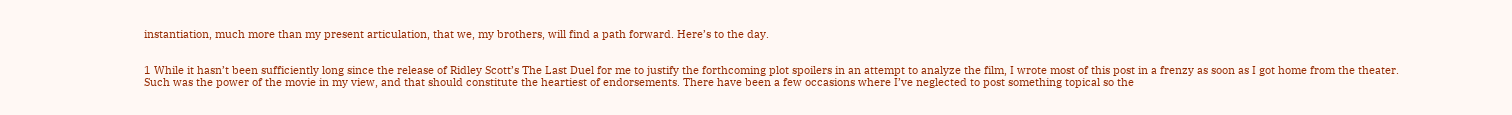instantiation, much more than my present articulation, that we, my brothers, will find a path forward. Here’s to the day.


1 While it hasn’t been sufficiently long since the release of Ridley Scott’s The Last Duel for me to justify the forthcoming plot spoilers in an attempt to analyze the film, I wrote most of this post in a frenzy as soon as I got home from the theater. Such was the power of the movie in my view, and that should constitute the heartiest of endorsements. There have been a few occasions where I’ve neglected to post something topical so the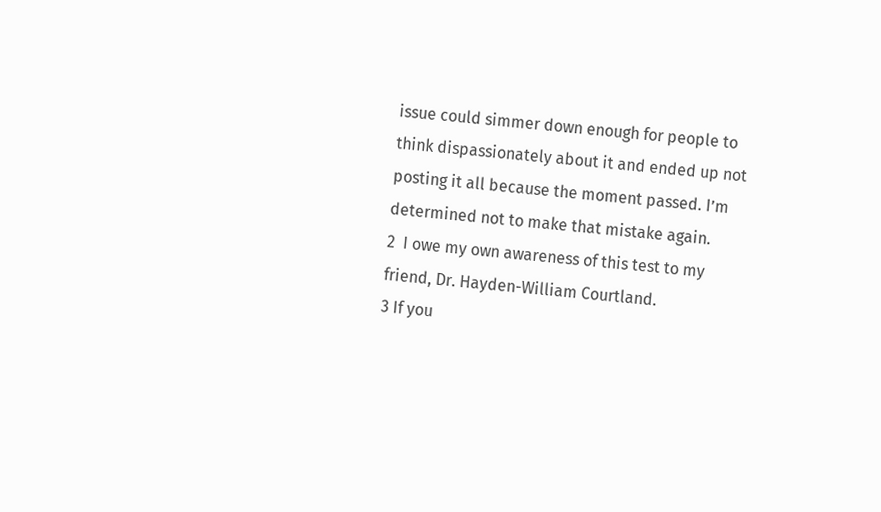issue could simmer down enough for people to think dispassionately about it and ended up not posting it all because the moment passed. I’m determined not to make that mistake again.
2  I owe my own awareness of this test to my friend, Dr. Hayden-William Courtland.
3 If you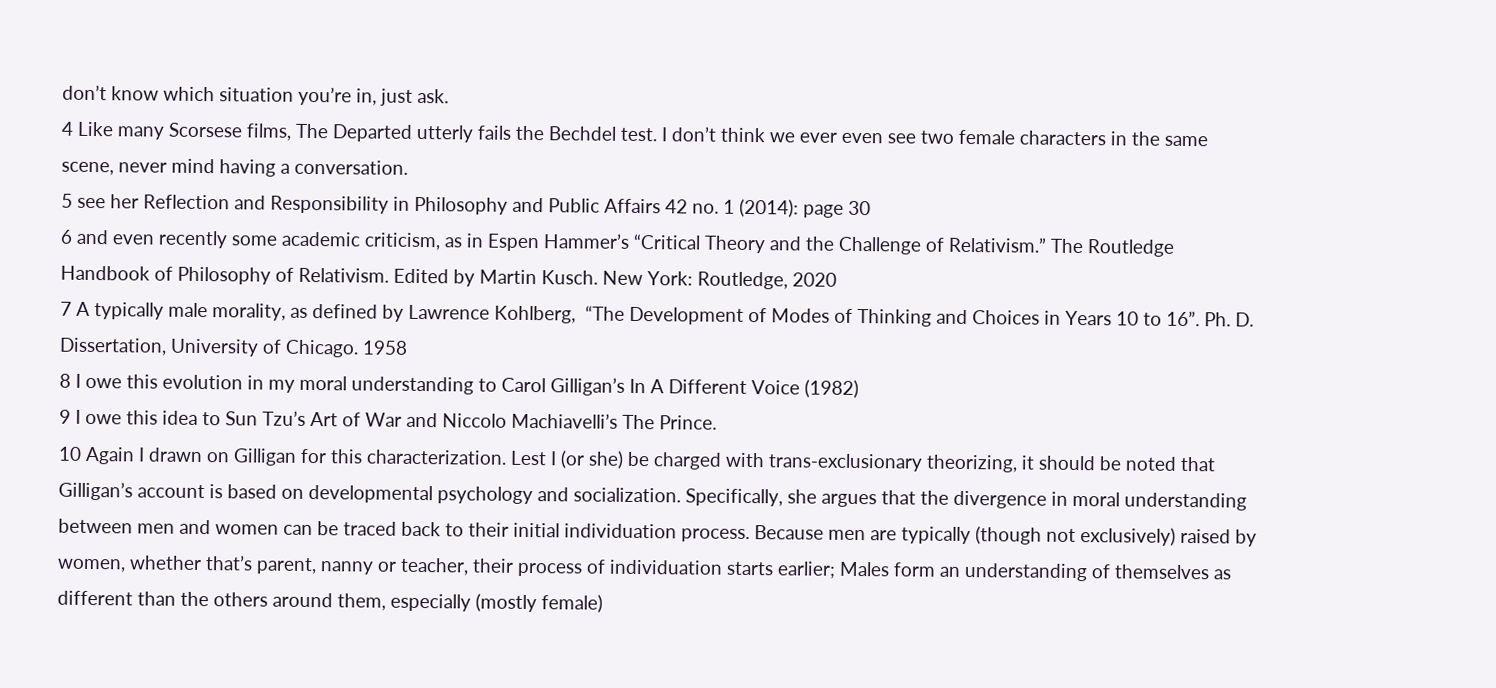don’t know which situation you’re in, just ask.
4 Like many Scorsese films, The Departed utterly fails the Bechdel test. I don’t think we ever even see two female characters in the same scene, never mind having a conversation.
5 see her Reflection and Responsibility in Philosophy and Public Affairs 42 no. 1 (2014): page 30
6 and even recently some academic criticism, as in Espen Hammer’s “Critical Theory and the Challenge of Relativism.” The Routledge Handbook of Philosophy of Relativism. Edited by Martin Kusch. New York: Routledge, 2020
7 A typically male morality, as defined by Lawrence Kohlberg,  “The Development of Modes of Thinking and Choices in Years 10 to 16”. Ph. D. Dissertation, University of Chicago. 1958
8 I owe this evolution in my moral understanding to Carol Gilligan’s In A Different Voice (1982)
9 I owe this idea to Sun Tzu’s Art of War and Niccolo Machiavelli’s The Prince.
10 Again I drawn on Gilligan for this characterization. Lest I (or she) be charged with trans-exclusionary theorizing, it should be noted that Gilligan’s account is based on developmental psychology and socialization. Specifically, she argues that the divergence in moral understanding between men and women can be traced back to their initial individuation process. Because men are typically (though not exclusively) raised by women, whether that’s parent, nanny or teacher, their process of individuation starts earlier; Males form an understanding of themselves as different than the others around them, especially (mostly female)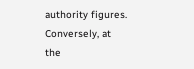authority figures. Conversely, at the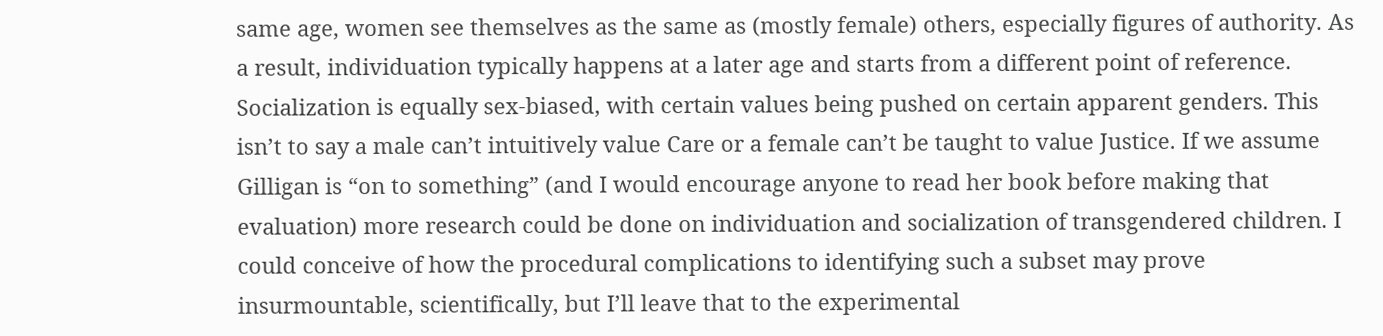same age, women see themselves as the same as (mostly female) others, especially figures of authority. As a result, individuation typically happens at a later age and starts from a different point of reference. Socialization is equally sex-biased, with certain values being pushed on certain apparent genders. This isn’t to say a male can’t intuitively value Care or a female can’t be taught to value Justice. If we assume Gilligan is “on to something” (and I would encourage anyone to read her book before making that evaluation) more research could be done on individuation and socialization of transgendered children. I could conceive of how the procedural complications to identifying such a subset may prove insurmountable, scientifically, but I’ll leave that to the experimental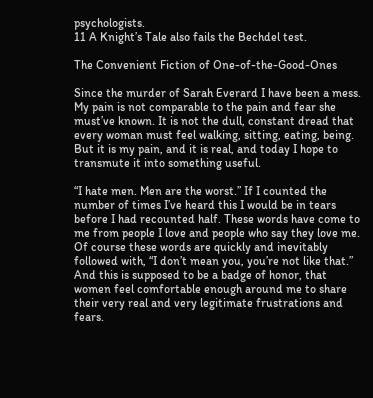psychologists.
11 A Knight’s Tale also fails the Bechdel test.

The Convenient Fiction of One-of-the-Good-Ones

Since the murder of Sarah Everard I have been a mess. My pain is not comparable to the pain and fear she must’ve known. It is not the dull, constant dread that every woman must feel walking, sitting, eating, being. But it is my pain, and it is real, and today I hope to transmute it into something useful.

“I hate men. Men are the worst.” If I counted the number of times I’ve heard this I would be in tears before I had recounted half. These words have come to me from people I love and people who say they love me. Of course these words are quickly and inevitably followed with, “I don’t mean you, you’re not like that.” And this is supposed to be a badge of honor, that women feel comfortable enough around me to share their very real and very legitimate frustrations and fears.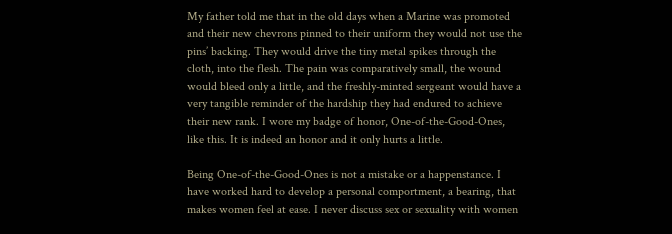My father told me that in the old days when a Marine was promoted and their new chevrons pinned to their uniform they would not use the pins’ backing. They would drive the tiny metal spikes through the cloth, into the flesh. The pain was comparatively small, the wound would bleed only a little, and the freshly-minted sergeant would have a very tangible reminder of the hardship they had endured to achieve their new rank. I wore my badge of honor, One-of-the-Good-Ones, like this. It is indeed an honor and it only hurts a little.

Being One-of-the-Good-Ones is not a mistake or a happenstance. I have worked hard to develop a personal comportment, a bearing, that makes women feel at ease. I never discuss sex or sexuality with women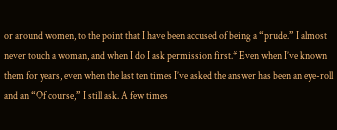or around women, to the point that I have been accused of being a “prude.” I almost never touch a woman, and when I do I ask permission first.* Even when I’ve known them for years, even when the last ten times I’ve asked the answer has been an eye-roll and an “Of course,” I still ask. A few times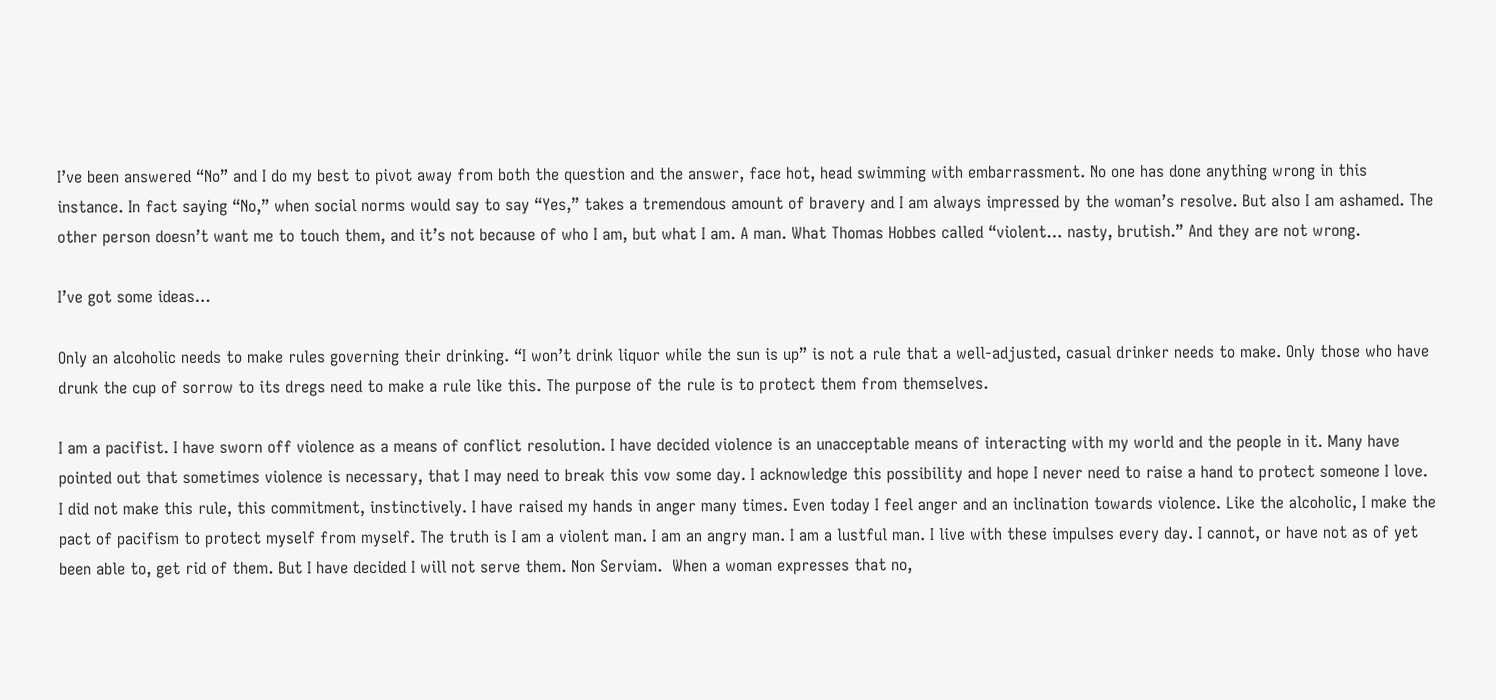I’ve been answered “No” and I do my best to pivot away from both the question and the answer, face hot, head swimming with embarrassment. No one has done anything wrong in this instance. In fact saying “No,” when social norms would say to say “Yes,” takes a tremendous amount of bravery and I am always impressed by the woman’s resolve. But also I am ashamed. The other person doesn’t want me to touch them, and it’s not because of who I am, but what I am. A man. What Thomas Hobbes called “violent… nasty, brutish.” And they are not wrong.

I’ve got some ideas…

Only an alcoholic needs to make rules governing their drinking. “I won’t drink liquor while the sun is up” is not a rule that a well-adjusted, casual drinker needs to make. Only those who have drunk the cup of sorrow to its dregs need to make a rule like this. The purpose of the rule is to protect them from themselves.

I am a pacifist. I have sworn off violence as a means of conflict resolution. I have decided violence is an unacceptable means of interacting with my world and the people in it. Many have pointed out that sometimes violence is necessary, that I may need to break this vow some day. I acknowledge this possibility and hope I never need to raise a hand to protect someone I love. I did not make this rule, this commitment, instinctively. I have raised my hands in anger many times. Even today I feel anger and an inclination towards violence. Like the alcoholic, I make the pact of pacifism to protect myself from myself. The truth is I am a violent man. I am an angry man. I am a lustful man. I live with these impulses every day. I cannot, or have not as of yet been able to, get rid of them. But I have decided I will not serve them. Non Serviam.  When a woman expresses that no,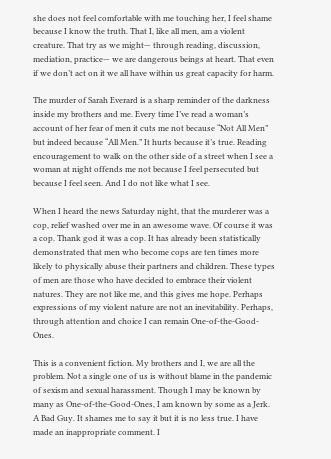she does not feel comfortable with me touching her, I feel shame because I know the truth. That I, like all men, am a violent creature. That try as we might— through reading, discussion, mediation, practice— we are dangerous beings at heart. That even if we don’t act on it we all have within us great capacity for harm.

The murder of Sarah Everard is a sharp reminder of the darkness inside my brothers and me. Every time I’ve read a woman’s account of her fear of men it cuts me not because “Not All Men” but indeed because “All Men.” It hurts because it’s true. Reading encouragement to walk on the other side of a street when I see a woman at night offends me not because I feel persecuted but because I feel seen. And I do not like what I see.

When I heard the news Saturday night, that the murderer was a cop, relief washed over me in an awesome wave. Of course it was a cop. Thank god it was a cop. It has already been statistically demonstrated that men who become cops are ten times more likely to physically abuse their partners and children. These types of men are those who have decided to embrace their violent natures. They are not like me, and this gives me hope. Perhaps expressions of my violent nature are not an inevitability. Perhaps, through attention and choice I can remain One-of-the-Good-Ones.

This is a convenient fiction. My brothers and I, we are all the problem. Not a single one of us is without blame in the pandemic of sexism and sexual harassment. Though I may be known by many as One-of-the-Good-Ones, I am known by some as a Jerk. A Bad Guy. It shames me to say it but it is no less true. I have made an inappropriate comment. I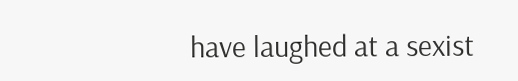have laughed at a sexist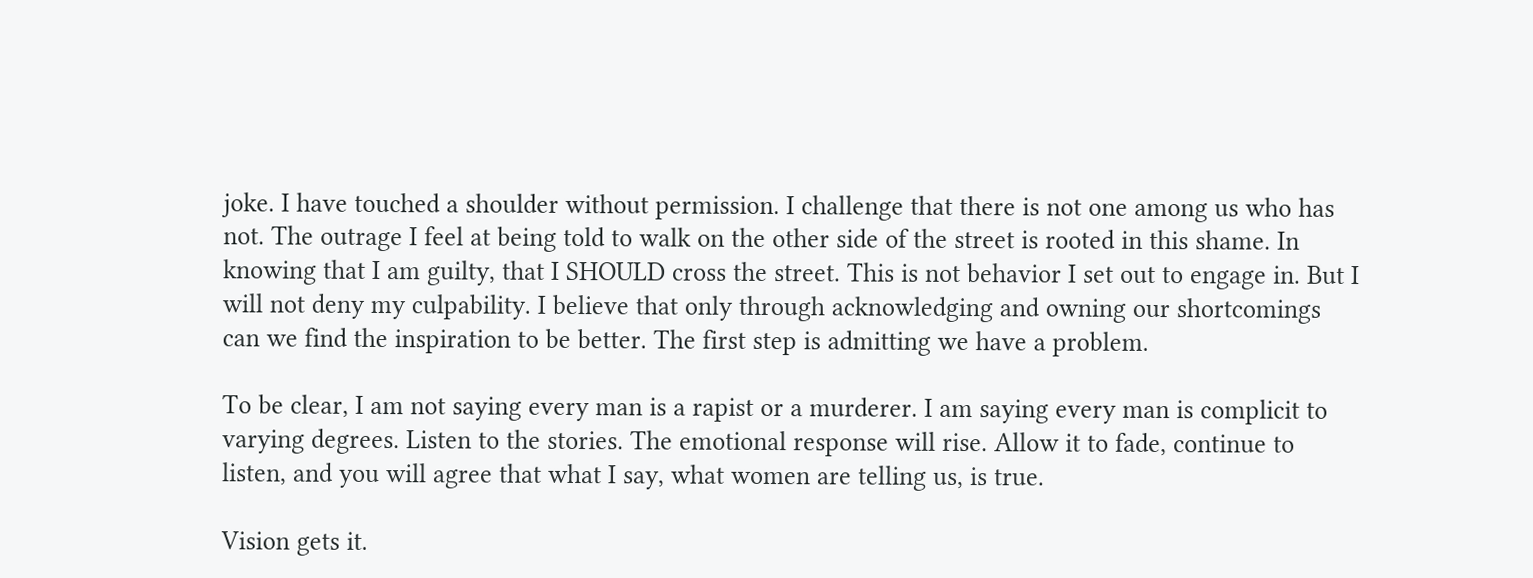joke. I have touched a shoulder without permission. I challenge that there is not one among us who has not. The outrage I feel at being told to walk on the other side of the street is rooted in this shame. In knowing that I am guilty, that I SHOULD cross the street. This is not behavior I set out to engage in. But I will not deny my culpability. I believe that only through acknowledging and owning our shortcomings can we find the inspiration to be better. The first step is admitting we have a problem.

To be clear, I am not saying every man is a rapist or a murderer. I am saying every man is complicit to varying degrees. Listen to the stories. The emotional response will rise. Allow it to fade, continue to listen, and you will agree that what I say, what women are telling us, is true.

Vision gets it.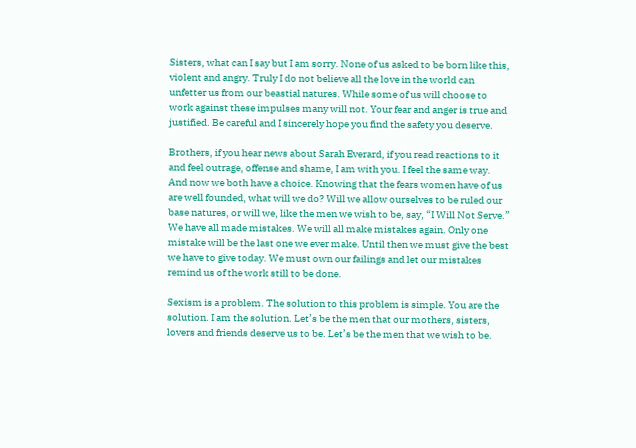Sisters, what can I say but I am sorry. None of us asked to be born like this, violent and angry. Truly I do not believe all the love in the world can unfetter us from our beastial natures. While some of us will choose to work against these impulses many will not. Your fear and anger is true and justified. Be careful and I sincerely hope you find the safety you deserve.

Brothers, if you hear news about Sarah Everard, if you read reactions to it and feel outrage, offense and shame, I am with you. I feel the same way. And now we both have a choice. Knowing that the fears women have of us are well founded, what will we do? Will we allow ourselves to be ruled our base natures, or will we, like the men we wish to be, say, “I Will Not Serve.” We have all made mistakes. We will all make mistakes again. Only one mistake will be the last one we ever make. Until then we must give the best we have to give today. We must own our failings and let our mistakes remind us of the work still to be done.

Sexism is a problem. The solution to this problem is simple. You are the solution. I am the solution. Let’s be the men that our mothers, sisters, lovers and friends deserve us to be. Let’s be the men that we wish to be.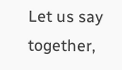Let us say together,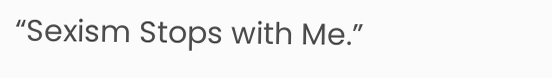“Sexism Stops with Me.”